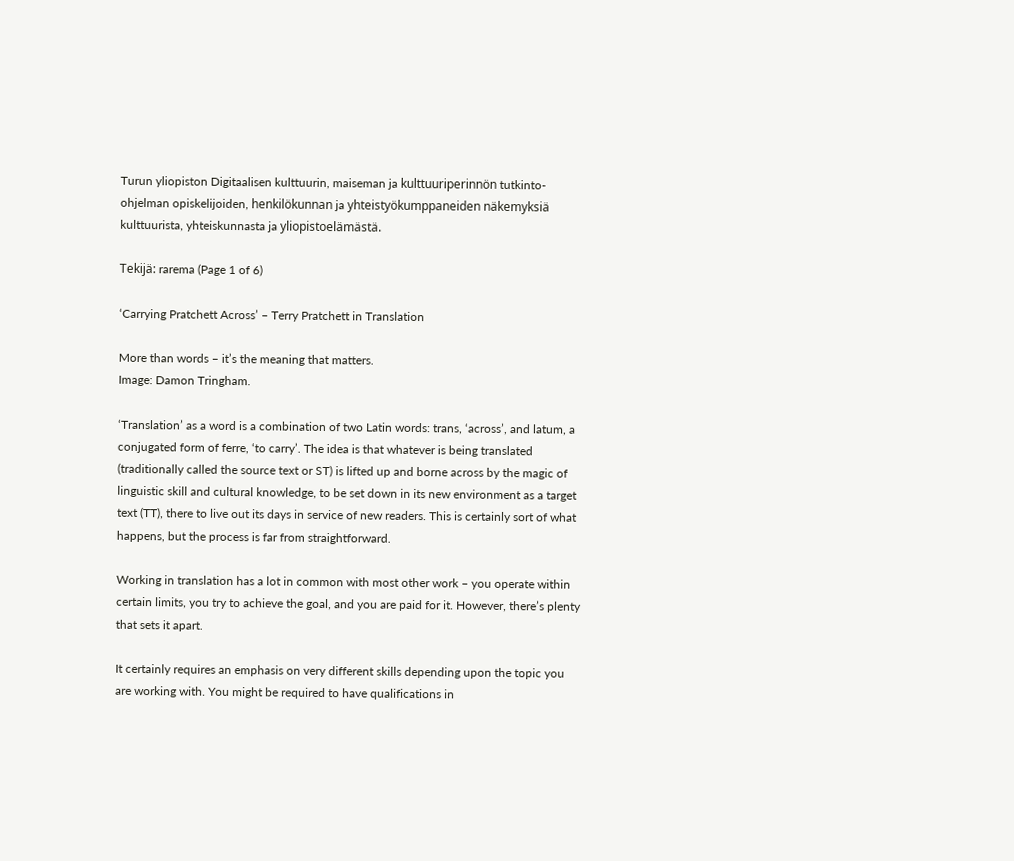Turun yliopiston Digitaalisen kulttuurin, maiseman ja kulttuuriperinnön tutkinto-ohjelman opiskelijoiden, henkilökunnan ja yhteistyökumppaneiden näkemyksiä kulttuurista, yhteiskunnasta ja yliopistoelämästä.

Tekijä: rarema (Page 1 of 6)

‘Carrying Pratchett Across’ – Terry Pratchett in Translation

More than words – it’s the meaning that matters.
Image: Damon Tringham.

‘Translation’ as a word is a combination of two Latin words: trans, ‘across’, and latum, a conjugated form of ferre, ‘to carry’. The idea is that whatever is being translated (traditionally called the source text or ST) is lifted up and borne across by the magic of linguistic skill and cultural knowledge, to be set down in its new environment as a target text (TT), there to live out its days in service of new readers. This is certainly sort of what happens, but the process is far from straightforward.

Working in translation has a lot in common with most other work – you operate within certain limits, you try to achieve the goal, and you are paid for it. However, there’s plenty that sets it apart.

It certainly requires an emphasis on very different skills depending upon the topic you are working with. You might be required to have qualifications in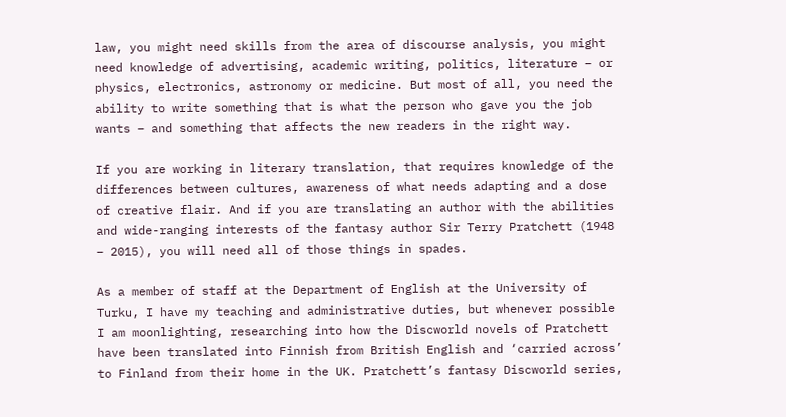law, you might need skills from the area of discourse analysis, you might need knowledge of advertising, academic writing, politics, literature – or physics, electronics, astronomy or medicine. But most of all, you need the ability to write something that is what the person who gave you the job wants – and something that affects the new readers in the right way.

If you are working in literary translation, that requires knowledge of the differences between cultures, awareness of what needs adapting and a dose of creative flair. And if you are translating an author with the abilities and wide-ranging interests of the fantasy author Sir Terry Pratchett (1948 – 2015), you will need all of those things in spades.

As a member of staff at the Department of English at the University of Turku, I have my teaching and administrative duties, but whenever possible I am moonlighting, researching into how the Discworld novels of Pratchett have been translated into Finnish from British English and ‘carried across’ to Finland from their home in the UK. Pratchett’s fantasy Discworld series,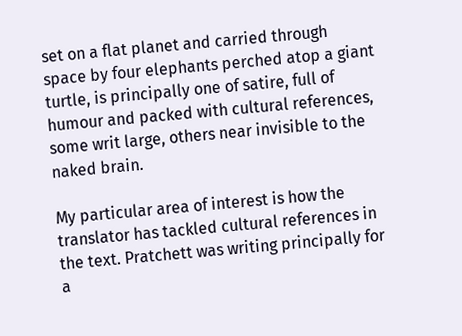set on a flat planet and carried through space by four elephants perched atop a giant turtle, is principally one of satire, full of humour and packed with cultural references, some writ large, others near invisible to the naked brain.

My particular area of interest is how the translator has tackled cultural references in the text. Pratchett was writing principally for a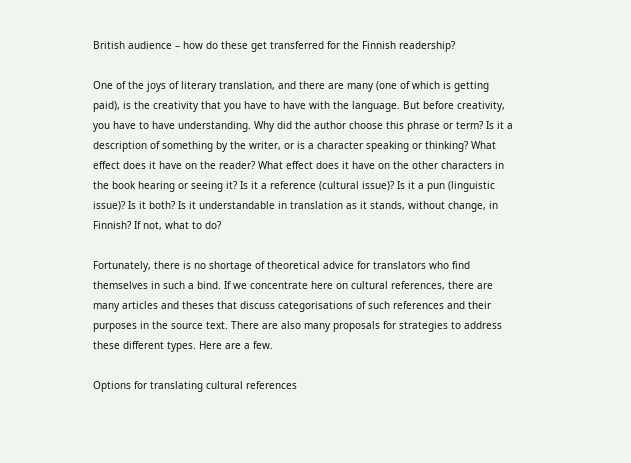British audience – how do these get transferred for the Finnish readership?

One of the joys of literary translation, and there are many (one of which is getting paid), is the creativity that you have to have with the language. But before creativity, you have to have understanding. Why did the author choose this phrase or term? Is it a description of something by the writer, or is a character speaking or thinking? What effect does it have on the reader? What effect does it have on the other characters in the book hearing or seeing it? Is it a reference (cultural issue)? Is it a pun (linguistic issue)? Is it both? Is it understandable in translation as it stands, without change, in Finnish? If not, what to do?

Fortunately, there is no shortage of theoretical advice for translators who find themselves in such a bind. If we concentrate here on cultural references, there are many articles and theses that discuss categorisations of such references and their purposes in the source text. There are also many proposals for strategies to address these different types. Here are a few.

Options for translating cultural references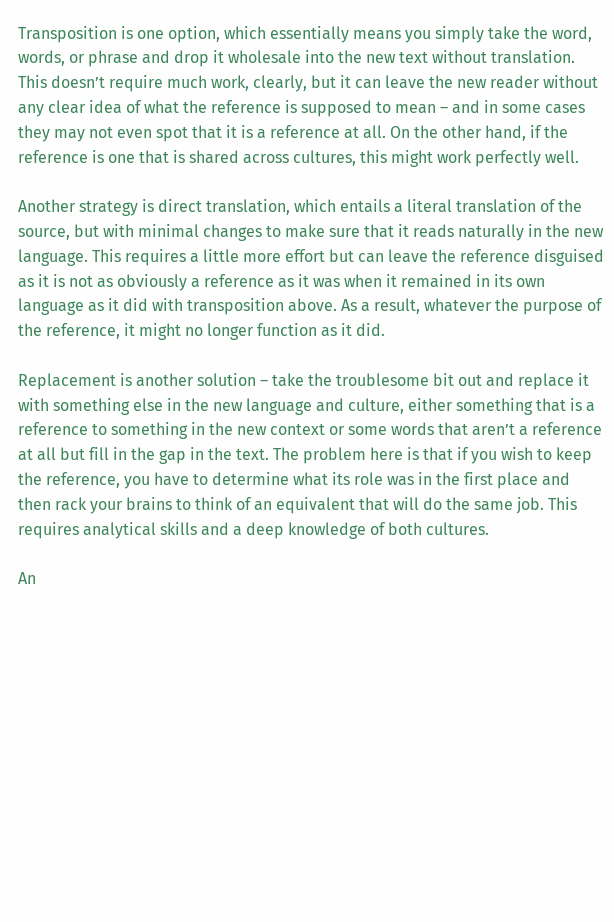Transposition is one option, which essentially means you simply take the word, words, or phrase and drop it wholesale into the new text without translation. This doesn’t require much work, clearly, but it can leave the new reader without any clear idea of what the reference is supposed to mean – and in some cases they may not even spot that it is a reference at all. On the other hand, if the reference is one that is shared across cultures, this might work perfectly well.

Another strategy is direct translation, which entails a literal translation of the source, but with minimal changes to make sure that it reads naturally in the new language. This requires a little more effort but can leave the reference disguised as it is not as obviously a reference as it was when it remained in its own language as it did with transposition above. As a result, whatever the purpose of the reference, it might no longer function as it did.

Replacement is another solution – take the troublesome bit out and replace it with something else in the new language and culture, either something that is a reference to something in the new context or some words that aren’t a reference at all but fill in the gap in the text. The problem here is that if you wish to keep the reference, you have to determine what its role was in the first place and then rack your brains to think of an equivalent that will do the same job. This requires analytical skills and a deep knowledge of both cultures.

An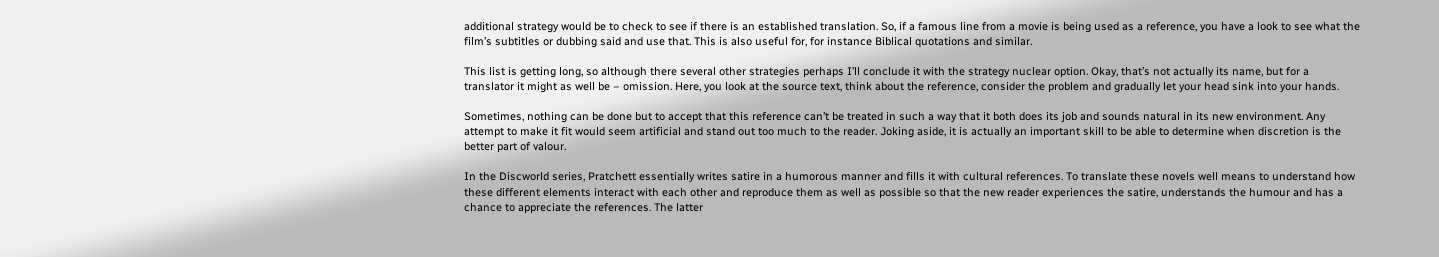additional strategy would be to check to see if there is an established translation. So, if a famous line from a movie is being used as a reference, you have a look to see what the film’s subtitles or dubbing said and use that. This is also useful for, for instance Biblical quotations and similar.

This list is getting long, so although there several other strategies perhaps I’ll conclude it with the strategy nuclear option. Okay, that’s not actually its name, but for a translator it might as well be – omission. Here, you look at the source text, think about the reference, consider the problem and gradually let your head sink into your hands.

Sometimes, nothing can be done but to accept that this reference can’t be treated in such a way that it both does its job and sounds natural in its new environment. Any attempt to make it fit would seem artificial and stand out too much to the reader. Joking aside, it is actually an important skill to be able to determine when discretion is the better part of valour.

In the Discworld series, Pratchett essentially writes satire in a humorous manner and fills it with cultural references. To translate these novels well means to understand how these different elements interact with each other and reproduce them as well as possible so that the new reader experiences the satire, understands the humour and has a chance to appreciate the references. The latter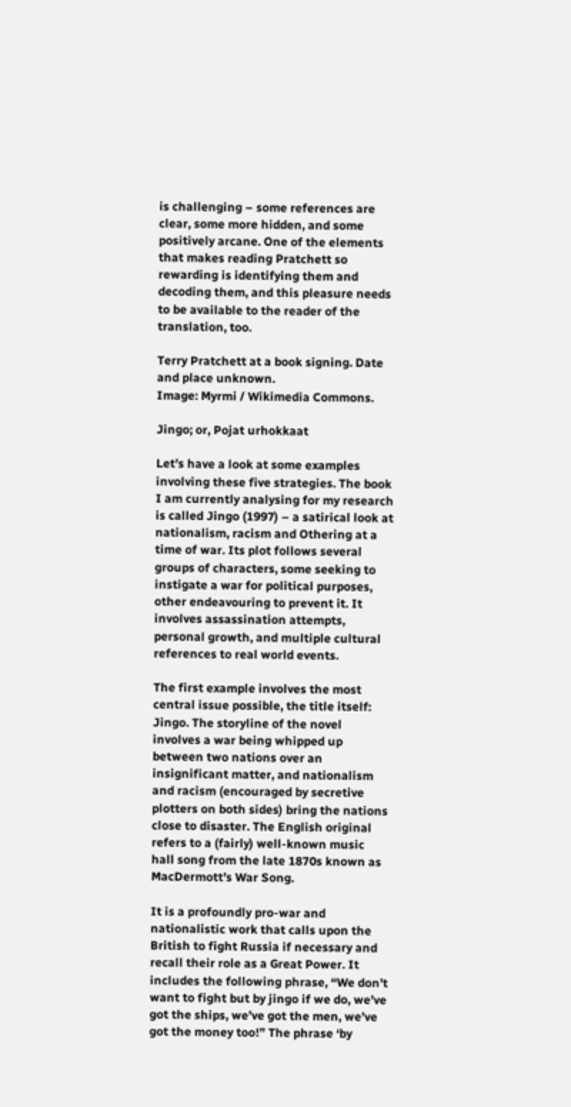is challenging – some references are clear, some more hidden, and some positively arcane. One of the elements that makes reading Pratchett so rewarding is identifying them and decoding them, and this pleasure needs to be available to the reader of the translation, too.

Terry Pratchett at a book signing. Date and place unknown.
Image: Myrmi / Wikimedia Commons.

Jingo; or, Pojat urhokkaat

Let’s have a look at some examples involving these five strategies. The book I am currently analysing for my research is called Jingo (1997) – a satirical look at nationalism, racism and Othering at a time of war. Its plot follows several groups of characters, some seeking to instigate a war for political purposes, other endeavouring to prevent it. It involves assassination attempts, personal growth, and multiple cultural references to real world events.

The first example involves the most central issue possible, the title itself: Jingo. The storyline of the novel involves a war being whipped up between two nations over an insignificant matter, and nationalism and racism (encouraged by secretive plotters on both sides) bring the nations close to disaster. The English original refers to a (fairly) well-known music hall song from the late 1870s known as MacDermott’s War Song.

It is a profoundly pro-war and nationalistic work that calls upon the British to fight Russia if necessary and recall their role as a Great Power. It includes the following phrase, “We don’t want to fight but by jingo if we do, we’ve got the ships, we’ve got the men, we’ve got the money too!” The phrase ‘by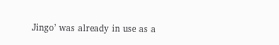Jingo’ was already in use as a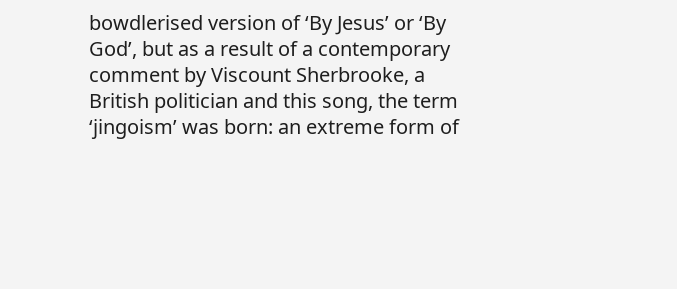bowdlerised version of ‘By Jesus’ or ‘By God’, but as a result of a contemporary comment by Viscount Sherbrooke, a British politician and this song, the term ‘jingoism’ was born: an extreme form of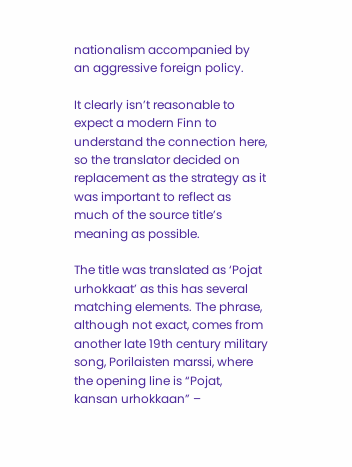nationalism accompanied by an aggressive foreign policy.

It clearly isn’t reasonable to expect a modern Finn to understand the connection here, so the translator decided on replacement as the strategy as it was important to reflect as much of the source title’s meaning as possible.

The title was translated as ‘Pojat urhokkaat’ as this has several matching elements. The phrase, although not exact, comes from another late 19th century military song, Porilaisten marssi, where the opening line is “Pojat, kansan urhokkaan” –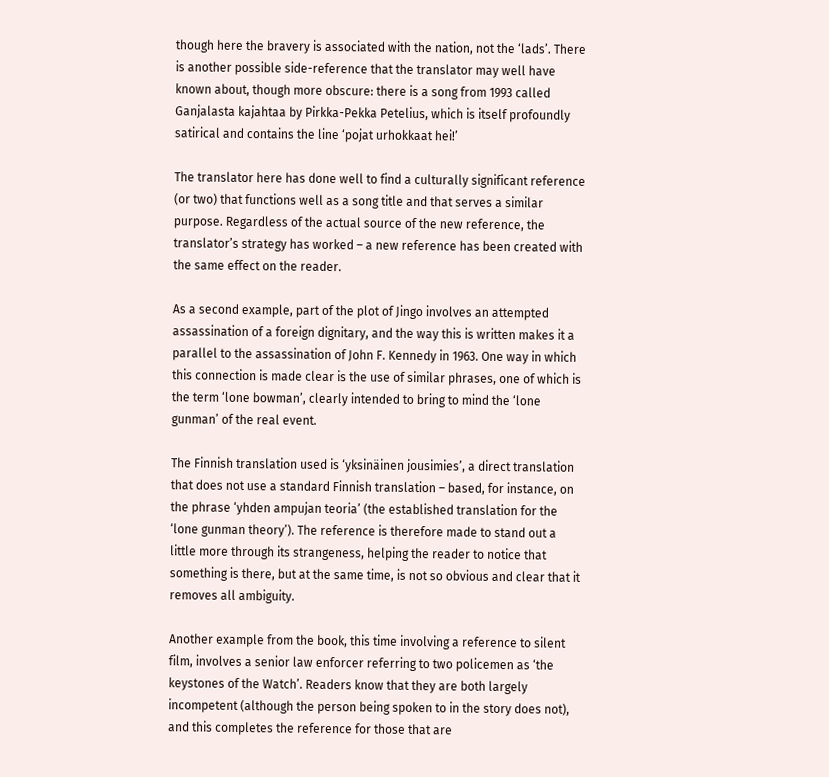though here the bravery is associated with the nation, not the ‘lads’. There is another possible side-reference that the translator may well have known about, though more obscure: there is a song from 1993 called Ganjalasta kajahtaa by Pirkka-Pekka Petelius, which is itself profoundly satirical and contains the line ‘pojat urhokkaat hei!’

The translator here has done well to find a culturally significant reference (or two) that functions well as a song title and that serves a similar purpose. Regardless of the actual source of the new reference, the translator’s strategy has worked – a new reference has been created with the same effect on the reader.

As a second example, part of the plot of Jingo involves an attempted assassination of a foreign dignitary, and the way this is written makes it a parallel to the assassination of John F. Kennedy in 1963. One way in which this connection is made clear is the use of similar phrases, one of which is the term ‘lone bowman’, clearly intended to bring to mind the ‘lone gunman’ of the real event.

The Finnish translation used is ‘yksinäinen jousimies’, a direct translation that does not use a standard Finnish translation – based, for instance, on the phrase ‘yhden ampujan teoria’ (the established translation for the ‘lone gunman theory’). The reference is therefore made to stand out a little more through its strangeness, helping the reader to notice that something is there, but at the same time, is not so obvious and clear that it removes all ambiguity.

Another example from the book, this time involving a reference to silent film, involves a senior law enforcer referring to two policemen as ‘the keystones of the Watch’. Readers know that they are both largely incompetent (although the person being spoken to in the story does not), and this completes the reference for those that are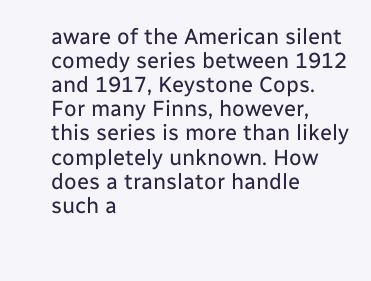aware of the American silent comedy series between 1912 and 1917, Keystone Cops. For many Finns, however, this series is more than likely completely unknown. How does a translator handle such a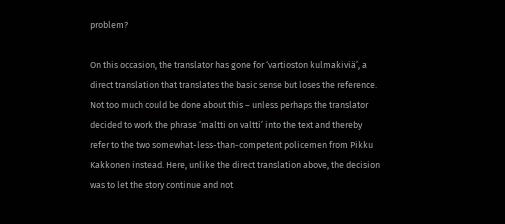problem?

On this occasion, the translator has gone for ‘vartioston kulmakiviä’, a direct translation that translates the basic sense but loses the reference. Not too much could be done about this – unless perhaps the translator decided to work the phrase ‘maltti on valtti’ into the text and thereby refer to the two somewhat-less-than-competent policemen from Pikku Kakkonen instead. Here, unlike the direct translation above, the decision was to let the story continue and not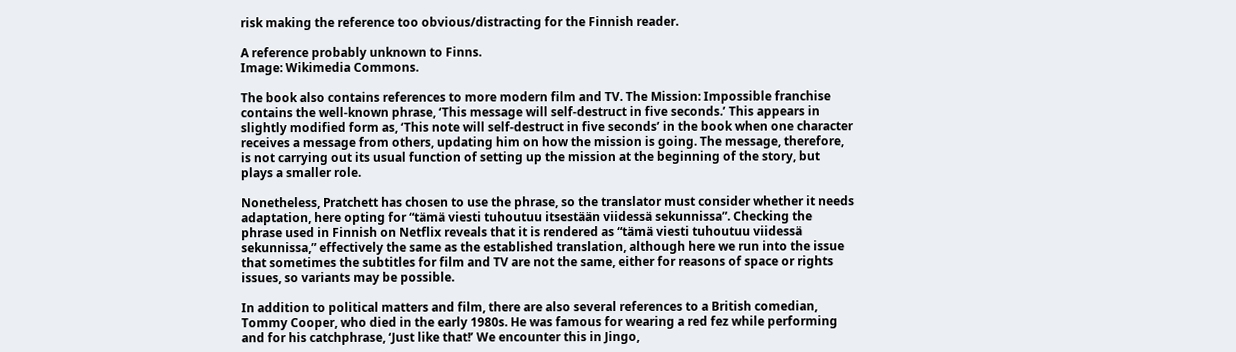risk making the reference too obvious/distracting for the Finnish reader.

A reference probably unknown to Finns.
Image: Wikimedia Commons.

The book also contains references to more modern film and TV. The Mission: Impossible franchise contains the well-known phrase, ‘This message will self-destruct in five seconds.’ This appears in slightly modified form as, ‘This note will self-destruct in five seconds’ in the book when one character receives a message from others, updating him on how the mission is going. The message, therefore, is not carrying out its usual function of setting up the mission at the beginning of the story, but plays a smaller role.

Nonetheless, Pratchett has chosen to use the phrase, so the translator must consider whether it needs adaptation, here opting for “tämä viesti tuhoutuu itsestään viidessä sekunnissa”. Checking the phrase used in Finnish on Netflix reveals that it is rendered as “tämä viesti tuhoutuu viidessä sekunnissa,” effectively the same as the established translation, although here we run into the issue that sometimes the subtitles for film and TV are not the same, either for reasons of space or rights issues, so variants may be possible.

In addition to political matters and film, there are also several references to a British comedian, Tommy Cooper, who died in the early 1980s. He was famous for wearing a red fez while performing and for his catchphrase, ‘Just like that!’ We encounter this in Jingo,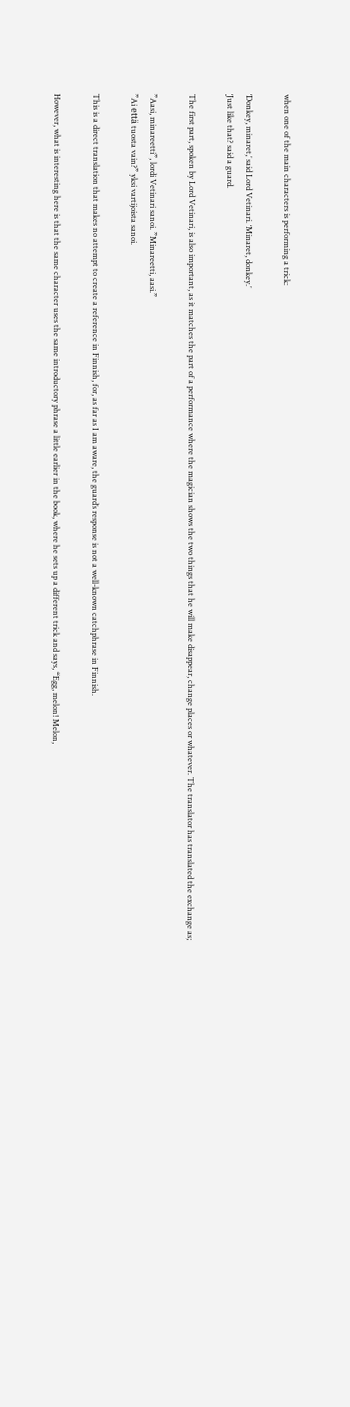when one of the main characters is performing a trick:

‘Donkey, minaret,’ said Lord Vetinari. ‘Minaret, donkey.’
‘Just like that? said a guard.

The first part, spoken by Lord Vetinari, is also important, as it matches the part of a performance where the magician shows the two things that he will make disappear, change places or whatever. The translator has translated the exchange as;

”Aasi, minareetti”, lordi Vetinari sanoi. ”Minareetti, aasi.”
”Ai että tuosta vain?” yksi vartijoista sanoi.

This is a direct translation that makes no attempt to create a reference in Finnish, for, as far as I am aware, the guard’s response is not a well-known catchphrase in Finnish.

However, what is interesting here is that the same character uses the same introductory phrase a little earlier in the book, where he sets up a different trick and says, “Egg, melon! Melon,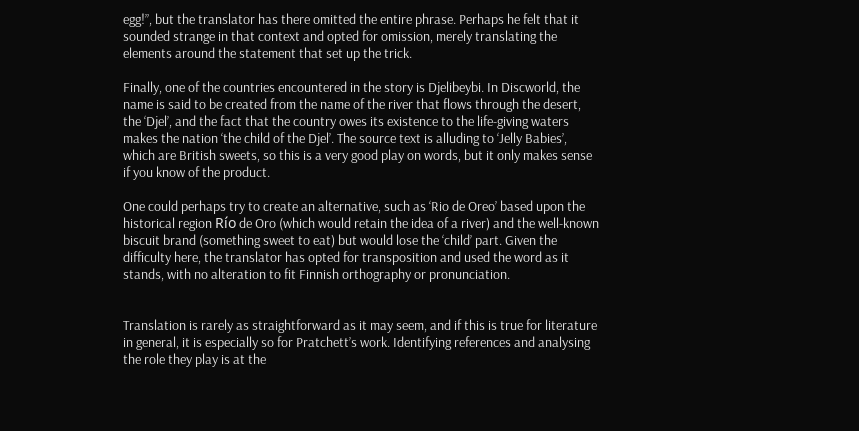egg!”, but the translator has there omitted the entire phrase. Perhaps he felt that it sounded strange in that context and opted for omission, merely translating the elements around the statement that set up the trick.

Finally, one of the countries encountered in the story is Djelibeybi. In Discworld, the name is said to be created from the name of the river that flows through the desert, the ‘Djel’, and the fact that the country owes its existence to the life-giving waters makes the nation ‘the child of the Djel’. The source text is alluding to ‘Jelly Babies’, which are British sweets, so this is a very good play on words, but it only makes sense if you know of the product.

One could perhaps try to create an alternative, such as ‘Rio de Oreo’ based upon the historical region Río de Oro (which would retain the idea of a river) and the well-known biscuit brand (something sweet to eat) but would lose the ‘child’ part. Given the difficulty here, the translator has opted for transposition and used the word as it stands, with no alteration to fit Finnish orthography or pronunciation.


Translation is rarely as straightforward as it may seem, and if this is true for literature in general, it is especially so for Pratchett’s work. Identifying references and analysing the role they play is at the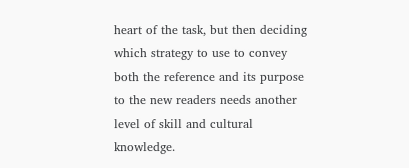heart of the task, but then deciding which strategy to use to convey both the reference and its purpose to the new readers needs another level of skill and cultural knowledge.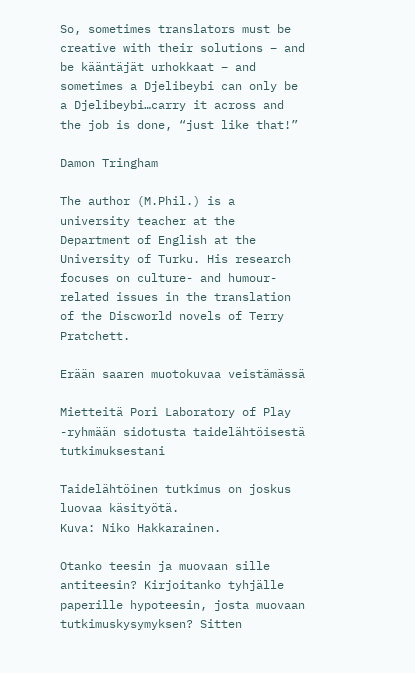So, sometimes translators must be creative with their solutions – and be kääntäjät urhokkaat – and sometimes a Djelibeybi can only be a Djelibeybi…carry it across and the job is done, “just like that!”

Damon Tringham

The author (M.Phil.) is a university teacher at the Department of English at the University of Turku. His research focuses on culture- and humour-related issues in the translation of the Discworld novels of Terry Pratchett.

Erään saaren muotokuvaa veistämässä

Mietteitä Pori Laboratory of Play -ryhmään sidotusta taidelähtöisestä tutkimuksestani

Taidelähtöinen tutkimus on joskus luovaa käsityötä.
Kuva: Niko Hakkarainen.

Otanko teesin ja muovaan sille antiteesin? Kirjoitanko tyhjälle paperille hypoteesin, josta muovaan tutkimuskysymyksen? Sitten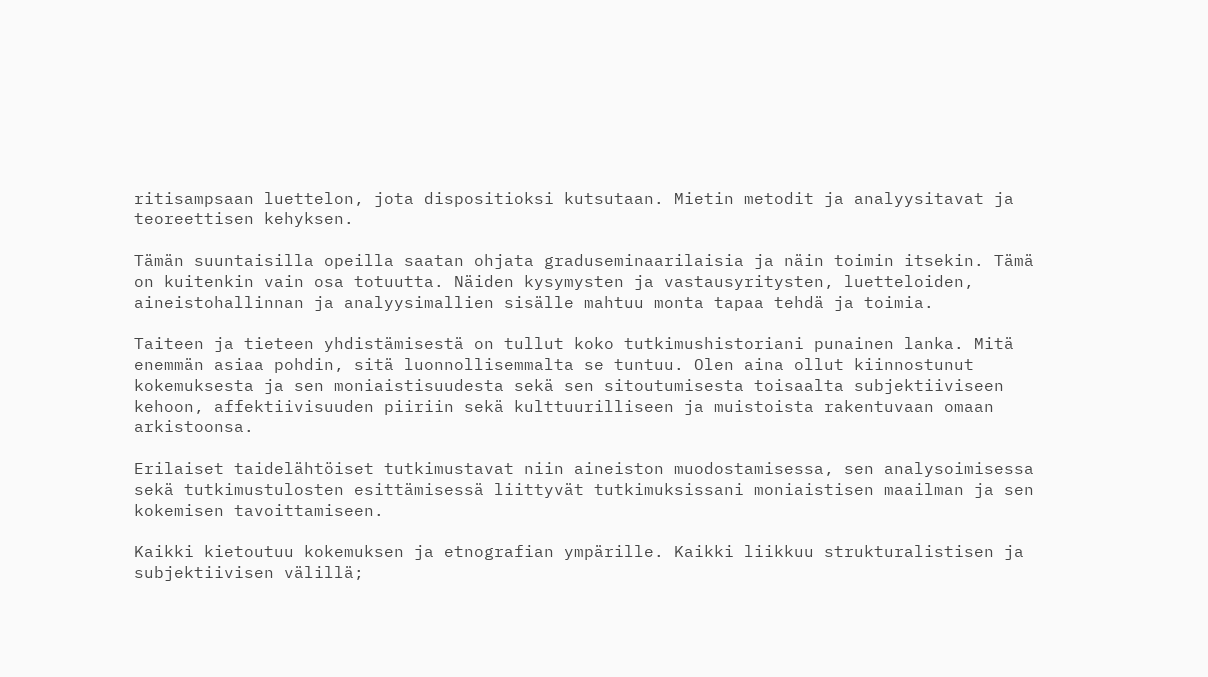ritisampsaan luettelon, jota dispositioksi kutsutaan. Mietin metodit ja analyysitavat ja teoreettisen kehyksen.

Tämän suuntaisilla opeilla saatan ohjata graduseminaarilaisia ja näin toimin itsekin. Tämä on kuitenkin vain osa totuutta. Näiden kysymysten ja vastausyritysten, luetteloiden, aineistohallinnan ja analyysimallien sisälle mahtuu monta tapaa tehdä ja toimia.

Taiteen ja tieteen yhdistämisestä on tullut koko tutkimushistoriani punainen lanka. Mitä enemmän asiaa pohdin, sitä luonnollisemmalta se tuntuu. Olen aina ollut kiinnostunut kokemuksesta ja sen moniaistisuudesta sekä sen sitoutumisesta toisaalta subjektiiviseen kehoon, affektiivisuuden piiriin sekä kulttuurilliseen ja muistoista rakentuvaan omaan arkistoonsa.

Erilaiset taidelähtöiset tutkimustavat niin aineiston muodostamisessa, sen analysoimisessa sekä tutkimustulosten esittämisessä liittyvät tutkimuksissani moniaistisen maailman ja sen kokemisen tavoittamiseen.

Kaikki kietoutuu kokemuksen ja etnografian ympärille. Kaikki liikkuu strukturalistisen ja subjektiivisen välillä;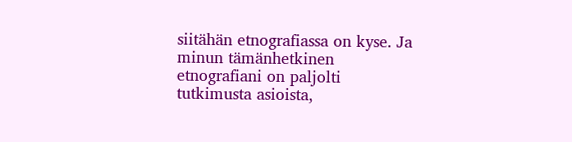siitähän etnografiassa on kyse. Ja minun tämänhetkinen etnografiani on paljolti tutkimusta asioista,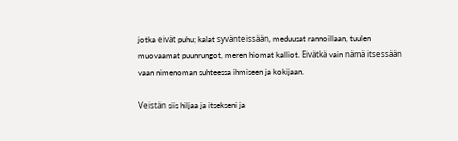jotka eivät puhu; kalat syvänteissään, meduusat rannoillaan, tuulen muovaamat puunrungot, meren hiomat kalliot. Eivätkä vain nämä itsessään vaan nimenoman suhteessa ihmiseen ja kokijaan.

Veistän siis hiljaa ja itsekseni ja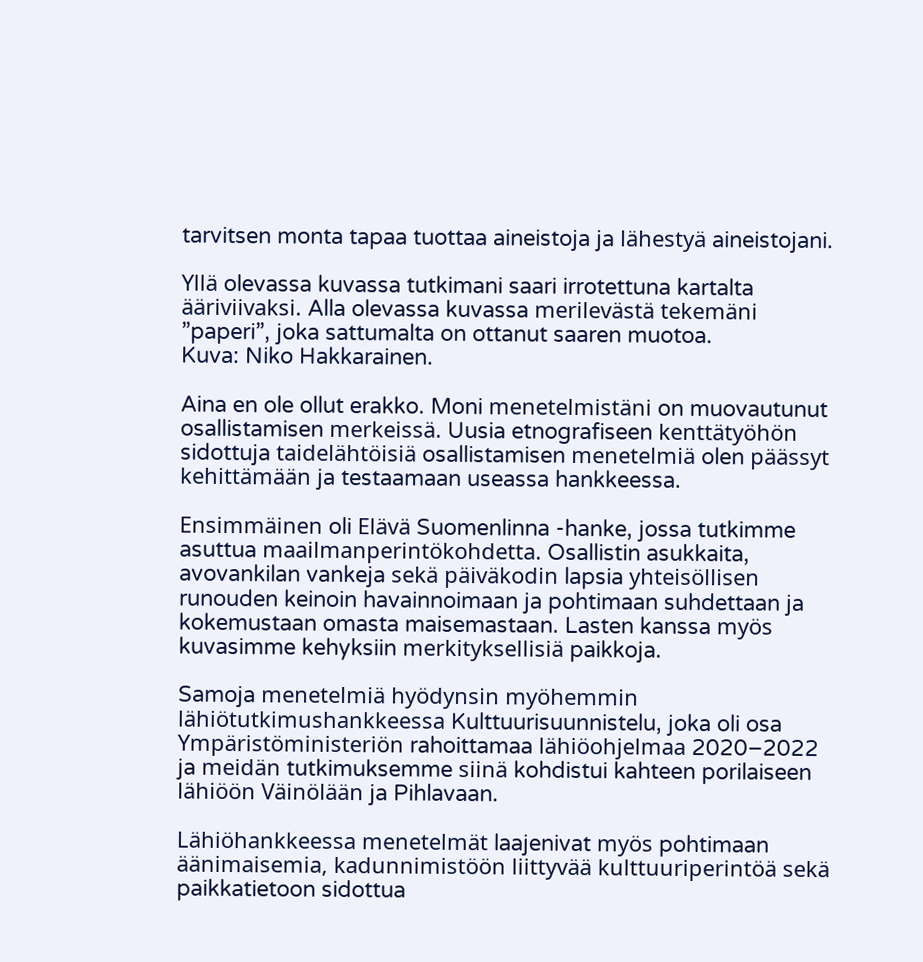tarvitsen monta tapaa tuottaa aineistoja ja lähestyä aineistojani.

Yllä olevassa kuvassa tutkimani saari irrotettuna kartalta ääriviivaksi. Alla olevassa kuvassa merilevästä tekemäni ”paperi”, joka sattumalta on ottanut saaren muotoa.
Kuva: Niko Hakkarainen.

Aina en ole ollut erakko. Moni menetelmistäni on muovautunut osallistamisen merkeissä. Uusia etnografiseen kenttätyöhön sidottuja taidelähtöisiä osallistamisen menetelmiä olen päässyt kehittämään ja testaamaan useassa hankkeessa.

Ensimmäinen oli Elävä Suomenlinna -hanke, jossa tutkimme asuttua maailmanperintökohdetta. Osallistin asukkaita, avovankilan vankeja sekä päiväkodin lapsia yhteisöllisen runouden keinoin havainnoimaan ja pohtimaan suhdettaan ja kokemustaan omasta maisemastaan. Lasten kanssa myös kuvasimme kehyksiin merkityksellisiä paikkoja.

Samoja menetelmiä hyödynsin myöhemmin lähiötutkimushankkeessa Kulttuurisuunnistelu, joka oli osa Ympäristöministeriön rahoittamaa lähiöohjelmaa 2020–2022 ja meidän tutkimuksemme siinä kohdistui kahteen porilaiseen lähiöön Väinölään ja Pihlavaan.

Lähiöhankkeessa menetelmät laajenivat myös pohtimaan äänimaisemia, kadunnimistöön liittyvää kulttuuriperintöä sekä paikkatietoon sidottua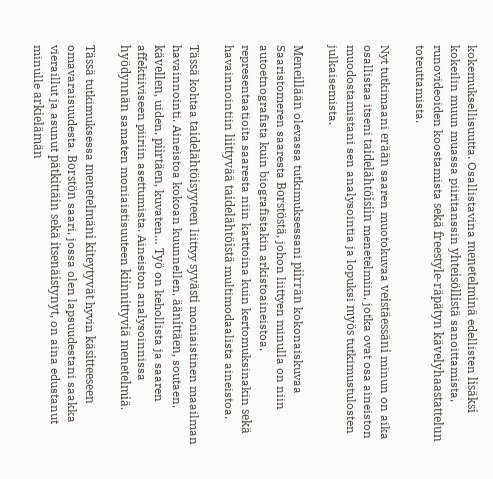kokemuksellisuutta. Osallistavina menetelminä edellisten lisäksi kokeilin muun muassa piiritanssin yhteisöllistä sanoittamista, runovideoiden koostamista sekä freestyle-räpätyn kävelyhaastattelun toteuttamista.

Nyt tutkimaani erään saaren muotokuvaa veistäessäni minun on aika osallistaa itseni taidelähtöisiin menetelmiin, jotka ovat osa aineiston muodostamistani sen analysointia ja lopuksi myös tutkimustulosten julkaisemista.

Meneillään olevassa tutkimuksessani piirrän kokonaiskuvaa Saaristomeren saaresta Borstöstä, johon liittyen minulla on niin autoetnografista kuin biografistakin arkistoaineistoa, representaatioita saaresta niin karttoina kuin kertomuksinakin sekä havainnointiin liittyvää taidelähtöistä multimodaalista aineistoa.

Tässä kohtaa taidelähtöisyyteen liittyy syvästi moniaistinen maailman havainnointi. Aineistoa kokoan kuunnellen, äänittäen, soutaen, kävellen, uiden, piirtäen, kuvaten… Työ on kehollista ja saaren affektiiviseen piiriin asettumista. Aineiston analysoinnissa hyödynnän samaten moniaistisuuteen kiinnittyviä menetelmiä.

Tässä tutkimuksessa menetelmäni kiteytyvät hyvin käsitteeseen omavaraisuudesta. Borstön saari, jossa olen lapsuudestani saakka vieraillut ja asunut pätkittäin sekä itsenäistynyt, on aina edustanut minulle arkielämän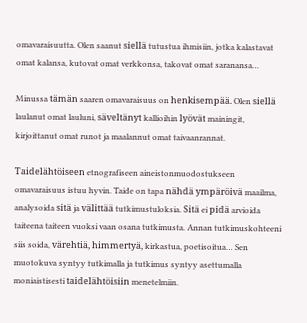omavaraisuutta. Olen saanut siellä tutustua ihmisiin, jotka kalastavat omat kalansa, kutovat omat verkkonsa, takovat omat saranansa…

Minussa tämän saaren omavaraisuus on henkisempää. Olen siellä laulanut omat lauluni, säveltänyt kallioihin lyövät mainingit, kirjoittanut omat runot ja maalannut omat taivaanrannat.

Taidelähtöiseen etnografiseen aineistonmuodostukseen omavaraisuus istuu hyvin. Taide on tapa nähdä ympäröivä maailma, analysoida sitä ja välittää tutkimustuloksia. Sitä ei pidä arvioida taiteena taiteen vuoksi vaan osana tutkimusta. Annan tutkimuskohteeni siis soida, värehtiä, himmertyä, kirkastua, poetisoitua… Sen muotokuva syntyy tutkimalla ja tutkimus syntyy asettumalla moniaistisesti taidelähtöisiin menetelmiin.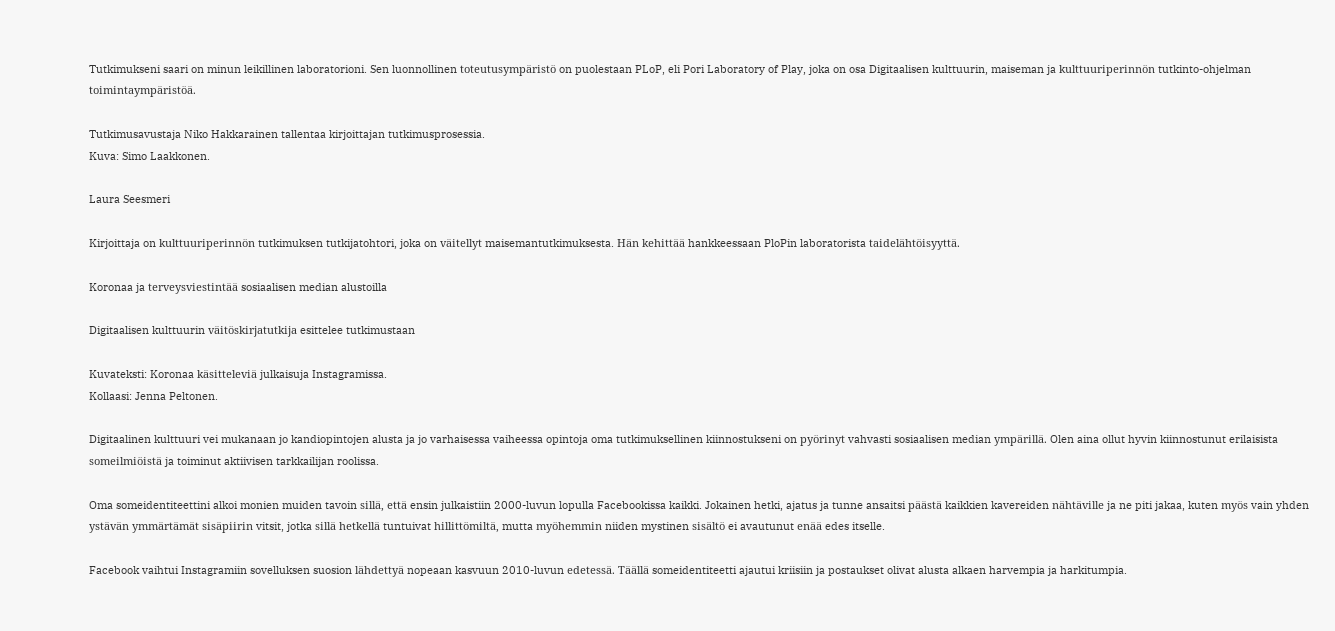Tutkimukseni saari on minun leikillinen laboratorioni. Sen luonnollinen toteutusympäristö on puolestaan PLoP, eli Pori Laboratory of Play, joka on osa Digitaalisen kulttuurin, maiseman ja kulttuuriperinnön tutkinto-ohjelman toimintaympäristöä.

Tutkimusavustaja Niko Hakkarainen tallentaa kirjoittajan tutkimusprosessia.
Kuva: Simo Laakkonen.

Laura Seesmeri

Kirjoittaja on kulttuuriperinnön tutkimuksen tutkijatohtori, joka on väitellyt maisemantutkimuksesta. Hän kehittää hankkeessaan PloPin laboratorista taidelähtöisyyttä.

Koronaa ja terveysviestintää sosiaalisen median alustoilla

Digitaalisen kulttuurin väitöskirjatutkija esittelee tutkimustaan

Kuvateksti: Koronaa käsitteleviä julkaisuja Instagramissa.
Kollaasi: Jenna Peltonen.

Digitaalinen kulttuuri vei mukanaan jo kandiopintojen alusta ja jo varhaisessa vaiheessa opintoja oma tutkimuksellinen kiinnostukseni on pyörinyt vahvasti sosiaalisen median ympärillä. Olen aina ollut hyvin kiinnostunut erilaisista someilmiöistä ja toiminut aktiivisen tarkkailijan roolissa.

Oma someidentiteettini alkoi monien muiden tavoin sillä, että ensin julkaistiin 2000-luvun lopulla Facebookissa kaikki. Jokainen hetki, ajatus ja tunne ansaitsi päästä kaikkien kavereiden nähtäville ja ne piti jakaa, kuten myös vain yhden ystävän ymmärtämät sisäpiirin vitsit, jotka sillä hetkellä tuntuivat hillittömiltä, mutta myöhemmin niiden mystinen sisältö ei avautunut enää edes itselle.

Facebook vaihtui Instagramiin sovelluksen suosion lähdettyä nopeaan kasvuun 2010-luvun edetessä. Täällä someidentiteetti ajautui kriisiin ja postaukset olivat alusta alkaen harvempia ja harkitumpia.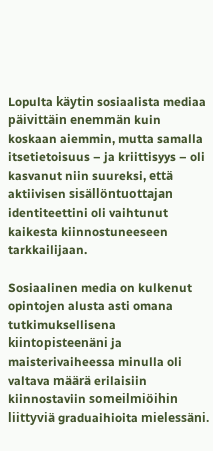Lopulta käytin sosiaalista mediaa päivittäin enemmän kuin koskaan aiemmin, mutta samalla itsetietoisuus – ja kriittisyys – oli kasvanut niin suureksi, että aktiivisen sisällöntuottajan identiteettini oli vaihtunut kaikesta kiinnostuneeseen tarkkailijaan.

Sosiaalinen media on kulkenut opintojen alusta asti omana tutkimuksellisena kiintopisteenäni ja maisterivaiheessa minulla oli valtava määrä erilaisiin kiinnostaviin someilmiöihin liittyviä graduaihioita mielessäni.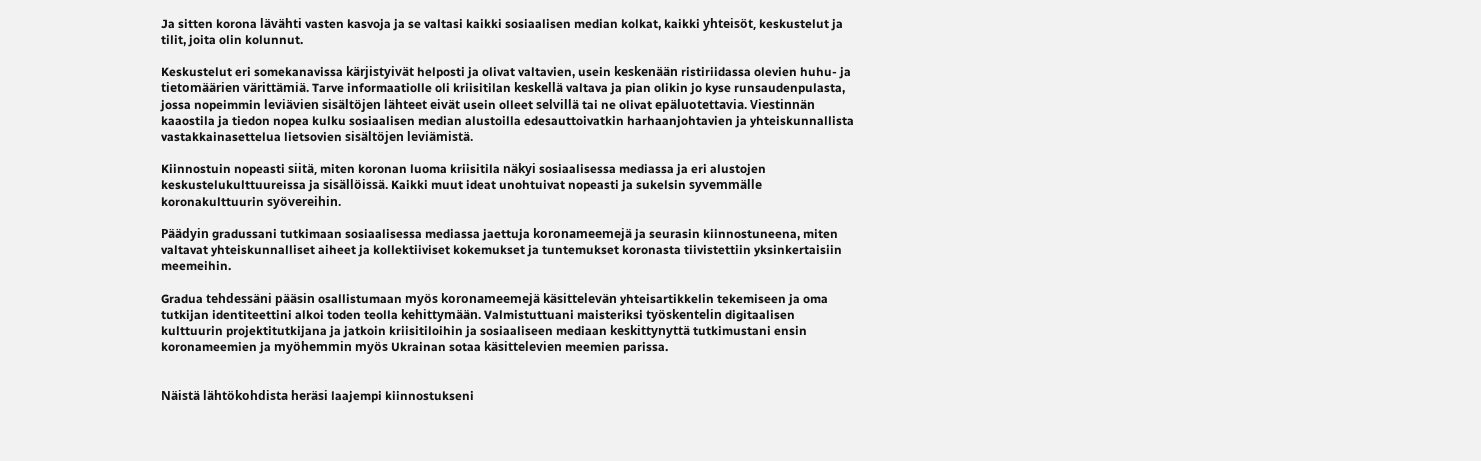Ja sitten korona lävähti vasten kasvoja ja se valtasi kaikki sosiaalisen median kolkat, kaikki yhteisöt, keskustelut ja tilit, joita olin kolunnut.

Keskustelut eri somekanavissa kärjistyivät helposti ja olivat valtavien, usein keskenään ristiriidassa olevien huhu- ja tietomäärien värittämiä. Tarve informaatiolle oli kriisitilan keskellä valtava ja pian olikin jo kyse runsaudenpulasta, jossa nopeimmin leviävien sisältöjen lähteet eivät usein olleet selvillä tai ne olivat epäluotettavia. Viestinnän kaaostila ja tiedon nopea kulku sosiaalisen median alustoilla edesauttoivatkin harhaanjohtavien ja yhteiskunnallista vastakkainasettelua lietsovien sisältöjen leviämistä.

Kiinnostuin nopeasti siitä, miten koronan luoma kriisitila näkyi sosiaalisessa mediassa ja eri alustojen keskustelukulttuureissa ja sisällöissä. Kaikki muut ideat unohtuivat nopeasti ja sukelsin syvemmälle koronakulttuurin syövereihin.

Päädyin gradussani tutkimaan sosiaalisessa mediassa jaettuja koronameemejä ja seurasin kiinnostuneena, miten valtavat yhteiskunnalliset aiheet ja kollektiiviset kokemukset ja tuntemukset koronasta tiivistettiin yksinkertaisiin meemeihin.

Gradua tehdessäni pääsin osallistumaan myös koronameemejä käsittelevän yhteisartikkelin tekemiseen ja oma tutkijan identiteettini alkoi toden teolla kehittymään. Valmistuttuani maisteriksi työskentelin digitaalisen kulttuurin projektitutkijana ja jatkoin kriisitiloihin ja sosiaaliseen mediaan keskittynyttä tutkimustani ensin koronameemien ja myöhemmin myös Ukrainan sotaa käsittelevien meemien parissa.


Näistä lähtökohdista heräsi laajempi kiinnostukseni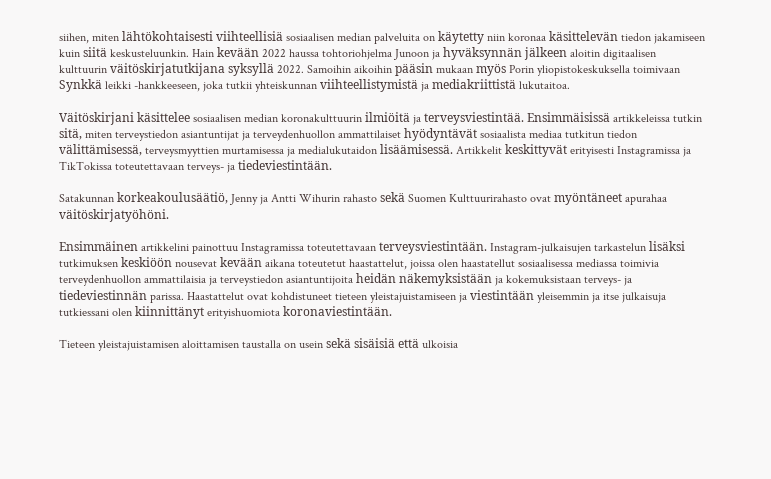siihen, miten lähtökohtaisesti viihteellisiä sosiaalisen median palveluita on käytetty niin koronaa käsittelevän tiedon jakamiseen kuin siitä keskusteluunkin. Hain kevään 2022 haussa tohtoriohjelma Junoon ja hyväksynnän jälkeen aloitin digitaalisen kulttuurin väitöskirjatutkijana syksyllä 2022. Samoihin aikoihin pääsin mukaan myös Porin yliopistokeskuksella toimivaan Synkkä leikki -hankkeeseen, joka tutkii yhteiskunnan viihteellistymistä ja mediakriittistä lukutaitoa.

Väitöskirjani käsittelee sosiaalisen median koronakulttuurin ilmiöitä ja terveysviestintää. Ensimmäisissä artikkeleissa tutkin sitä, miten terveystiedon asiantuntijat ja terveydenhuollon ammattilaiset hyödyntävät sosiaalista mediaa tutkitun tiedon välittämisessä, terveysmyyttien murtamisessa ja medialukutaidon lisäämisessä. Artikkelit keskittyvät erityisesti Instagramissa ja TikTokissa toteutettavaan terveys- ja tiedeviestintään.

Satakunnan korkeakoulusäätiö, Jenny ja Antti Wihurin rahasto sekä Suomen Kulttuurirahasto ovat myöntäneet apurahaa väitöskirjatyöhöni.

Ensimmäinen artikkelini painottuu Instagramissa toteutettavaan terveysviestintään. Instagram-julkaisujen tarkastelun lisäksi tutkimuksen keskiöön nousevat kevään aikana toteutetut haastattelut, joissa olen haastatellut sosiaalisessa mediassa toimivia terveydenhuollon ammattilaisia ja terveystiedon asiantuntijoita heidän näkemyksistään ja kokemuksistaan terveys- ja tiedeviestinnän parissa. Haastattelut ovat kohdistuneet tieteen yleistajuistamiseen ja viestintään yleisemmin ja itse julkaisuja tutkiessani olen kiinnittänyt erityishuomiota koronaviestintään.

Tieteen yleistajuistamisen aloittamisen taustalla on usein sekä sisäisiä että ulkoisia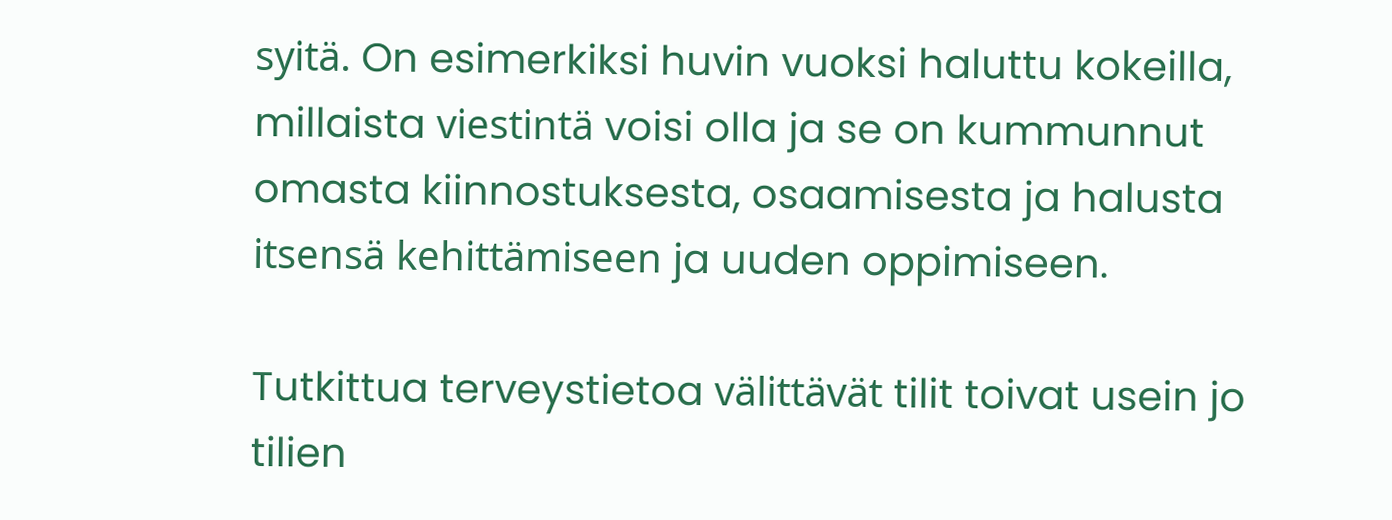syitä. On esimerkiksi huvin vuoksi haluttu kokeilla, millaista viestintä voisi olla ja se on kummunnut omasta kiinnostuksesta, osaamisesta ja halusta itsensä kehittämiseen ja uuden oppimiseen.

Tutkittua terveystietoa välittävät tilit toivat usein jo tilien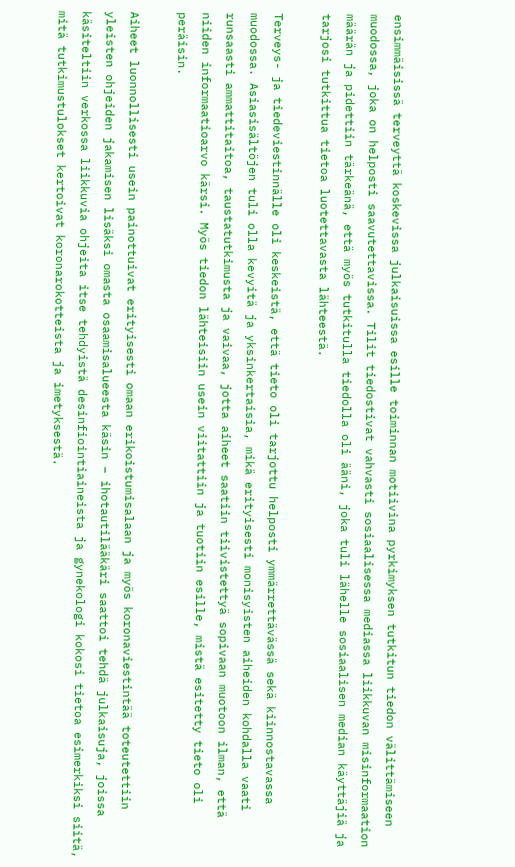ensimmäisissä terveyttä koskevissa julkaisuissa esille toiminnan motiivina pyrkimyksen tutkitun tiedon välittämiseen muodossa, joka on helposti saavutettavissa. Tilit tiedostivat vahvasti sosiaalisessa mediassa liikkuvan misinformaation määrän ja pidettiin tärkeänä, että myös tutkitulla tiedolla oli ääni, joka tuli lähelle sosiaalisen median käyttäjiä ja tarjosi tutkittua tietoa luotettavasta lähteestä.

Terveys- ja tiedeviestinnälle oli keskeistä, että tieto oli tarjottu helposti ymmärrettävässä sekä kiinnostavassa muodossa. Asiasisältöjen tuli olla kevyitä ja yksinkertaisia, mikä erityisesti monisyisten aiheiden kohdalla vaati runsaasti ammattitaitoa, taustatutkimusta ja vaivaa, jotta aiheet saatiin tiivistettyä sopivaan muotoon ilman, että niiden informaatioarvo kärsi. Myös tiedon lähteisiin usein viitattiin ja tuotiin esille, mistä esitetty tieto oli peräisin.

Aiheet luonnollisesti usein painottuivat erityisesti omaan erikoistumisalaan ja myös koronaviestintää toteutettiin yleisten ohjeiden jakamisen lisäksi omasta osaamisalueesta käsin – ihotautilääkäri saattoi tehdä julkaisuja, joissa käsiteltiin verkossa liikkuvia ohjeita itse tehdyistä desinfiointiaineista ja gynekologi kokosi tietoa esimerkiksi siitä, mitä tutkimustulokset kertoivat koronarokotteista ja imetyksestä.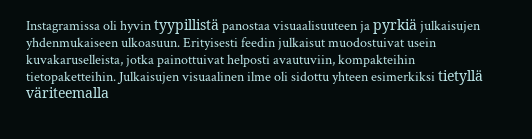Instagramissa oli hyvin tyypillistä panostaa visuaalisuuteen ja pyrkiä julkaisujen yhdenmukaiseen ulkoasuun. Erityisesti feedin julkaisut muodostuivat usein kuvakaruselleista, jotka painottuivat helposti avautuviin, kompakteihin tietopaketteihin. Julkaisujen visuaalinen ilme oli sidottu yhteen esimerkiksi tietyllä väriteemalla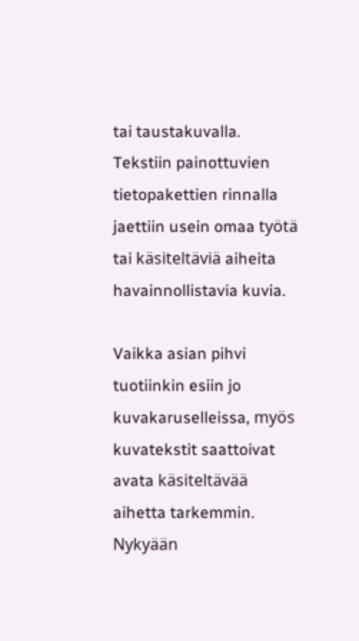tai taustakuvalla. Tekstiin painottuvien tietopakettien rinnalla jaettiin usein omaa työtä tai käsiteltäviä aiheita havainnollistavia kuvia.

Vaikka asian pihvi tuotiinkin esiin jo kuvakaruselleissa, myös kuvatekstit saattoivat avata käsiteltävää aihetta tarkemmin. Nykyään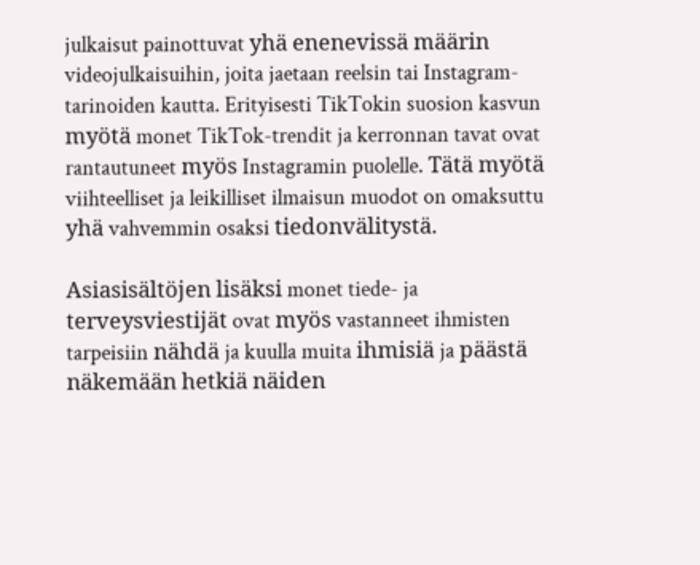julkaisut painottuvat yhä enenevissä määrin videojulkaisuihin, joita jaetaan reelsin tai Instagram-tarinoiden kautta. Erityisesti TikTokin suosion kasvun myötä monet TikTok-trendit ja kerronnan tavat ovat rantautuneet myös Instagramin puolelle. Tätä myötä viihteelliset ja leikilliset ilmaisun muodot on omaksuttu yhä vahvemmin osaksi tiedonvälitystä.

Asiasisältöjen lisäksi monet tiede- ja terveysviestijät ovat myös vastanneet ihmisten tarpeisiin nähdä ja kuulla muita ihmisiä ja päästä näkemään hetkiä näiden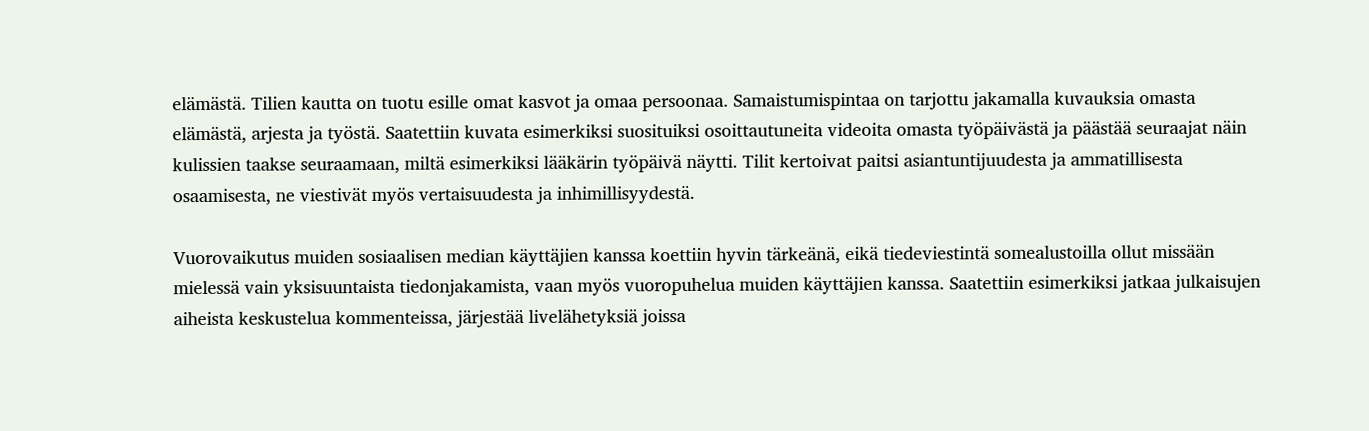elämästä. Tilien kautta on tuotu esille omat kasvot ja omaa persoonaa. Samaistumispintaa on tarjottu jakamalla kuvauksia omasta elämästä, arjesta ja työstä. Saatettiin kuvata esimerkiksi suosituiksi osoittautuneita videoita omasta työpäivästä ja päästää seuraajat näin kulissien taakse seuraamaan, miltä esimerkiksi lääkärin työpäivä näytti. Tilit kertoivat paitsi asiantuntijuudesta ja ammatillisesta osaamisesta, ne viestivät myös vertaisuudesta ja inhimillisyydestä.

Vuorovaikutus muiden sosiaalisen median käyttäjien kanssa koettiin hyvin tärkeänä, eikä tiedeviestintä somealustoilla ollut missään mielessä vain yksisuuntaista tiedonjakamista, vaan myös vuoropuhelua muiden käyttäjien kanssa. Saatettiin esimerkiksi jatkaa julkaisujen aiheista keskustelua kommenteissa, järjestää livelähetyksiä joissa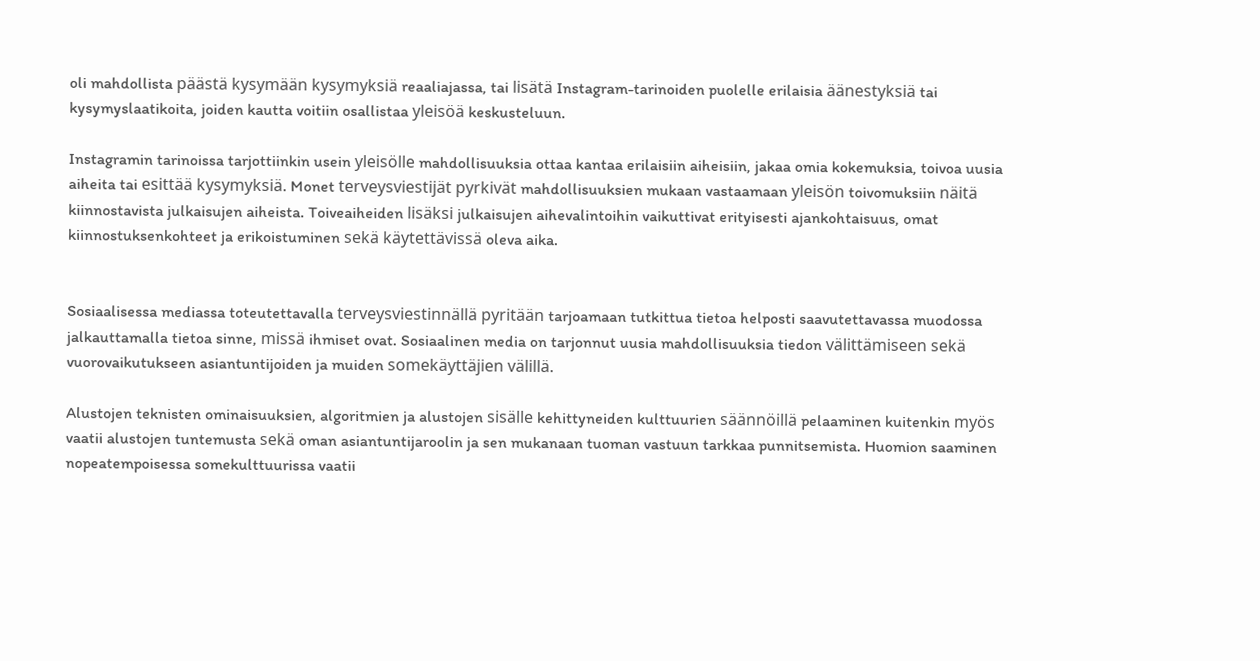oli mahdollista päästä kysymään kysymyksiä reaaliajassa, tai lisätä Instagram-tarinoiden puolelle erilaisia äänestyksiä tai kysymyslaatikoita, joiden kautta voitiin osallistaa yleisöä keskusteluun.

Instagramin tarinoissa tarjottiinkin usein yleisölle mahdollisuuksia ottaa kantaa erilaisiin aiheisiin, jakaa omia kokemuksia, toivoa uusia aiheita tai esittää kysymyksiä. Monet terveysviestijät pyrkivät mahdollisuuksien mukaan vastaamaan yleisön toivomuksiin näitä kiinnostavista julkaisujen aiheista. Toiveaiheiden lisäksi julkaisujen aihevalintoihin vaikuttivat erityisesti ajankohtaisuus, omat kiinnostuksenkohteet ja erikoistuminen sekä käytettävissä oleva aika.


Sosiaalisessa mediassa toteutettavalla terveysviestinnällä pyritään tarjoamaan tutkittua tietoa helposti saavutettavassa muodossa jalkauttamalla tietoa sinne, missä ihmiset ovat. Sosiaalinen media on tarjonnut uusia mahdollisuuksia tiedon välittämiseen sekä vuorovaikutukseen asiantuntijoiden ja muiden somekäyttäjien välillä.

Alustojen teknisten ominaisuuksien, algoritmien ja alustojen sisälle kehittyneiden kulttuurien säännöillä pelaaminen kuitenkin myös vaatii alustojen tuntemusta sekä oman asiantuntijaroolin ja sen mukanaan tuoman vastuun tarkkaa punnitsemista. Huomion saaminen nopeatempoisessa somekulttuurissa vaatii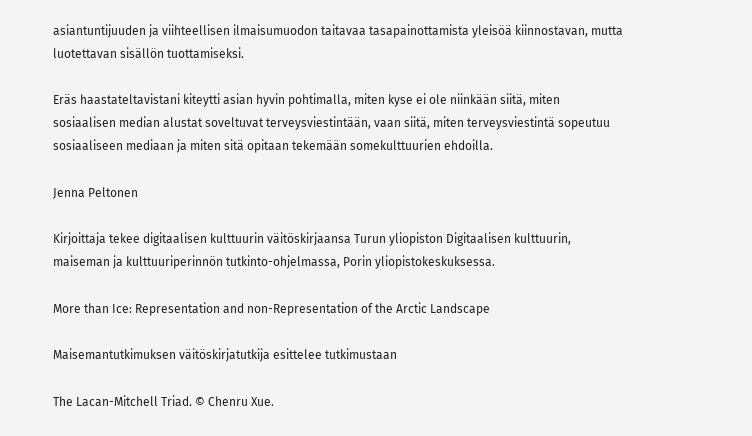asiantuntijuuden ja viihteellisen ilmaisumuodon taitavaa tasapainottamista yleisöä kiinnostavan, mutta luotettavan sisällön tuottamiseksi.

Eräs haastateltavistani kiteytti asian hyvin pohtimalla, miten kyse ei ole niinkään siitä, miten sosiaalisen median alustat soveltuvat terveysviestintään, vaan siitä, miten terveysviestintä sopeutuu sosiaaliseen mediaan ja miten sitä opitaan tekemään somekulttuurien ehdoilla.

Jenna Peltonen

Kirjoittaja tekee digitaalisen kulttuurin väitöskirjaansa Turun yliopiston Digitaalisen kulttuurin, maiseman ja kulttuuriperinnön tutkinto-ohjelmassa, Porin yliopistokeskuksessa.

More than Ice: Representation and non-Representation of the Arctic Landscape

Maisemantutkimuksen väitöskirjatutkija esittelee tutkimustaan

The Lacan-Mitchell Triad. © Chenru Xue.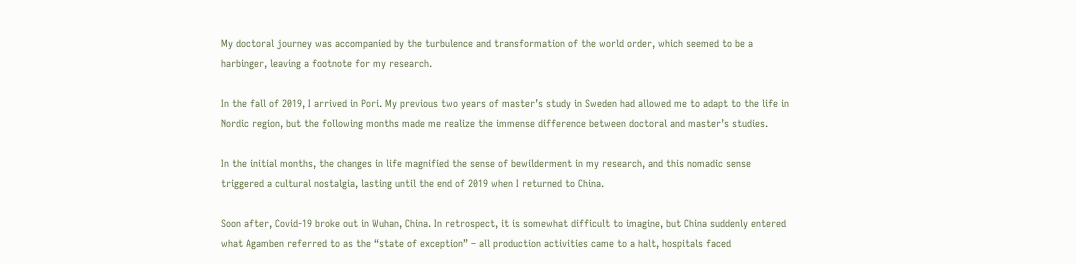My doctoral journey was accompanied by the turbulence and transformation of the world order, which seemed to be a harbinger, leaving a footnote for my research.

In the fall of 2019, I arrived in Pori. My previous two years of master’s study in Sweden had allowed me to adapt to the life in Nordic region, but the following months made me realize the immense difference between doctoral and master’s studies.

In the initial months, the changes in life magnified the sense of bewilderment in my research, and this nomadic sense triggered a cultural nostalgia, lasting until the end of 2019 when I returned to China.

Soon after, Covid-19 broke out in Wuhan, China. In retrospect, it is somewhat difficult to imagine, but China suddenly entered what Agamben referred to as the “state of exception” – all production activities came to a halt, hospitals faced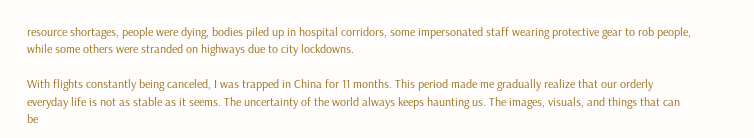resource shortages, people were dying, bodies piled up in hospital corridors, some impersonated staff wearing protective gear to rob people, while some others were stranded on highways due to city lockdowns.

With flights constantly being canceled, I was trapped in China for 11 months. This period made me gradually realize that our orderly everyday life is not as stable as it seems. The uncertainty of the world always keeps haunting us. The images, visuals, and things that can be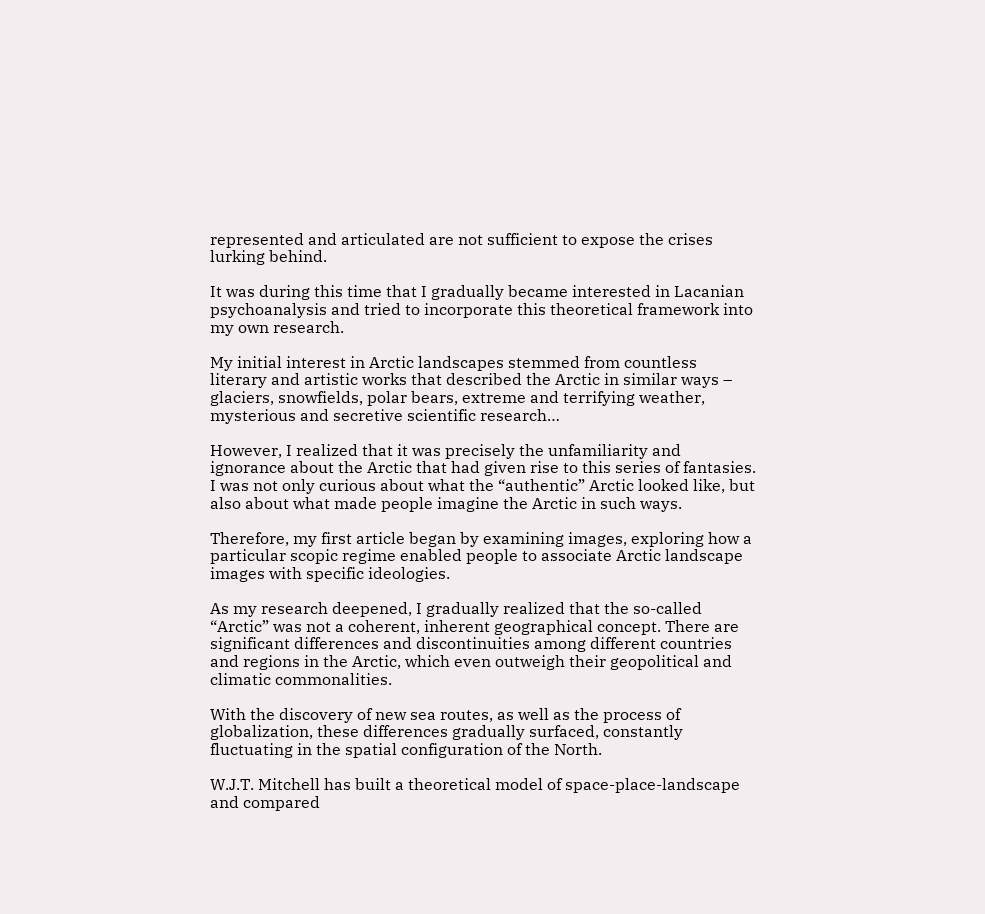represented and articulated are not sufficient to expose the crises lurking behind.

It was during this time that I gradually became interested in Lacanian psychoanalysis and tried to incorporate this theoretical framework into my own research.

My initial interest in Arctic landscapes stemmed from countless literary and artistic works that described the Arctic in similar ways – glaciers, snowfields, polar bears, extreme and terrifying weather, mysterious and secretive scientific research…

However, I realized that it was precisely the unfamiliarity and ignorance about the Arctic that had given rise to this series of fantasies. I was not only curious about what the “authentic” Arctic looked like, but also about what made people imagine the Arctic in such ways.

Therefore, my first article began by examining images, exploring how a particular scopic regime enabled people to associate Arctic landscape images with specific ideologies.

As my research deepened, I gradually realized that the so-called “Arctic” was not a coherent, inherent geographical concept. There are significant differences and discontinuities among different countries and regions in the Arctic, which even outweigh their geopolitical and climatic commonalities.

With the discovery of new sea routes, as well as the process of globalization, these differences gradually surfaced, constantly fluctuating in the spatial configuration of the North.

W.J.T. Mitchell has built a theoretical model of space-place-landscape and compared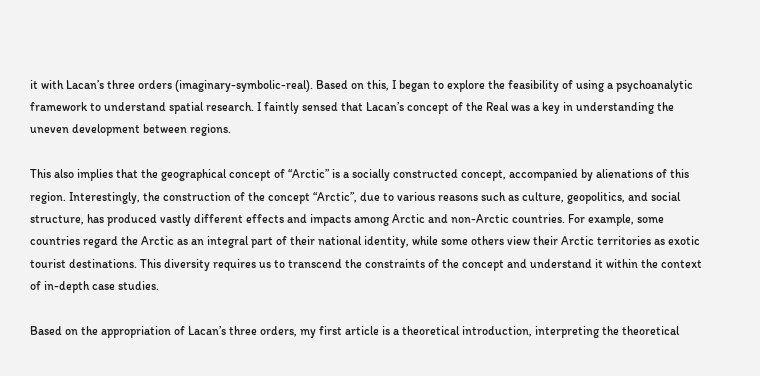it with Lacan’s three orders (imaginary-symbolic-real). Based on this, I began to explore the feasibility of using a psychoanalytic framework to understand spatial research. I faintly sensed that Lacan’s concept of the Real was a key in understanding the uneven development between regions.

This also implies that the geographical concept of “Arctic” is a socially constructed concept, accompanied by alienations of this region. Interestingly, the construction of the concept “Arctic”, due to various reasons such as culture, geopolitics, and social structure, has produced vastly different effects and impacts among Arctic and non-Arctic countries. For example, some countries regard the Arctic as an integral part of their national identity, while some others view their Arctic territories as exotic tourist destinations. This diversity requires us to transcend the constraints of the concept and understand it within the context of in-depth case studies.

Based on the appropriation of Lacan’s three orders, my first article is a theoretical introduction, interpreting the theoretical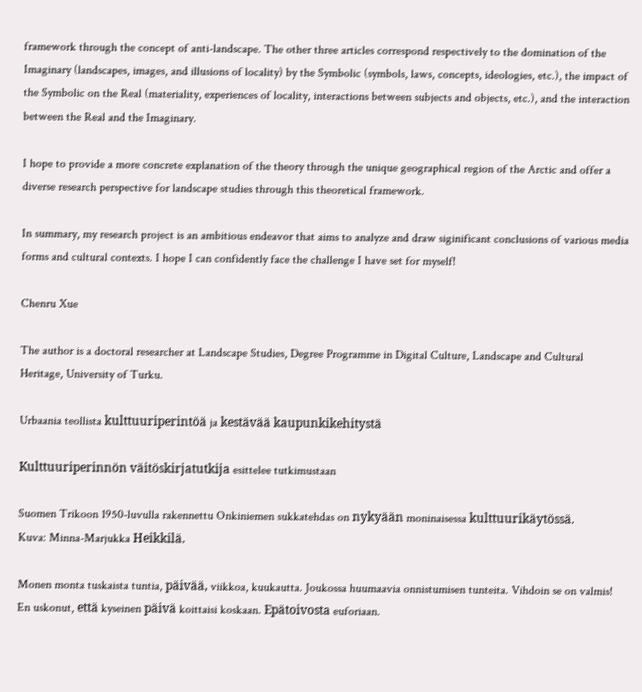framework through the concept of anti-landscape. The other three articles correspond respectively to the domination of the Imaginary (landscapes, images, and illusions of locality) by the Symbolic (symbols, laws, concepts, ideologies, etc.), the impact of the Symbolic on the Real (materiality, experiences of locality, interactions between subjects and objects, etc.), and the interaction between the Real and the Imaginary.

I hope to provide a more concrete explanation of the theory through the unique geographical region of the Arctic and offer a diverse research perspective for landscape studies through this theoretical framework.

In summary, my research project is an ambitious endeavor that aims to analyze and draw siginificant conclusions of various media forms and cultural contexts. I hope I can confidently face the challenge I have set for myself!

Chenru Xue

The author is a doctoral researcher at Landscape Studies, Degree Programme in Digital Culture, Landscape and Cultural Heritage, University of Turku.

Urbaania teollista kulttuuriperintöä ja kestävää kaupunkikehitystä

Kulttuuriperinnön väitöskirjatutkija esittelee tutkimustaan

Suomen Trikoon 1950-luvulla rakennettu Onkiniemen sukkatehdas on nykyään moninaisessa kulttuurikäytössä.
Kuva: Minna-Marjukka Heikkilä.

Monen monta tuskaista tuntia, päivää, viikkoa, kuukautta. Joukossa huumaavia onnistumisen tunteita. Vihdoin se on valmis! En uskonut, että kyseinen päivä koittaisi koskaan. Epätoivosta euforiaan.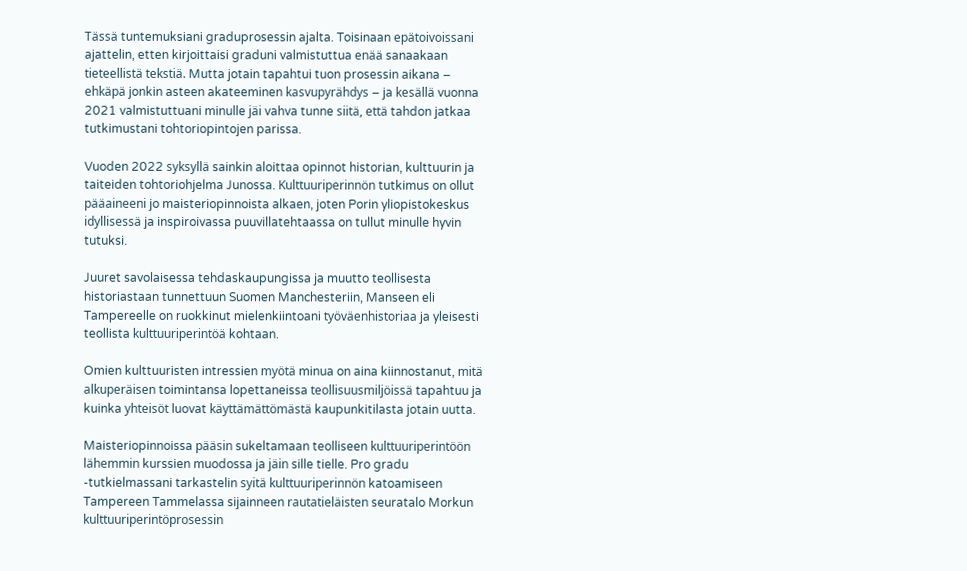Tässä tuntemuksiani graduprosessin ajalta. Toisinaan epätoivoissani ajattelin, etten kirjoittaisi graduni valmistuttua enää sanaakaan tieteellistä tekstiä. Mutta jotain tapahtui tuon prosessin aikana – ehkäpä jonkin asteen akateeminen kasvupyrähdys – ja kesällä vuonna 2021 valmistuttuani minulle jäi vahva tunne siitä, että tahdon jatkaa tutkimustani tohtoriopintojen parissa.

Vuoden 2022 syksyllä sainkin aloittaa opinnot historian, kulttuurin ja taiteiden tohtoriohjelma Junossa. Kulttuuriperinnön tutkimus on ollut pääaineeni jo maisteriopinnoista alkaen, joten Porin yliopistokeskus idyllisessä ja inspiroivassa puuvillatehtaassa on tullut minulle hyvin tutuksi.

Juuret savolaisessa tehdaskaupungissa ja muutto teollisesta historiastaan tunnettuun Suomen Manchesteriin, Manseen eli Tampereelle on ruokkinut mielenkiintoani työväenhistoriaa ja yleisesti teollista kulttuuriperintöä kohtaan.

Omien kulttuuristen intressien myötä minua on aina kiinnostanut, mitä alkuperäisen toimintansa lopettaneissa teollisuusmiljöissä tapahtuu ja kuinka yhteisöt luovat käyttämättömästä kaupunkitilasta jotain uutta.

Maisteriopinnoissa pääsin sukeltamaan teolliseen kulttuuriperintöön lähemmin kurssien muodossa ja jäin sille tielle. Pro gradu -tutkielmassani tarkastelin syitä kulttuuriperinnön katoamiseen Tampereen Tammelassa sijainneen rautatieläisten seuratalo Morkun kulttuuriperintöprosessin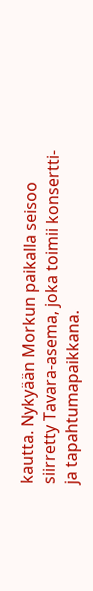kautta. Nykyään Morkun paikalla seisoo siirretty Tavara-asema, joka toimii konsertti- ja tapahtumapaikkana.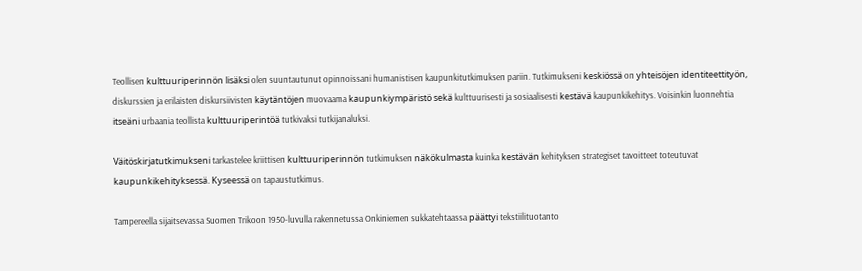Teollisen kulttuuriperinnön lisäksi olen suuntautunut opinnoissani humanistisen kaupunkitutkimuksen pariin. Tutkimukseni keskiössä on yhteisöjen identiteettityön, diskurssien ja erilaisten diskursiivisten käytäntöjen muovaama kaupunkiympäristö sekä kulttuurisesti ja sosiaalisesti kestävä kaupunkikehitys. Voisinkin luonnehtia itseäni urbaania teollista kulttuuriperintöä tutkivaksi tutkijanaluksi.

Väitöskirjatutkimukseni tarkastelee kriittisen kulttuuriperinnön tutkimuksen näkökulmasta kuinka kestävän kehityksen strategiset tavoitteet toteutuvat kaupunkikehityksessä. Kyseessä on tapaustutkimus.

Tampereella sijaitsevassa Suomen Trikoon 1950-luvulla rakennetussa Onkiniemen sukkatehtaassa päättyi tekstiilituotanto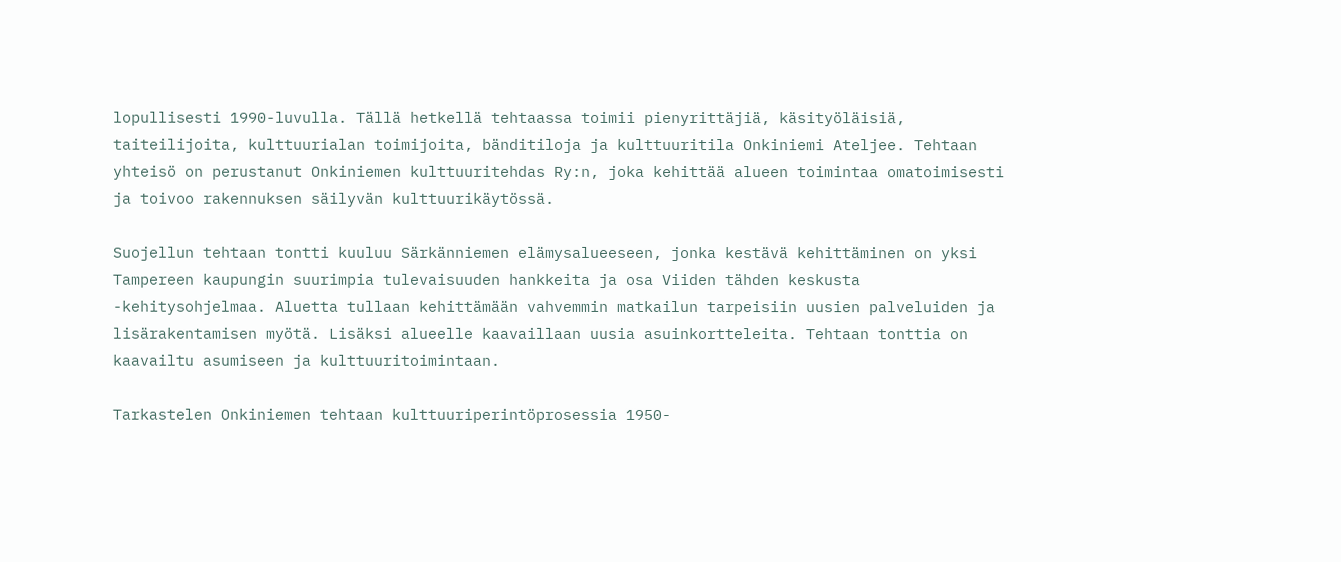lopullisesti 1990-luvulla. Tällä hetkellä tehtaassa toimii pienyrittäjiä, käsityöläisiä, taiteilijoita, kulttuurialan toimijoita, bänditiloja ja kulttuuritila Onkiniemi Ateljee. Tehtaan yhteisö on perustanut Onkiniemen kulttuuritehdas Ry:n, joka kehittää alueen toimintaa omatoimisesti ja toivoo rakennuksen säilyvän kulttuurikäytössä.

Suojellun tehtaan tontti kuuluu Särkänniemen elämysalueeseen, jonka kestävä kehittäminen on yksi Tampereen kaupungin suurimpia tulevaisuuden hankkeita ja osa Viiden tähden keskusta -kehitysohjelmaa. Aluetta tullaan kehittämään vahvemmin matkailun tarpeisiin uusien palveluiden ja lisärakentamisen myötä. Lisäksi alueelle kaavaillaan uusia asuinkortteleita. Tehtaan tonttia on kaavailtu asumiseen ja kulttuuritoimintaan.

Tarkastelen Onkiniemen tehtaan kulttuuriperintöprosessia 1950-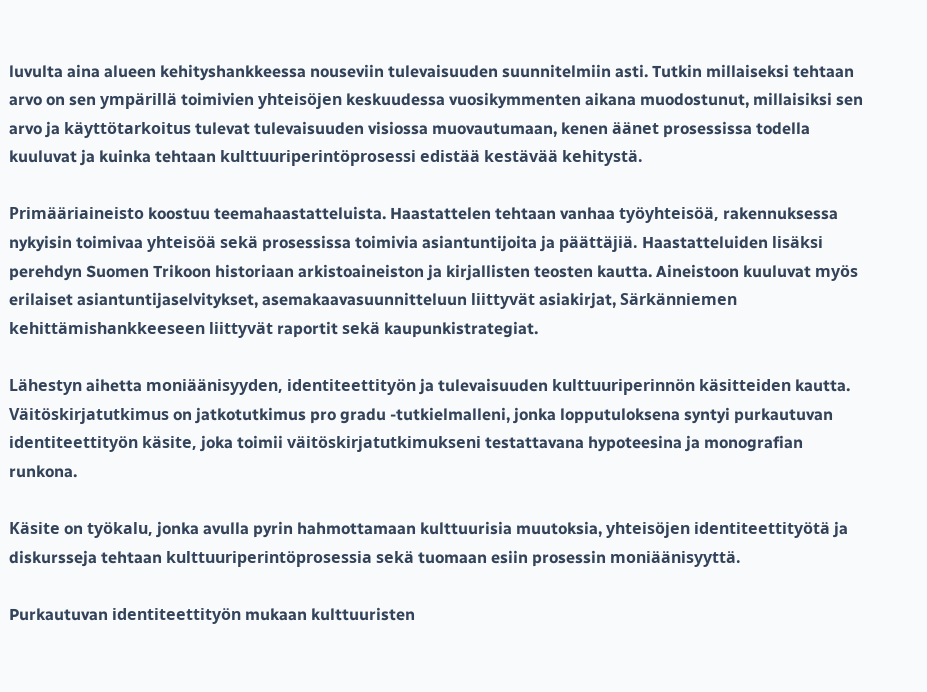luvulta aina alueen kehityshankkeessa nouseviin tulevaisuuden suunnitelmiin asti. Tutkin millaiseksi tehtaan arvo on sen ympärillä toimivien yhteisöjen keskuudessa vuosikymmenten aikana muodostunut, millaisiksi sen arvo ja käyttötarkoitus tulevat tulevaisuuden visiossa muovautumaan, kenen äänet prosessissa todella kuuluvat ja kuinka tehtaan kulttuuriperintöprosessi edistää kestävää kehitystä.

Primääriaineisto koostuu teemahaastatteluista. Haastattelen tehtaan vanhaa työyhteisöä, rakennuksessa nykyisin toimivaa yhteisöä sekä prosessissa toimivia asiantuntijoita ja päättäjiä. Haastatteluiden lisäksi perehdyn Suomen Trikoon historiaan arkistoaineiston ja kirjallisten teosten kautta. Aineistoon kuuluvat myös erilaiset asiantuntijaselvitykset, asemakaavasuunnitteluun liittyvät asiakirjat, Särkänniemen kehittämishankkeeseen liittyvät raportit sekä kaupunkistrategiat.

Lähestyn aihetta moniäänisyyden, identiteettityön ja tulevaisuuden kulttuuriperinnön käsitteiden kautta. Väitöskirjatutkimus on jatkotutkimus pro gradu -tutkielmalleni, jonka lopputuloksena syntyi purkautuvan identiteettityön käsite, joka toimii väitöskirjatutkimukseni testattavana hypoteesina ja monografian runkona.

Käsite on työkalu, jonka avulla pyrin hahmottamaan kulttuurisia muutoksia, yhteisöjen identiteettityötä ja diskursseja tehtaan kulttuuriperintöprosessia sekä tuomaan esiin prosessin moniäänisyyttä.

Purkautuvan identiteettityön mukaan kulttuuristen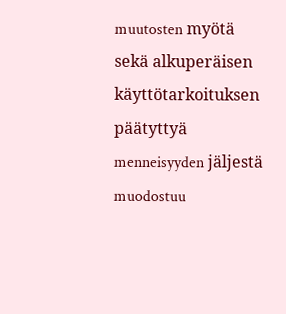muutosten myötä sekä alkuperäisen käyttötarkoituksen päätyttyä menneisyyden jäljestä muodostuu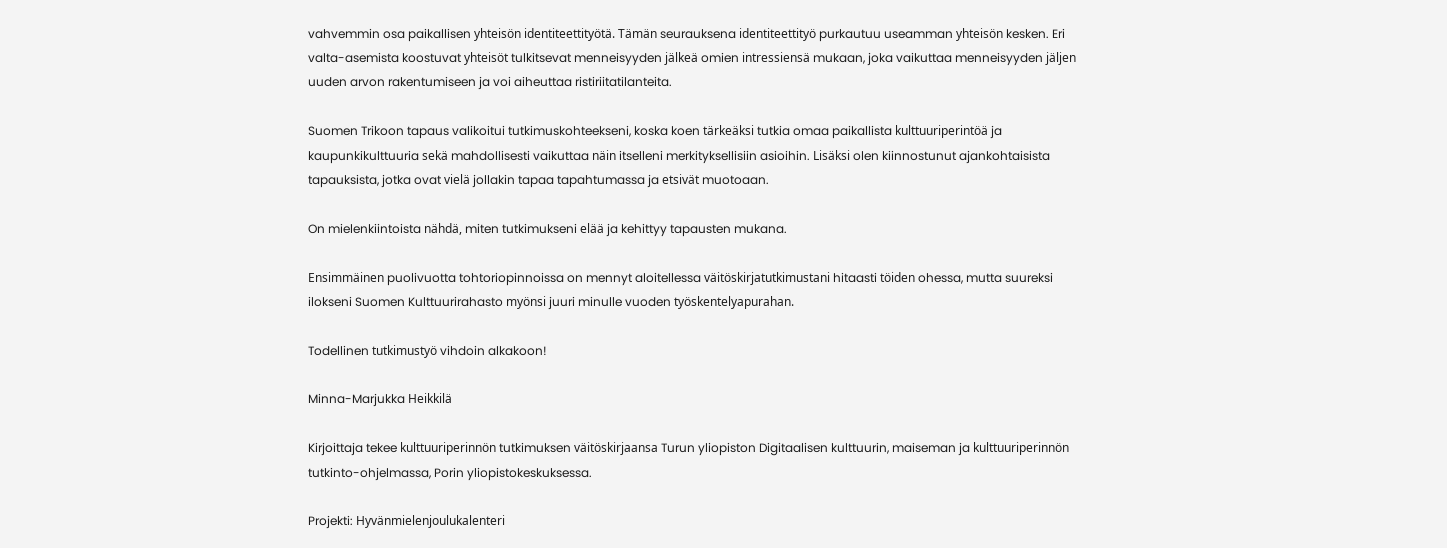vahvemmin osa paikallisen yhteisön identiteettityötä. Tämän seurauksena identiteettityö purkautuu useamman yhteisön kesken. Eri valta-asemista koostuvat yhteisöt tulkitsevat menneisyyden jälkeä omien intressiensä mukaan, joka vaikuttaa menneisyyden jäljen uuden arvon rakentumiseen ja voi aiheuttaa ristiriitatilanteita.

Suomen Trikoon tapaus valikoitui tutkimuskohteekseni, koska koen tärkeäksi tutkia omaa paikallista kulttuuriperintöä ja kaupunkikulttuuria sekä mahdollisesti vaikuttaa näin itselleni merkityksellisiin asioihin. Lisäksi olen kiinnostunut ajankohtaisista tapauksista, jotka ovat vielä jollakin tapaa tapahtumassa ja etsivät muotoaan.

On mielenkiintoista nähdä, miten tutkimukseni elää ja kehittyy tapausten mukana.

Ensimmäinen puolivuotta tohtoriopinnoissa on mennyt aloitellessa väitöskirjatutkimustani hitaasti töiden ohessa, mutta suureksi ilokseni Suomen Kulttuurirahasto myönsi juuri minulle vuoden työskentelyapurahan.

Todellinen tutkimustyö vihdoin alkakoon!

Minna-Marjukka Heikkilä

Kirjoittaja tekee kulttuuriperinnön tutkimuksen väitöskirjaansa Turun yliopiston Digitaalisen kulttuurin, maiseman ja kulttuuriperinnön tutkinto-ohjelmassa, Porin yliopistokeskuksessa.

Projekti: Hyvänmielenjoulukalenteri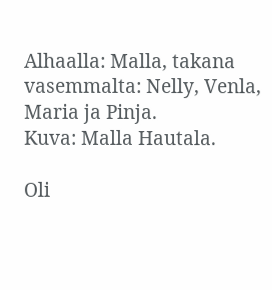Alhaalla: Malla, takana vasemmalta: Nelly, Venla, Maria ja Pinja.
Kuva: Malla Hautala.

Oli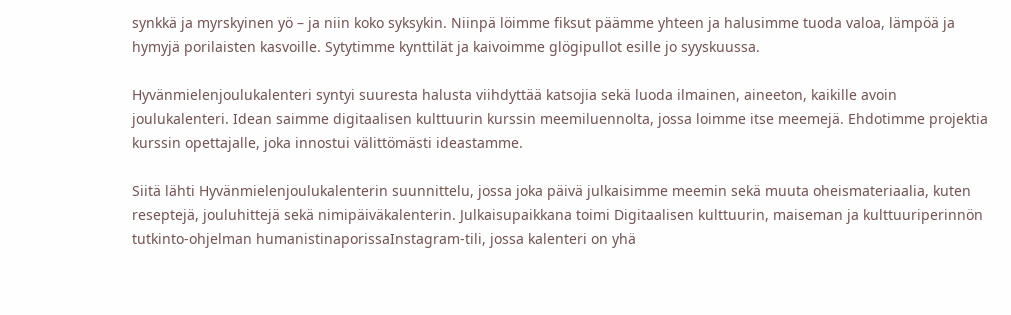synkkä ja myrskyinen yö – ja niin koko syksykin. Niinpä löimme fiksut päämme yhteen ja halusimme tuoda valoa, lämpöä ja hymyjä porilaisten kasvoille. Sytytimme kynttilät ja kaivoimme glögipullot esille jo syyskuussa.

Hyvänmielenjoulukalenteri syntyi suuresta halusta viihdyttää katsojia sekä luoda ilmainen, aineeton, kaikille avoin joulukalenteri. Idean saimme digitaalisen kulttuurin kurssin meemiluennolta, jossa loimme itse meemejä. Ehdotimme projektia kurssin opettajalle, joka innostui välittömästi ideastamme.

Siitä lähti Hyvänmielenjoulukalenterin suunnittelu, jossa joka päivä julkaisimme meemin sekä muuta oheismateriaalia, kuten reseptejä, jouluhittejä sekä nimipäiväkalenterin. Julkaisupaikkana toimi Digitaalisen kulttuurin, maiseman ja kulttuuriperinnön tutkinto-ohjelman humanistinaporissaInstagram-tili, jossa kalenteri on yhä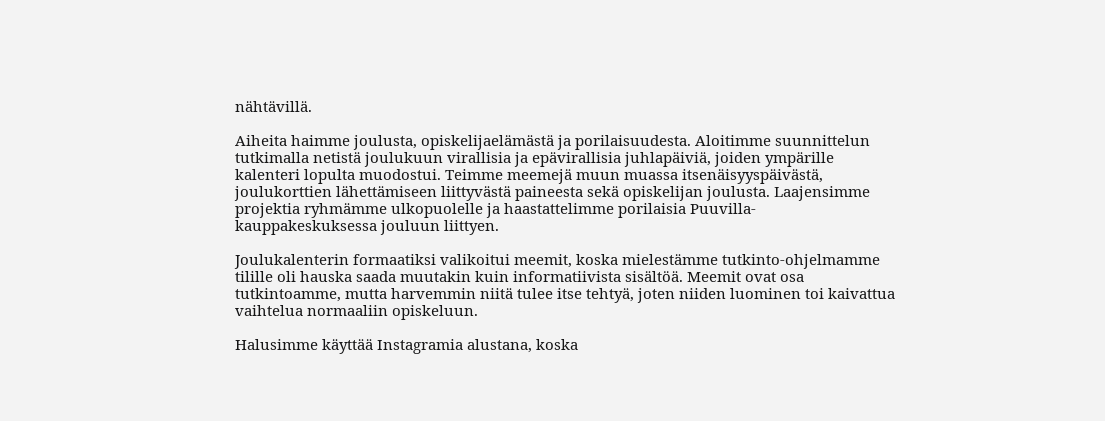nähtävillä.

Aiheita haimme joulusta, opiskelijaelämästä ja porilaisuudesta. Aloitimme suunnittelun tutkimalla netistä joulukuun virallisia ja epävirallisia juhlapäiviä, joiden ympärille kalenteri lopulta muodostui. Teimme meemejä muun muassa itsenäisyyspäivästä, joulukorttien lähettämiseen liittyvästä paineesta sekä opiskelijan joulusta. Laajensimme projektia ryhmämme ulkopuolelle ja haastattelimme porilaisia Puuvilla-kauppakeskuksessa jouluun liittyen.

Joulukalenterin formaatiksi valikoitui meemit, koska mielestämme tutkinto-ohjelmamme tilille oli hauska saada muutakin kuin informatiivista sisältöä. Meemit ovat osa tutkintoamme, mutta harvemmin niitä tulee itse tehtyä, joten niiden luominen toi kaivattua vaihtelua normaaliin opiskeluun.

Halusimme käyttää Instagramia alustana, koska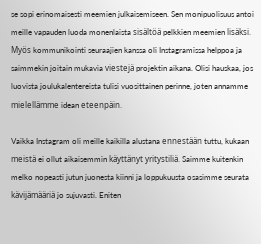se sopi erinomaisesti meemien julkaisemiseen. Sen monipuolisuus antoi meille vapauden luoda monenlaista sisältöä pelkkien meemien lisäksi. Myös kommunikointi seuraajien kanssa oli Instagramissa helppoa ja saimmekin joitain mukavia viestejä projektin aikana. Olisi hauskaa, jos luovista joulukalentereista tulisi vuosittainen perinne, joten annamme mielellämme idean eteenpäin.

Vaikka Instagram oli meille kaikilla alustana ennestään tuttu, kukaan meistä ei ollut aikaisemmin käyttänyt yritystiliä. Saimme kuitenkin melko nopeasti jutun juonesta kiinni ja loppukuusta osasimme seurata kävijämääriä jo sujuvasti. Eniten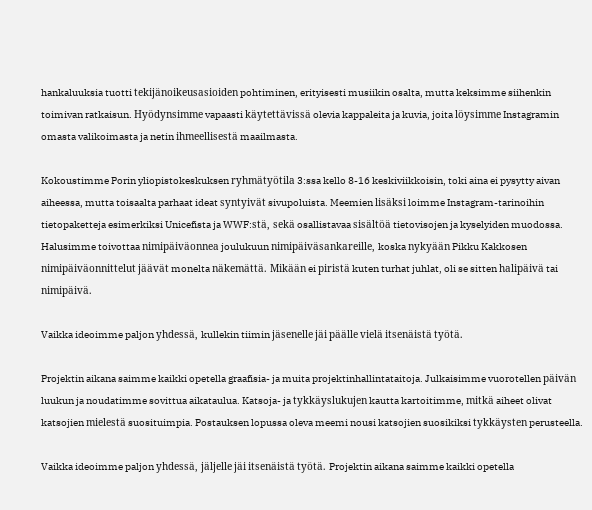hankaluuksia tuotti tekijänoikeusasioiden pohtiminen, erityisesti musiikin osalta, mutta keksimme siihenkin toimivan ratkaisun. Hyödynsimme vapaasti käytettävissä olevia kappaleita ja kuvia, joita löysimme Instagramin omasta valikoimasta ja netin ihmeellisestä maailmasta.

Kokoustimme Porin yliopistokeskuksen ryhmätyötila 3:ssa kello 8-16 keskiviikkoisin, toki aina ei pysytty aivan aiheessa, mutta toisaalta parhaat ideat syntyivät sivupoluista. Meemien lisäksi loimme Instagram-tarinoihin tietopaketteja esimerkiksi Unicefista ja WWF:stä, sekä osallistavaa sisältöä tietovisojen ja kyselyiden muodossa. Halusimme toivottaa nimipäiväonnea joulukuun nimipäiväsankareille, koska nykyään Pikku Kakkosen nimipäiväonnittelut jäävät monelta näkemättä. Mikään ei piristä kuten turhat juhlat, oli se sitten halipäivä tai nimipäivä.

Vaikka ideoimme paljon yhdessä, kullekin tiimin jäsenelle jäi päälle vielä itsenäistä työtä.

Projektin aikana saimme kaikki opetella graafisia- ja muita projektinhallintataitoja. Julkaisimme vuorotellen päivän luukun ja noudatimme sovittua aikataulua. Katsoja- ja tykkäyslukujen kautta kartoitimme, mitkä aiheet olivat katsojien mielestä suosituimpia. Postauksen lopussa oleva meemi nousi katsojien suosikiksi tykkäysten perusteella.

Vaikka ideoimme paljon yhdessä, jäljelle jäi itsenäistä työtä. Projektin aikana saimme kaikki opetella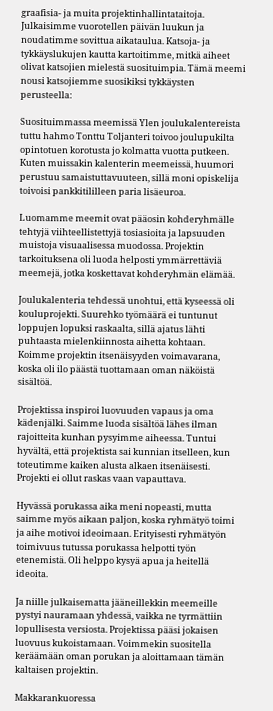graafisia- ja muita projektinhallintataitoja. Julkaisimme vuorotellen päivän luukun ja noudatimme sovittua aikataulua. Katsoja- ja tykkäyslukujen kautta kartoitimme, mitkä aiheet olivat katsojien mielestä suosituimpia. Tämä meemi nousi katsojiemme suosikiksi tykkäysten perusteella:

Suosituimmassa meemissä Ylen joulukalentereista tuttu hahmo Tonttu Toljanteri toivoo joulupukilta opintotuen korotusta jo kolmatta vuotta putkeen. Kuten muissakin kalenterin meemeissä, huumori perustuu samaistuttavuuteen, sillä moni opiskelija toivoisi pankkitililleen paria lisäeuroa.

Luomamme meemit ovat pääosin kohderyhmälle tehtyjä viihteellistettyjä tosiasioita ja lapsuuden muistoja visuaalisessa muodossa. Projektin tarkoituksena oli luoda helposti ymmärrettäviä meemejä, jotka koskettavat kohderyhmän elämää.

Joulukalenteria tehdessä unohtui, että kyseessä oli kouluprojekti. Suurehko työmäärä ei tuntunut loppujen lopuksi raskaalta, sillä ajatus lähti puhtaasta mielenkiinnosta aihetta kohtaan. Koimme projektin itsenäisyyden voimavarana, koska oli ilo päästä tuottamaan oman näköistä sisältöä.

Projektissa inspiroi luovuuden vapaus ja oma kädenjälki. Saimme luoda sisältöä lähes ilman rajoitteita kunhan pysyimme aiheessa. Tuntui hyvältä, että projektista sai kunnian itselleen, kun toteutimme kaiken alusta alkaen itsenäisesti. Projekti ei ollut raskas vaan vapauttava.

Hyvässä porukassa aika meni nopeasti, mutta saimme myös aikaan paljon, koska ryhmätyö toimi ja aihe motivoi ideoimaan. Erityisesti ryhmätyön toimivuus tutussa porukassa helpotti työn etenemistä. Oli helppo kysyä apua ja heitellä ideoita.

Ja niille julkaisematta jääneillekkin meemeille pystyi nauramaan yhdessä, vaikka ne tyrmättiin lopullisesta versiosta. Projektissa pääsi jokaisen luovuus kukoistamaan. Voimmekin suositella keräämään oman porukan ja aloittamaan tämän kaltaisen projektin.

Makkarankuoressa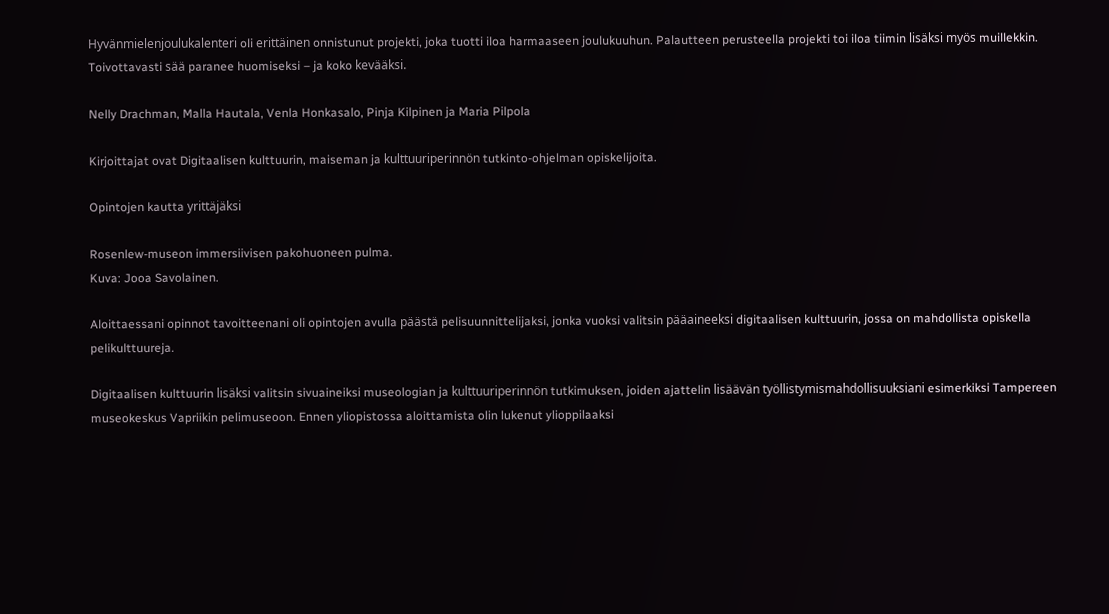Hyvänmielenjoulukalenteri oli erittäinen onnistunut projekti, joka tuotti iloa harmaaseen joulukuuhun. Palautteen perusteella projekti toi iloa tiimin lisäksi myös muillekkin. Toivottavasti sää paranee huomiseksi – ja koko kevääksi.

Nelly Drachman, Malla Hautala, Venla Honkasalo, Pinja Kilpinen ja Maria Pilpola

Kirjoittajat ovat Digitaalisen kulttuurin, maiseman ja kulttuuriperinnön tutkinto-ohjelman opiskelijoita.

Opintojen kautta yrittäjäksi

Rosenlew-museon immersiivisen pakohuoneen pulma.
Kuva: Jooa Savolainen.

Aloittaessani opinnot tavoitteenani oli opintojen avulla päästä pelisuunnittelijaksi, jonka vuoksi valitsin pääaineeksi digitaalisen kulttuurin, jossa on mahdollista opiskella pelikulttuureja.

Digitaalisen kulttuurin lisäksi valitsin sivuaineiksi museologian ja kulttuuriperinnön tutkimuksen, joiden ajattelin lisäävän työllistymismahdollisuuksiani esimerkiksi Tampereen museokeskus Vapriikin pelimuseoon. Ennen yliopistossa aloittamista olin lukenut ylioppilaaksi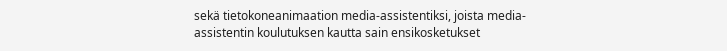sekä tietokoneanimaation media-assistentiksi, joista media-assistentin koulutuksen kautta sain ensikosketukset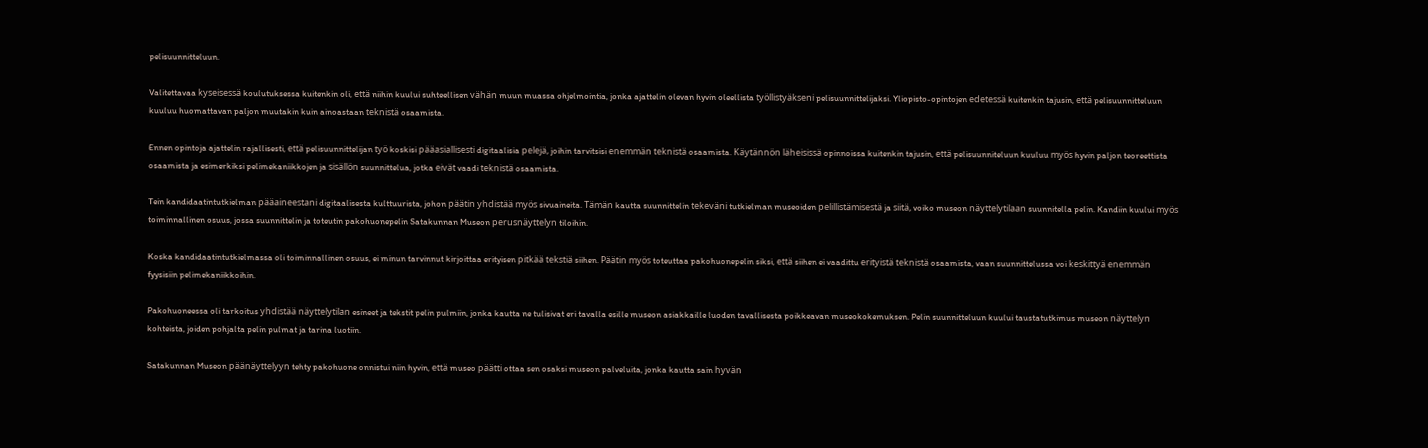pelisuunnitteluun.

Valitettavaa kyseisessä koulutuksessa kuitenkin oli, että niihin kuului suhteellisen vähän muun muassa ohjelmointia, jonka ajattelin olevan hyvin oleellista työllistyäkseni pelisuunnittelijaksi. Yliopisto-opintojen edetessä kuitenkin tajusin, että pelisuunnitteluun kuuluu huomattavan paljon muutakin kuin ainoastaan teknistä osaamista.

Ennen opintoja ajattelin rajallisesti, että pelisuunnittelijan työ koskisi pääasiallisesti digitaalisia pelejä, joihin tarvitsisi enemmän teknistä osaamista. Käytännön läheisissä opinnoissa kuitenkin tajusin, että pelisuunniteluun kuuluu myös hyvin paljon teoreettista osaamista ja esimerkiksi pelimekaniikkojen ja sisällön suunnittelua, jotka eivät vaadi teknistä osaamista.

Tein kandidaatintutkielman pääaineestani digitaalisesta kulttuurista, johon päätin yhdistää myös sivuaineita. Tämän kautta suunnittelin tekeväni tutkielman museoiden pelillistämisestä ja siitä, voiko museon näyttelytilaan suunnitella pelin. Kandiin kuului myös toiminnallinen osuus, jossa suunnittelin ja toteutin pakohuonepelin Satakunnan Museon perusnäyttelyn tiloihin.

Koska kandidaatintutkielmassa oli toiminnallinen osuus, ei minun tarvinnut kirjoittaa erityisen pitkää tekstiä siihen. Päätin myös toteuttaa pakohuonepelin siksi, että siihen ei vaadittu erityistä teknistä osaamista, vaan suunnittelussa voi keskittyä enemmän fyysisiin pelimekaniikkoihin.

Pakohuoneessa oli tarkoitus yhdistää näyttelytilan esineet ja tekstit pelin pulmiin, jonka kautta ne tulisivat eri tavalla esille museon asiakkaille luoden tavallisesta poikkeavan museokokemuksen. Pelin suunnitteluun kuului taustatutkimus museon näyttelyn kohteista, joiden pohjalta pelin pulmat ja tarina luotiin.

Satakunnan Museon päänäyttelyyn tehty pakohuone onnistui niin hyvin, että museo päätti ottaa sen osaksi museon palveluita, jonka kautta sain hyvän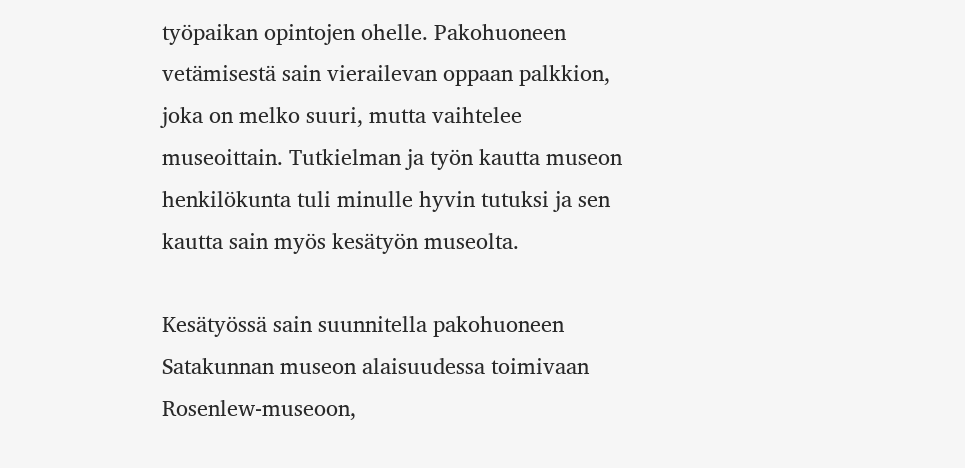työpaikan opintojen ohelle. Pakohuoneen vetämisestä sain vierailevan oppaan palkkion, joka on melko suuri, mutta vaihtelee museoittain. Tutkielman ja työn kautta museon henkilökunta tuli minulle hyvin tutuksi ja sen kautta sain myös kesätyön museolta.

Kesätyössä sain suunnitella pakohuoneen Satakunnan museon alaisuudessa toimivaan Rosenlew-museoon,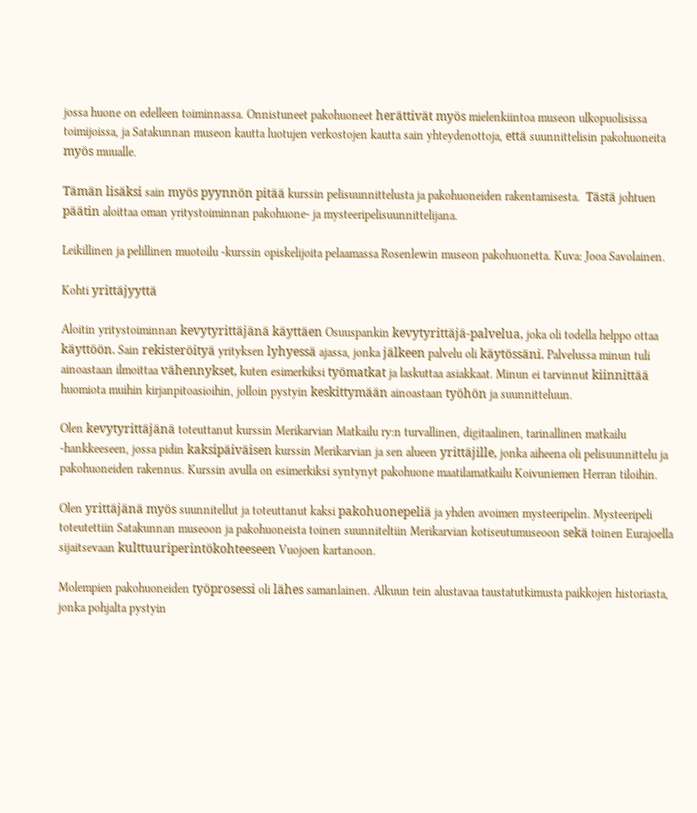jossa huone on edelleen toiminnassa. Onnistuneet pakohuoneet herättivät myös mielenkiintoa museon ulkopuolisissa toimijoissa, ja Satakunnan museon kautta luotujen verkostojen kautta sain yhteydenottoja, että suunnittelisin pakohuoneita myös muualle.

Tämän lisäksi sain myös pyynnön pitää kurssin pelisuunnittelusta ja pakohuoneiden rakentamisesta.  Tästä johtuen päätin aloittaa oman yritystoiminnan pakohuone- ja mysteeripelisuunnittelijana.

Leikillinen ja pelillinen muotoilu -kurssin opiskelijoita pelaamassa Rosenlewin museon pakohuonetta. Kuva: Jooa Savolainen.

Kohti yrittäjyyttä

Aloitin yritystoiminnan kevytyrittäjänä käyttäen Osuuspankin kevytyrittäjä-palvelua, joka oli todella helppo ottaa käyttöön. Sain rekisteröityä yrityksen lyhyessä ajassa, jonka jälkeen palvelu oli käytössäni. Palvelussa minun tuli ainoastaan ilmoittaa vähennykset, kuten esimerkiksi työmatkat ja laskuttaa asiakkaat. Minun ei tarvinnut kiinnittää huomiota muihin kirjanpitoasioihin, jolloin pystyin keskittymään ainoastaan työhön ja suunnitteluun.

Olen kevytyrittäjänä toteuttanut kurssin Merikarvian Matkailu ry:n turvallinen, digitaalinen, tarinallinen matkailu -hankkeeseen, jossa pidin kaksipäiväisen kurssin Merikarvian ja sen alueen yrittäjille, jonka aiheena oli pelisuunnittelu ja pakohuoneiden rakennus. Kurssin avulla on esimerkiksi syntynyt pakohuone maatilamatkailu Koivuniemen Herran tiloihin.

Olen yrittäjänä myös suunnitellut ja toteuttanut kaksi pakohuonepeliä ja yhden avoimen mysteeripelin. Mysteeripeli toteutettiin Satakunnan museoon ja pakohuoneista toinen suunniteltiin Merikarvian kotiseutumuseoon sekä toinen Eurajoella sijaitsevaan kulttuuriperintökohteeseen Vuojoen kartanoon.

Molempien pakohuoneiden työprosessi oli lähes samanlainen. Alkuun tein alustavaa taustatutkimusta paikkojen historiasta, jonka pohjalta pystyin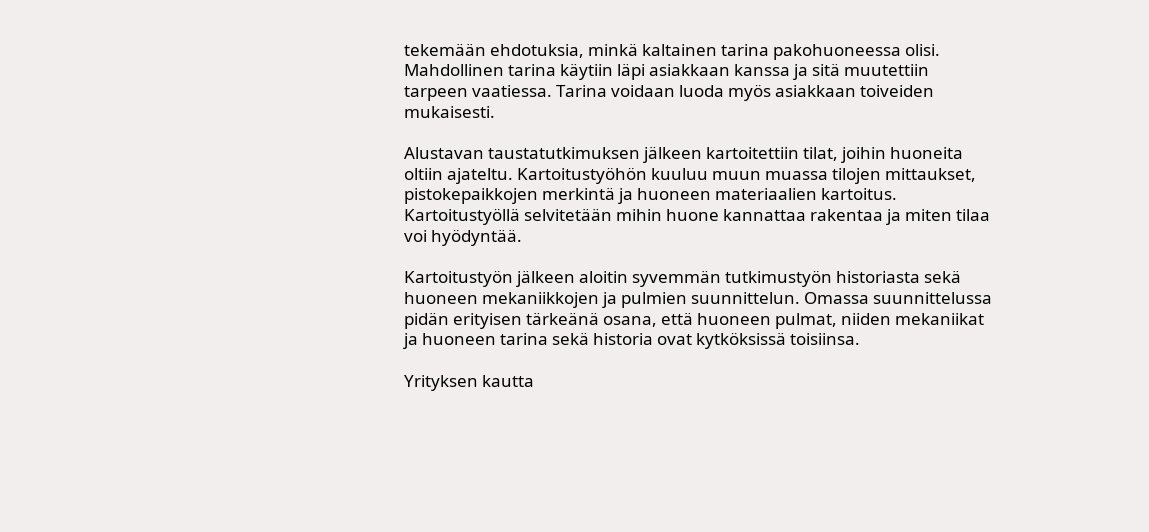tekemään ehdotuksia, minkä kaltainen tarina pakohuoneessa olisi. Mahdollinen tarina käytiin läpi asiakkaan kanssa ja sitä muutettiin tarpeen vaatiessa. Tarina voidaan luoda myös asiakkaan toiveiden mukaisesti.

Alustavan taustatutkimuksen jälkeen kartoitettiin tilat, joihin huoneita oltiin ajateltu. Kartoitustyöhön kuuluu muun muassa tilojen mittaukset, pistokepaikkojen merkintä ja huoneen materiaalien kartoitus. Kartoitustyöllä selvitetään mihin huone kannattaa rakentaa ja miten tilaa voi hyödyntää.

Kartoitustyön jälkeen aloitin syvemmän tutkimustyön historiasta sekä huoneen mekaniikkojen ja pulmien suunnittelun. Omassa suunnittelussa pidän erityisen tärkeänä osana, että huoneen pulmat, niiden mekaniikat ja huoneen tarina sekä historia ovat kytköksissä toisiinsa.

Yrityksen kautta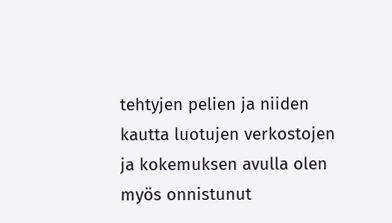tehtyjen pelien ja niiden kautta luotujen verkostojen ja kokemuksen avulla olen myös onnistunut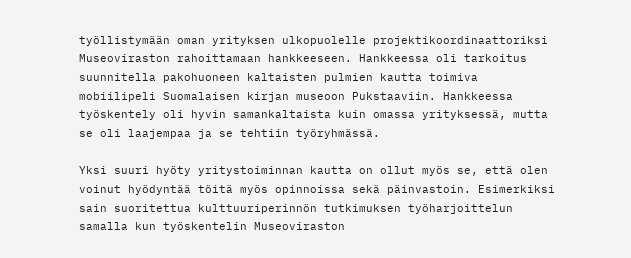työllistymään oman yrityksen ulkopuolelle projektikoordinaattoriksi Museoviraston rahoittamaan hankkeeseen. Hankkeessa oli tarkoitus suunnitella pakohuoneen kaltaisten pulmien kautta toimiva mobiilipeli Suomalaisen kirjan museoon Pukstaaviin. Hankkeessa työskentely oli hyvin samankaltaista kuin omassa yrityksessä, mutta se oli laajempaa ja se tehtiin työryhmässä.

Yksi suuri hyöty yritystoiminnan kautta on ollut myös se, että olen voinut hyödyntää töitä myös opinnoissa sekä päinvastoin. Esimerkiksi sain suoritettua kulttuuriperinnön tutkimuksen työharjoittelun samalla kun työskentelin Museoviraston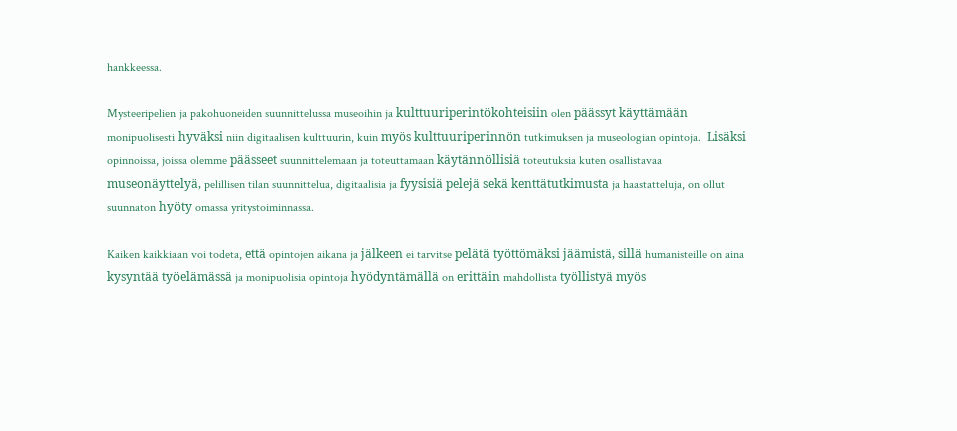hankkeessa.

Mysteeripelien ja pakohuoneiden suunnittelussa museoihin ja kulttuuriperintökohteisiin olen päässyt käyttämään monipuolisesti hyväksi niin digitaalisen kulttuurin, kuin myös kulttuuriperinnön tutkimuksen ja museologian opintoja.  Lisäksi opinnoissa, joissa olemme päässeet suunnittelemaan ja toteuttamaan käytännöllisiä toteutuksia kuten osallistavaa museonäyttelyä, pelillisen tilan suunnittelua, digitaalisia ja fyysisiä pelejä sekä kenttätutkimusta ja haastatteluja, on ollut suunnaton hyöty omassa yritystoiminnassa.

Kaiken kaikkiaan voi todeta, että opintojen aikana ja jälkeen ei tarvitse pelätä työttömäksi jäämistä, sillä humanisteille on aina kysyntää työelämässä ja monipuolisia opintoja hyödyntämällä on erittäin mahdollista työllistyä myös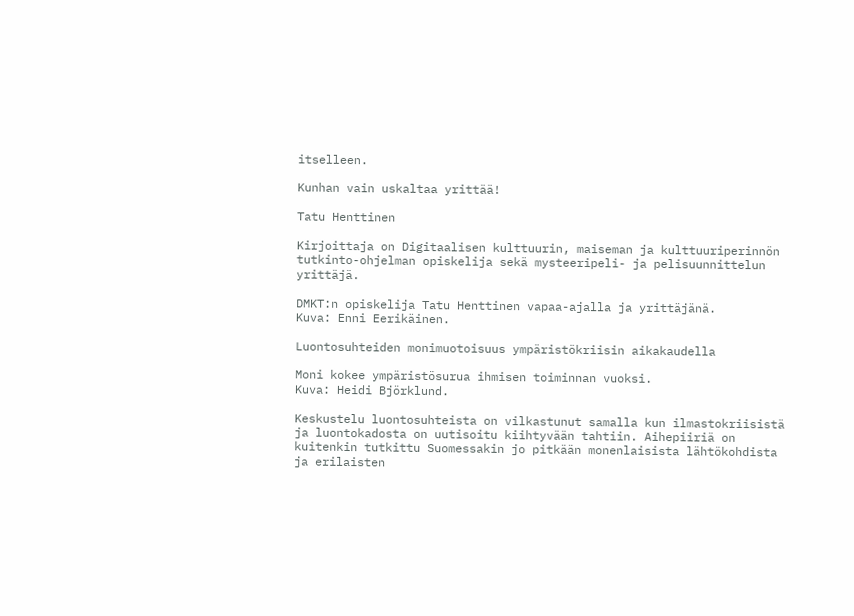itselleen.

Kunhan vain uskaltaa yrittää!

Tatu Henttinen

Kirjoittaja on Digitaalisen kulttuurin, maiseman ja kulttuuriperinnön tutkinto-ohjelman opiskelija sekä mysteeripeli- ja pelisuunnittelun yrittäjä.

DMKT:n opiskelija Tatu Henttinen vapaa-ajalla ja yrittäjänä.
Kuva: Enni Eerikäinen.

Luontosuhteiden monimuotoisuus ympäristökriisin aikakaudella

Moni kokee ympäristösurua ihmisen toiminnan vuoksi.
Kuva: Heidi Björklund.

Keskustelu luontosuhteista on vilkastunut samalla kun ilmastokriisistä ja luontokadosta on uutisoitu kiihtyvään tahtiin. Aihepiiriä on kuitenkin tutkittu Suomessakin jo pitkään monenlaisista lähtökohdista ja erilaisten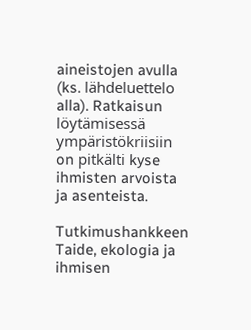aineistojen avulla (ks. lähdeluettelo alla). Ratkaisun löytämisessä ympäristökriisiin on pitkälti kyse ihmisten arvoista ja asenteista.

Tutkimushankkeen Taide, ekologia ja ihmisen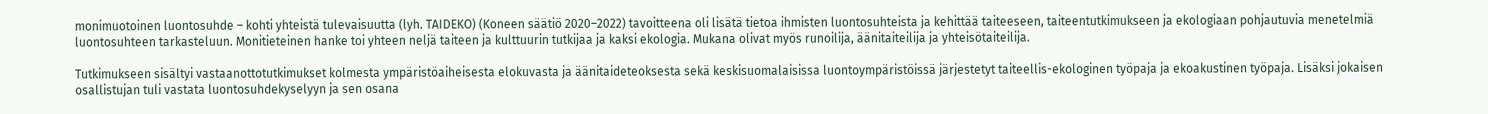monimuotoinen luontosuhde – kohti yhteistä tulevaisuutta (lyh. TAIDEKO) (Koneen säätiö 2020–2022) tavoitteena oli lisätä tietoa ihmisten luontosuhteista ja kehittää taiteeseen, taiteentutkimukseen ja ekologiaan pohjautuvia menetelmiä luontosuhteen tarkasteluun. Monitieteinen hanke toi yhteen neljä taiteen ja kulttuurin tutkijaa ja kaksi ekologia. Mukana olivat myös runoilija, äänitaiteilija ja yhteisötaiteilija.

Tutkimukseen sisältyi vastaanottotutkimukset kolmesta ympäristöaiheisesta elokuvasta ja äänitaideteoksesta sekä keskisuomalaisissa luontoympäristöissä järjestetyt taiteellis-ekologinen työpaja ja ekoakustinen työpaja. Lisäksi jokaisen osallistujan tuli vastata luontosuhdekyselyyn ja sen osana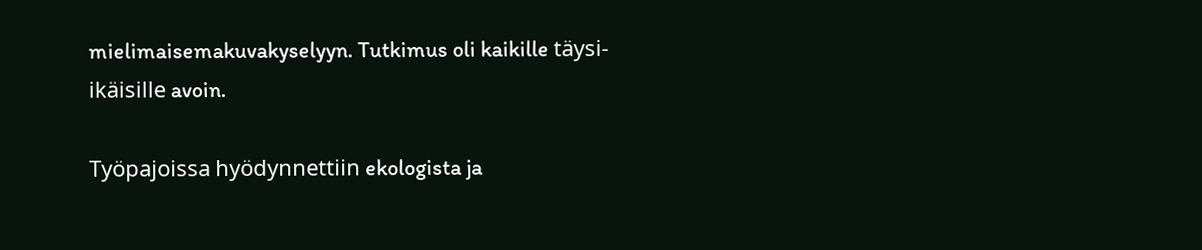mielimaisemakuvakyselyyn. Tutkimus oli kaikille täysi-ikäisille avoin.

Työpajoissa hyödynnettiin ekologista ja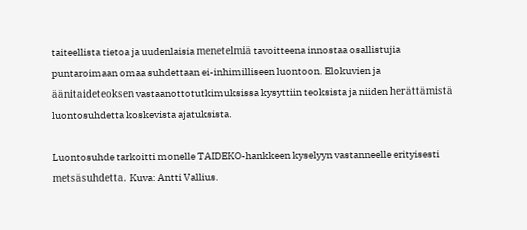taiteellista tietoa ja uudenlaisia menetelmiä tavoitteena innostaa osallistujia puntaroimaan omaa suhdettaan ei-inhimilliseen luontoon. Elokuvien ja äänitaideteoksen vastaanottotutkimuksissa kysyttiin teoksista ja niiden herättämistä luontosuhdetta koskevista ajatuksista.

Luontosuhde tarkoitti monelle TAIDEKO-hankkeen kyselyyn vastanneelle erityisesti metsäsuhdetta. Kuva: Antti Vallius.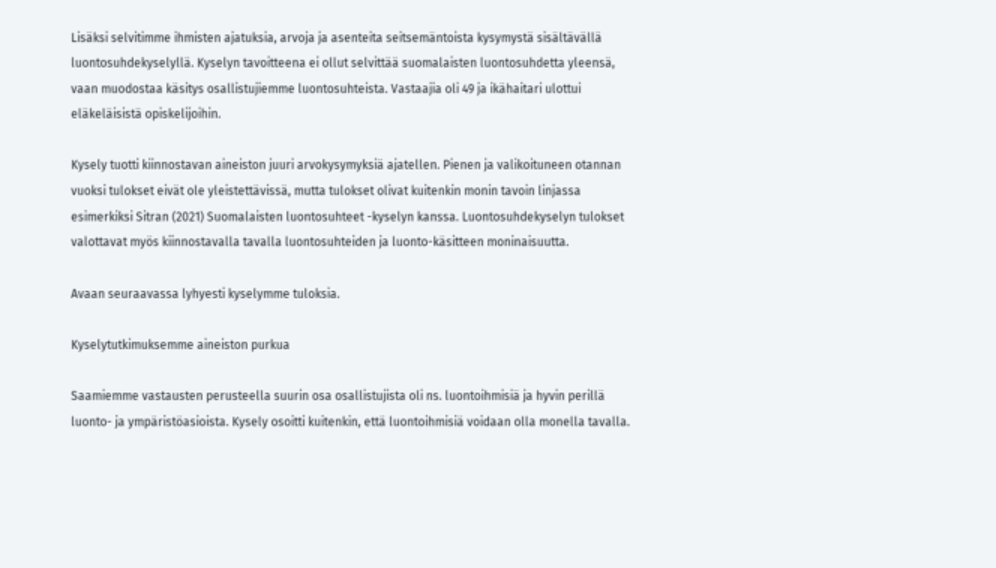Lisäksi selvitimme ihmisten ajatuksia, arvoja ja asenteita seitsemäntoista kysymystä sisältävällä luontosuhdekyselyllä. Kyselyn tavoitteena ei ollut selvittää suomalaisten luontosuhdetta yleensä, vaan muodostaa käsitys osallistujiemme luontosuhteista. Vastaajia oli 49 ja ikähaitari ulottui eläkeläisistä opiskelijoihin.

Kysely tuotti kiinnostavan aineiston juuri arvokysymyksiä ajatellen. Pienen ja valikoituneen otannan vuoksi tulokset eivät ole yleistettävissä, mutta tulokset olivat kuitenkin monin tavoin linjassa esimerkiksi Sitran (2021) Suomalaisten luontosuhteet -kyselyn kanssa. Luontosuhdekyselyn tulokset valottavat myös kiinnostavalla tavalla luontosuhteiden ja luonto-käsitteen moninaisuutta.

Avaan seuraavassa lyhyesti kyselymme tuloksia.

Kyselytutkimuksemme aineiston purkua

Saamiemme vastausten perusteella suurin osa osallistujista oli ns. luontoihmisiä ja hyvin perillä luonto- ja ympäristöasioista. Kysely osoitti kuitenkin, että luontoihmisiä voidaan olla monella tavalla.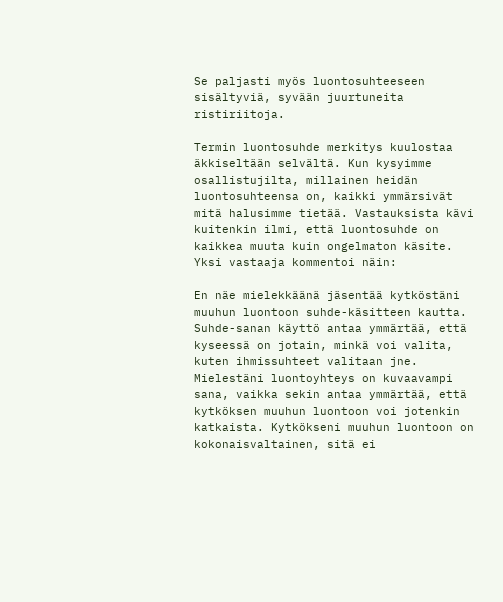Se paljasti myös luontosuhteeseen sisältyviä, syvään juurtuneita ristiriitoja.

Termin luontosuhde merkitys kuulostaa äkkiseltään selvältä. Kun kysyimme osallistujilta, millainen heidän luontosuhteensa on, kaikki ymmärsivät mitä halusimme tietää. Vastauksista kävi kuitenkin ilmi, että luontosuhde on kaikkea muuta kuin ongelmaton käsite. Yksi vastaaja kommentoi näin:

En näe mielekkäänä jäsentää kytköstäni muuhun luontoon suhde-käsitteen kautta. Suhde-sanan käyttö antaa ymmärtää, että kyseessä on jotain, minkä voi valita, kuten ihmissuhteet valitaan jne. Mielestäni luontoyhteys on kuvaavampi sana, vaikka sekin antaa ymmärtää, että kytköksen muuhun luontoon voi jotenkin katkaista. Kytkökseni muuhun luontoon on kokonaisvaltainen, sitä ei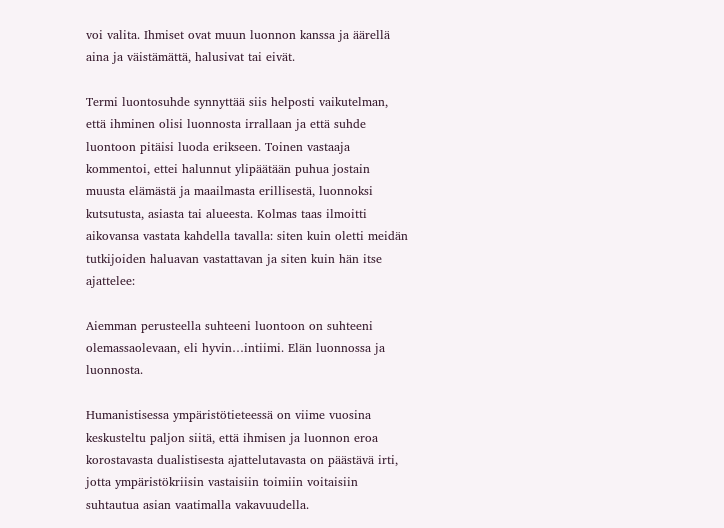voi valita. Ihmiset ovat muun luonnon kanssa ja äärellä aina ja väistämättä, halusivat tai eivät.

Termi luontosuhde synnyttää siis helposti vaikutelman, että ihminen olisi luonnosta irrallaan ja että suhde luontoon pitäisi luoda erikseen. Toinen vastaaja kommentoi, ettei halunnut ylipäätään puhua jostain muusta elämästä ja maailmasta erillisestä, luonnoksi kutsutusta, asiasta tai alueesta. Kolmas taas ilmoitti aikovansa vastata kahdella tavalla: siten kuin oletti meidän tutkijoiden haluavan vastattavan ja siten kuin hän itse ajattelee:

Aiemman perusteella suhteeni luontoon on suhteeni olemassaolevaan, eli hyvin…intiimi. Elän luonnossa ja luonnosta.

Humanistisessa ympäristötieteessä on viime vuosina keskusteltu paljon siitä, että ihmisen ja luonnon eroa korostavasta dualistisesta ajattelutavasta on päästävä irti, jotta ympäristökriisin vastaisiin toimiin voitaisiin suhtautua asian vaatimalla vakavuudella.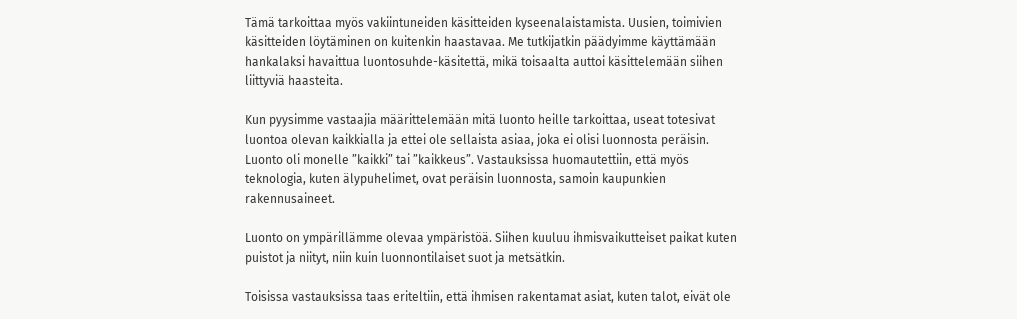Tämä tarkoittaa myös vakiintuneiden käsitteiden kyseenalaistamista. Uusien, toimivien käsitteiden löytäminen on kuitenkin haastavaa. Me tutkijatkin päädyimme käyttämään hankalaksi havaittua luontosuhde-käsitettä, mikä toisaalta auttoi käsittelemään siihen liittyviä haasteita.

Kun pyysimme vastaajia määrittelemään mitä luonto heille tarkoittaa, useat totesivat luontoa olevan kaikkialla ja ettei ole sellaista asiaa, joka ei olisi luonnosta peräisin. Luonto oli monelle ”kaikki” tai ”kaikkeus”. Vastauksissa huomautettiin, että myös teknologia, kuten älypuhelimet, ovat peräisin luonnosta, samoin kaupunkien rakennusaineet.

Luonto on ympärillämme olevaa ympäristöä. Siihen kuuluu ihmisvaikutteiset paikat kuten puistot ja niityt, niin kuin luonnontilaiset suot ja metsätkin.

Toisissa vastauksissa taas eriteltiin, että ihmisen rakentamat asiat, kuten talot, eivät ole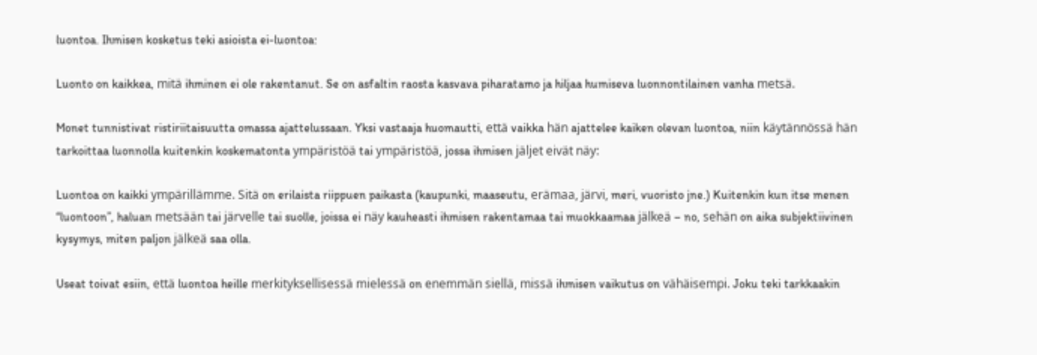luontoa. Ihmisen kosketus teki asioista ei-luontoa:

Luonto on kaikkea, mitä ihminen ei ole rakentanut. Se on asfaltin raosta kasvava piharatamo ja hiljaa humiseva luonnontilainen vanha metsä.

Monet tunnistivat ristiriitaisuutta omassa ajattelussaan. Yksi vastaaja huomautti, että vaikka hän ajattelee kaiken olevan luontoa, niin käytännössä hän tarkoittaa luonnolla kuitenkin koskematonta ympäristöä tai ympäristöä, jossa ihmisen jäljet eivät näy:

Luontoa on kaikki ympärillämme. Sitä on erilaista riippuen paikasta (kaupunki, maaseutu, erämaa, järvi, meri, vuoristo jne.) Kuitenkin kun itse menen “luontoon”, haluan metsään tai järvelle tai suolle, joissa ei näy kauheasti ihmisen rakentamaa tai muokkaamaa jälkeä – no, sehän on aika subjektiivinen kysymys, miten paljon jälkeä saa olla.

Useat toivat esiin, että luontoa heille merkityksellisessä mielessä on enemmän siellä, missä ihmisen vaikutus on vähäisempi. Joku teki tarkkaakin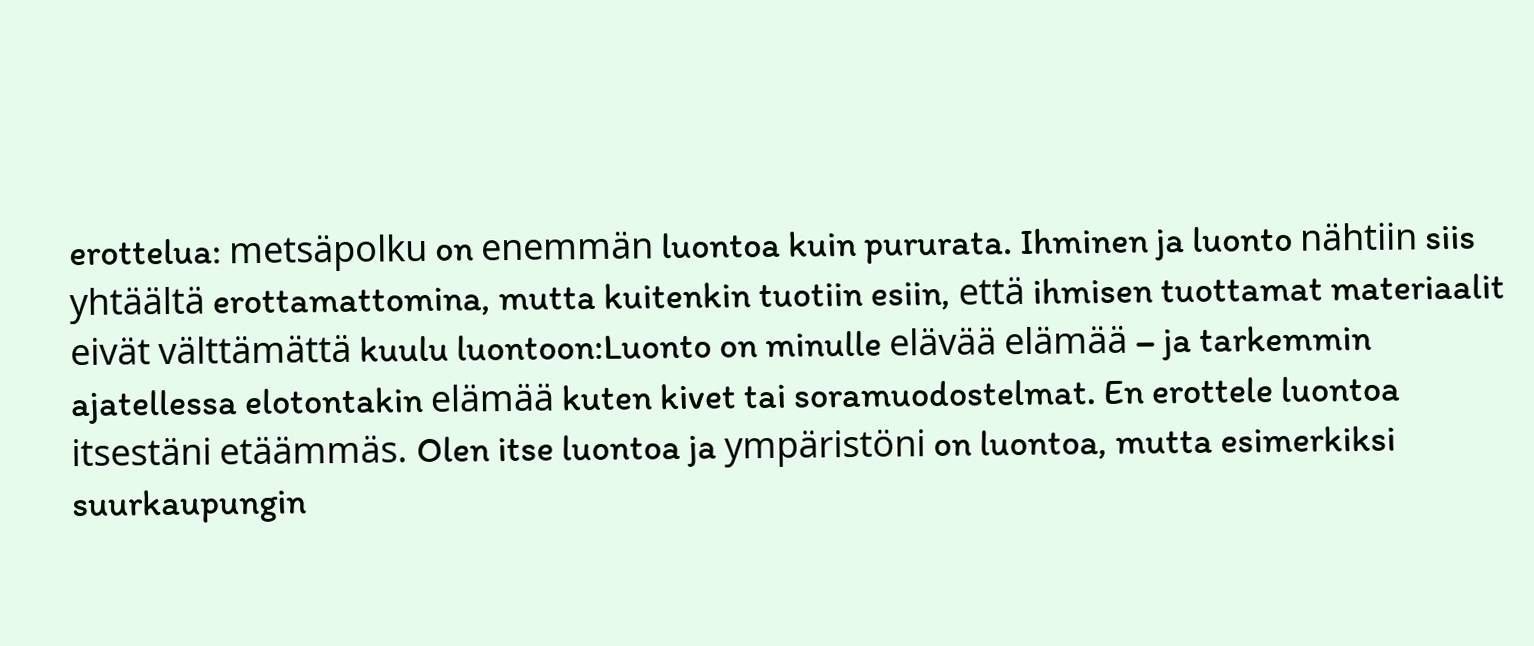erottelua: metsäpolku on enemmän luontoa kuin pururata. Ihminen ja luonto nähtiin siis yhtäältä erottamattomina, mutta kuitenkin tuotiin esiin, että ihmisen tuottamat materiaalit eivät välttämättä kuulu luontoon:Luonto on minulle elävää elämää – ja tarkemmin ajatellessa elotontakin elämää kuten kivet tai soramuodostelmat. En erottele luontoa itsestäni etäämmäs. Olen itse luontoa ja ympäristöni on luontoa, mutta esimerkiksi suurkaupungin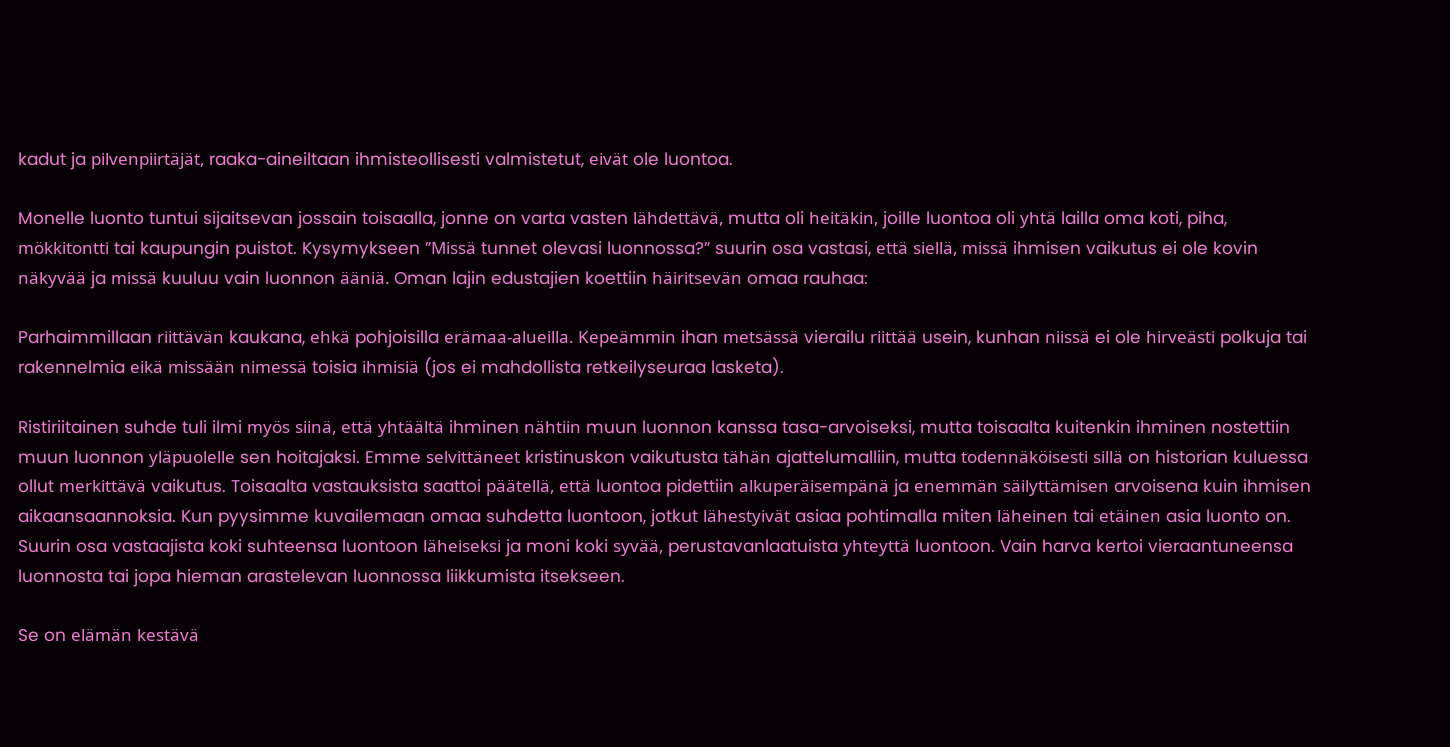kadut ja pilvenpiirtäjät, raaka-aineiltaan ihmisteollisesti valmistetut, eivät ole luontoa.

Monelle luonto tuntui sijaitsevan jossain toisaalla, jonne on varta vasten lähdettävä, mutta oli heitäkin, joille luontoa oli yhtä lailla oma koti, piha, mökkitontti tai kaupungin puistot. Kysymykseen ”Missä tunnet olevasi luonnossa?” suurin osa vastasi, että siellä, missä ihmisen vaikutus ei ole kovin näkyvää ja missä kuuluu vain luonnon ääniä. Oman lajin edustajien koettiin häiritsevän omaa rauhaa:

Parhaimmillaan riittävän kaukana, ehkä pohjoisilla erämaa-alueilla. Kepeämmin ihan metsässä vierailu riittää usein, kunhan niissä ei ole hirveästi polkuja tai rakennelmia eikä missään nimessä toisia ihmisiä (jos ei mahdollista retkeilyseuraa lasketa).

Ristiriitainen suhde tuli ilmi myös siinä, että yhtäältä ihminen nähtiin muun luonnon kanssa tasa-arvoiseksi, mutta toisaalta kuitenkin ihminen nostettiin muun luonnon yläpuolelle sen hoitajaksi. Emme selvittäneet kristinuskon vaikutusta tähän ajattelumalliin, mutta todennäköisesti sillä on historian kuluessa ollut merkittävä vaikutus. Toisaalta vastauksista saattoi päätellä, että luontoa pidettiin alkuperäisempänä ja enemmän säilyttämisen arvoisena kuin ihmisen aikaansaannoksia. Kun pyysimme kuvailemaan omaa suhdetta luontoon, jotkut lähestyivät asiaa pohtimalla miten läheinen tai etäinen asia luonto on. Suurin osa vastaajista koki suhteensa luontoon läheiseksi ja moni koki syvää, perustavanlaatuista yhteyttä luontoon. Vain harva kertoi vieraantuneensa luonnosta tai jopa hieman arastelevan luonnossa liikkumista itsekseen.

Se on elämän kestävä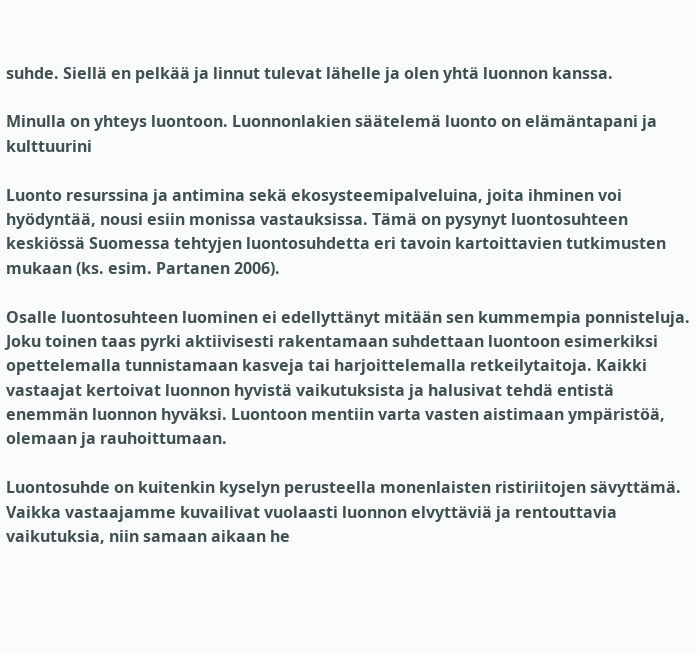suhde. Siellä en pelkää ja linnut tulevat lähelle ja olen yhtä luonnon kanssa.

Minulla on yhteys luontoon. Luonnonlakien säätelemä luonto on elämäntapani ja kulttuurini

Luonto resurssina ja antimina sekä ekosysteemipalveluina, joita ihminen voi hyödyntää, nousi esiin monissa vastauksissa. Tämä on pysynyt luontosuhteen keskiössä Suomessa tehtyjen luontosuhdetta eri tavoin kartoittavien tutkimusten mukaan (ks. esim. Partanen 2006).

Osalle luontosuhteen luominen ei edellyttänyt mitään sen kummempia ponnisteluja. Joku toinen taas pyrki aktiivisesti rakentamaan suhdettaan luontoon esimerkiksi opettelemalla tunnistamaan kasveja tai harjoittelemalla retkeilytaitoja. Kaikki vastaajat kertoivat luonnon hyvistä vaikutuksista ja halusivat tehdä entistä enemmän luonnon hyväksi. Luontoon mentiin varta vasten aistimaan ympäristöä, olemaan ja rauhoittumaan.

Luontosuhde on kuitenkin kyselyn perusteella monenlaisten ristiriitojen sävyttämä. Vaikka vastaajamme kuvailivat vuolaasti luonnon elvyttäviä ja rentouttavia vaikutuksia, niin samaan aikaan he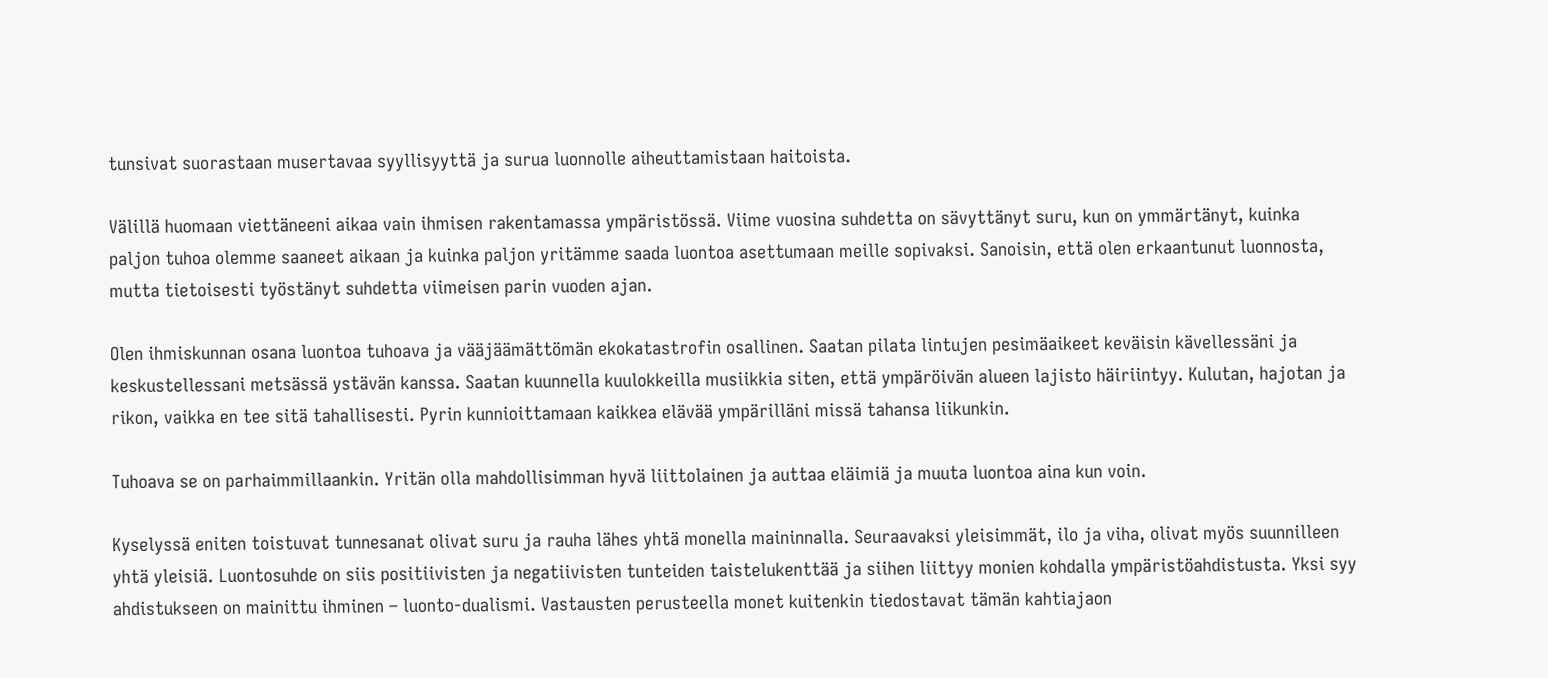tunsivat suorastaan musertavaa syyllisyyttä ja surua luonnolle aiheuttamistaan haitoista.

Välillä huomaan viettäneeni aikaa vain ihmisen rakentamassa ympäristössä. Viime vuosina suhdetta on sävyttänyt suru, kun on ymmärtänyt, kuinka paljon tuhoa olemme saaneet aikaan ja kuinka paljon yritämme saada luontoa asettumaan meille sopivaksi. Sanoisin, että olen erkaantunut luonnosta, mutta tietoisesti työstänyt suhdetta viimeisen parin vuoden ajan.

Olen ihmiskunnan osana luontoa tuhoava ja vääjäämättömän ekokatastrofin osallinen. Saatan pilata lintujen pesimäaikeet keväisin kävellessäni ja keskustellessani metsässä ystävän kanssa. Saatan kuunnella kuulokkeilla musiikkia siten, että ympäröivän alueen lajisto häiriintyy. Kulutan, hajotan ja rikon, vaikka en tee sitä tahallisesti. Pyrin kunnioittamaan kaikkea elävää ympärilläni missä tahansa liikunkin.

Tuhoava se on parhaimmillaankin. Yritän olla mahdollisimman hyvä liittolainen ja auttaa eläimiä ja muuta luontoa aina kun voin.

Kyselyssä eniten toistuvat tunnesanat olivat suru ja rauha lähes yhtä monella maininnalla. Seuraavaksi yleisimmät, ilo ja viha, olivat myös suunnilleen yhtä yleisiä. Luontosuhde on siis positiivisten ja negatiivisten tunteiden taistelukenttää ja siihen liittyy monien kohdalla ympäristöahdistusta. Yksi syy ahdistukseen on mainittu ihminen – luonto-dualismi. Vastausten perusteella monet kuitenkin tiedostavat tämän kahtiajaon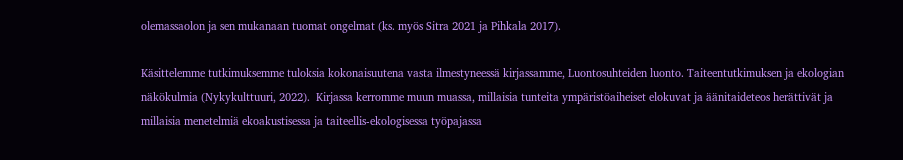olemassaolon ja sen mukanaan tuomat ongelmat (ks. myös Sitra 2021 ja Pihkala 2017).

Käsittelemme tutkimuksemme tuloksia kokonaisuutena vasta ilmestyneessä kirjassamme, Luontosuhteiden luonto. Taiteentutkimuksen ja ekologian näkökulmia (Nykykulttuuri, 2022).  Kirjassa kerromme muun muassa, millaisia tunteita ympäristöaiheiset elokuvat ja äänitaideteos herättivät ja millaisia menetelmiä ekoakustisessa ja taiteellis-ekologisessa työpajassa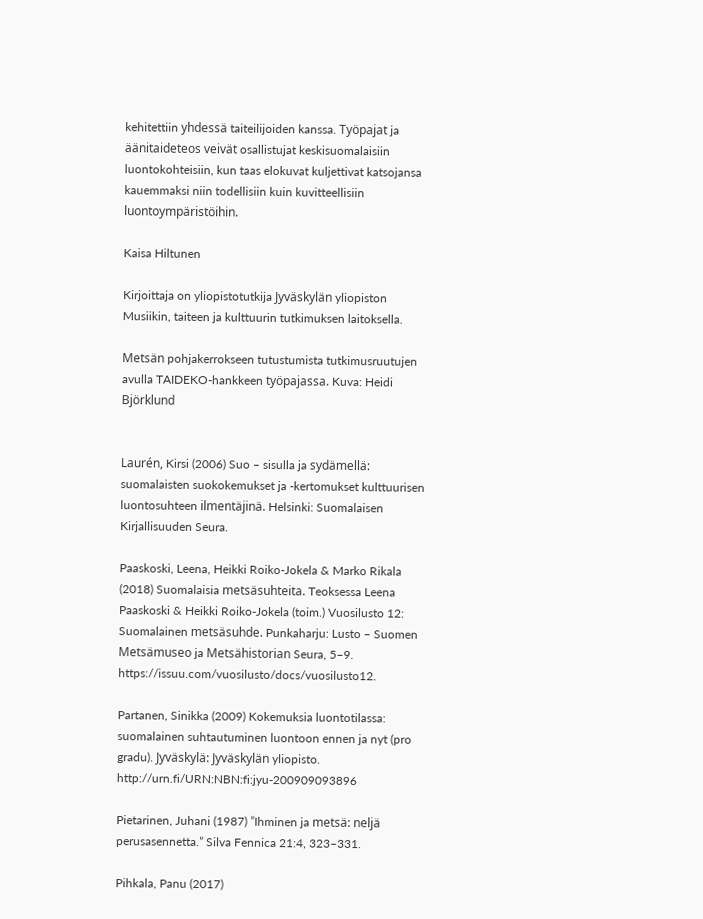kehitettiin yhdessä taiteilijoiden kanssa. Työpajat ja äänitaideteos veivät osallistujat keskisuomalaisiin luontokohteisiin, kun taas elokuvat kuljettivat katsojansa kauemmaksi niin todellisiin kuin kuvitteellisiin luontoympäristöihin.

Kaisa Hiltunen

Kirjoittaja on yliopistotutkija Jyväskylän yliopiston Musiikin, taiteen ja kulttuurin tutkimuksen laitoksella.

Metsän pohjakerrokseen tutustumista tutkimusruutujen avulla TAIDEKO-hankkeen työpajassa. Kuva: Heidi Björklund


Laurén, Kirsi (2006) Suo – sisulla ja sydämellä: suomalaisten suokokemukset ja -kertomukset kulttuurisen luontosuhteen ilmentäjinä. Helsinki: Suomalaisen Kirjallisuuden Seura.

Paaskoski, Leena, Heikki Roiko-Jokela & Marko Rikala (2018) Suomalaisia metsäsuhteita. Teoksessa Leena Paaskoski & Heikki Roiko-Jokela (toim.) Vuosilusto 12: Suomalainen metsäsuhde. Punkaharju: Lusto – Suomen Metsämuseo ja Metsähistorian Seura, 5–9. https://issuu.com/vuosilusto/docs/vuosilusto12.

Partanen, Sinikka (2009) Kokemuksia luontotilassa: suomalainen suhtautuminen luontoon ennen ja nyt (pro gradu). Jyväskylä: Jyväskylän yliopisto. http://urn.fi/URN:NBN:fi:jyu-200909093896

Pietarinen, Juhani (1987) ”Ihminen ja metsä: neljä perusasennetta.” Silva Fennica 21:4, 323–331.

Pihkala, Panu (2017)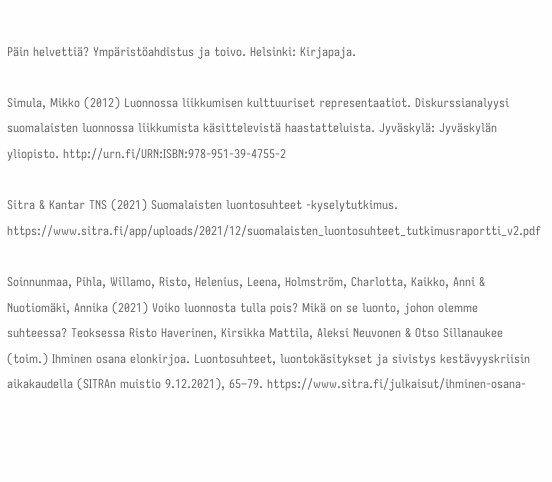Päin helvettiä? Ympäristöahdistus ja toivo. Helsinki: Kirjapaja.

Simula, Mikko (2012) Luonnossa liikkumisen kulttuuriset representaatiot. Diskurssianalyysi suomalaisten luonnossa liikkumista käsittelevistä haastatteluista. Jyväskylä: Jyväskylän yliopisto. http://urn.fi/URN:ISBN:978-951-39-4755-2

Sitra & Kantar TNS (2021) Suomalaisten luontosuhteet -kyselytutkimus. https://www.sitra.fi/app/uploads/2021/12/suomalaisten_luontosuhteet_tutkimusraportti_v2.pdf

Soinnunmaa, Pihla, Willamo, Risto, Helenius, Leena, Holmström, Charlotta, Kaikko, Anni & Nuotiomäki, Annika (2021) Voiko luonnosta tulla pois? Mikä on se luonto, johon olemme suhteessa? Teoksessa Risto Haverinen, Kirsikka Mattila, Aleksi Neuvonen & Otso Sillanaukee (toim.) Ihminen osana elonkirjoa. Luontosuhteet, luontokäsitykset ja sivistys kestävyyskriisin aikakaudella (SITRAn muistio 9.12.2021), 65–79. https://www.sitra.fi/julkaisut/ihminen-osana-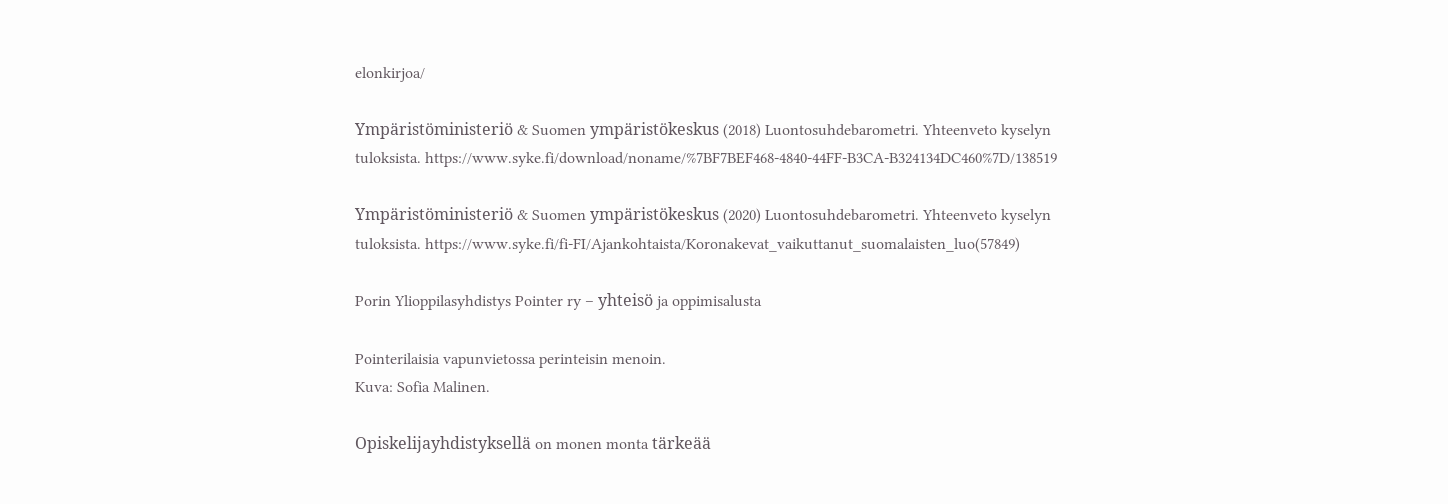elonkirjoa/

Ympäristöministeriö & Suomen ympäristökeskus (2018) Luontosuhdebarometri. Yhteenveto kyselyn tuloksista. https://www.syke.fi/download/noname/%7BF7BEF468-4840-44FF-B3CA-B324134DC460%7D/138519

Ympäristöministeriö & Suomen ympäristökeskus (2020) Luontosuhdebarometri. Yhteenveto kyselyn tuloksista. https://www.syke.fi/fi-FI/Ajankohtaista/Koronakevat_vaikuttanut_suomalaisten_luo(57849)

Porin Ylioppilasyhdistys Pointer ry – yhteisö ja oppimisalusta

Pointerilaisia vapunvietossa perinteisin menoin.
Kuva: Sofia Malinen.

Opiskelijayhdistyksellä on monen monta tärkeää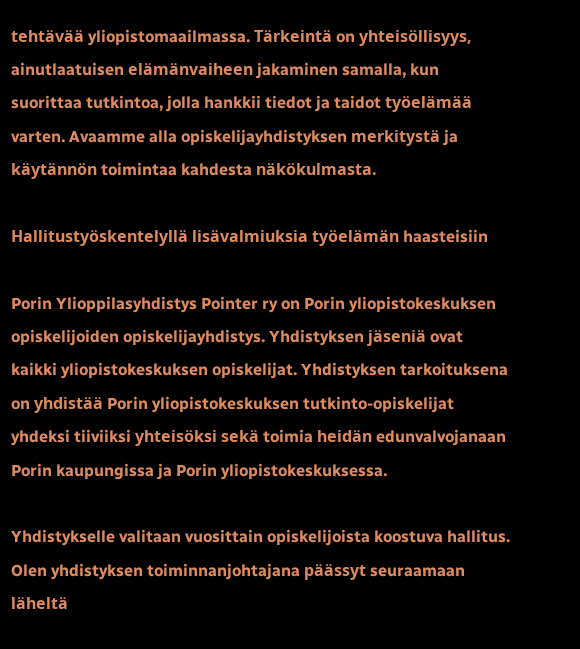tehtävää yliopistomaailmassa. Tärkeintä on yhteisöllisyys, ainutlaatuisen elämänvaiheen jakaminen samalla, kun suorittaa tutkintoa, jolla hankkii tiedot ja taidot työelämää varten. Avaamme alla opiskelijayhdistyksen merkitystä ja käytännön toimintaa kahdesta näkökulmasta.

Hallitustyöskentelyllä lisävalmiuksia työelämän haasteisiin

Porin Ylioppilasyhdistys Pointer ry on Porin yliopistokeskuksen opiskelijoiden opiskelijayhdistys. Yhdistyksen jäseniä ovat kaikki yliopistokeskuksen opiskelijat. Yhdistyksen tarkoituksena on yhdistää Porin yliopistokeskuksen tutkinto-opiskelijat yhdeksi tiiviiksi yhteisöksi sekä toimia heidän edunvalvojanaan Porin kaupungissa ja Porin yliopistokeskuksessa.

Yhdistykselle valitaan vuosittain opiskelijoista koostuva hallitus. Olen yhdistyksen toiminnanjohtajana päässyt seuraamaan läheltä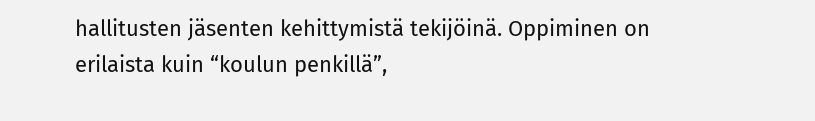hallitusten jäsenten kehittymistä tekijöinä. Oppiminen on erilaista kuin “koulun penkillä”,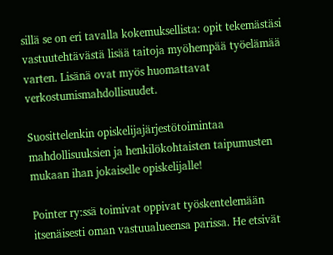sillä se on eri tavalla kokemuksellista: opit tekemästäsi vastuutehtävästä lisää taitoja myöhempää työelämää varten. Lisänä ovat myös huomattavat verkostumismahdollisuudet.

Suosittelenkin opiskelijajärjestötoimintaa mahdollisuuksien ja henkilökohtaisten taipumusten mukaan ihan jokaiselle opiskelijalle!

Pointer ry:ssä toimivat oppivat työskentelemään itsenäisesti oman vastuualueensa parissa. He etsivät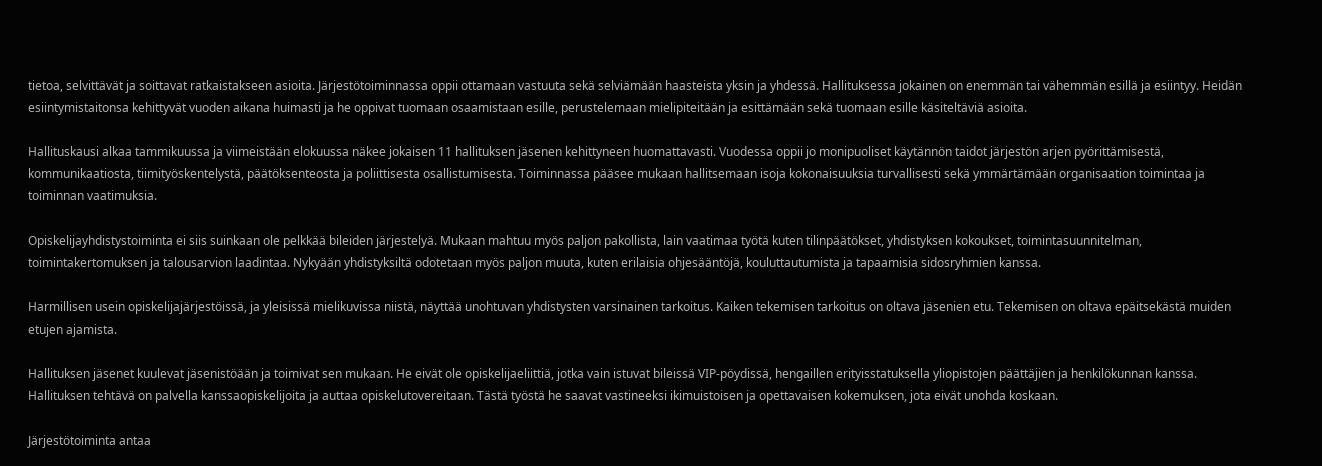tietoa, selvittävät ja soittavat ratkaistakseen asioita. Järjestötoiminnassa oppii ottamaan vastuuta sekä selviämään haasteista yksin ja yhdessä. Hallituksessa jokainen on enemmän tai vähemmän esillä ja esiintyy. Heidän esiintymistaitonsa kehittyvät vuoden aikana huimasti ja he oppivat tuomaan osaamistaan esille, perustelemaan mielipiteitään ja esittämään sekä tuomaan esille käsiteltäviä asioita.

Hallituskausi alkaa tammikuussa ja viimeistään elokuussa näkee jokaisen 11 hallituksen jäsenen kehittyneen huomattavasti. Vuodessa oppii jo monipuoliset käytännön taidot järjestön arjen pyörittämisestä, kommunikaatiosta, tiimityöskentelystä, päätöksenteosta ja poliittisesta osallistumisesta. Toiminnassa pääsee mukaan hallitsemaan isoja kokonaisuuksia turvallisesti sekä ymmärtämään organisaation toimintaa ja toiminnan vaatimuksia.

Opiskelijayhdistystoiminta ei siis suinkaan ole pelkkää bileiden järjestelyä. Mukaan mahtuu myös paljon pakollista, lain vaatimaa työtä kuten tilinpäätökset, yhdistyksen kokoukset, toimintasuunnitelman, toimintakertomuksen ja talousarvion laadintaa. Nykyään yhdistyksiltä odotetaan myös paljon muuta, kuten erilaisia ohjesääntöjä, kouluttautumista ja tapaamisia sidosryhmien kanssa.

Harmillisen usein opiskelijajärjestöissä, ja yleisissä mielikuvissa niistä, näyttää unohtuvan yhdistysten varsinainen tarkoitus. Kaiken tekemisen tarkoitus on oltava jäsenien etu. Tekemisen on oltava epäitsekästä muiden etujen ajamista.

Hallituksen jäsenet kuulevat jäsenistöään ja toimivat sen mukaan. He eivät ole opiskelijaeliittiä, jotka vain istuvat bileissä VIP-pöydissä, hengaillen erityisstatuksella yliopistojen päättäjien ja henkilökunnan kanssa. Hallituksen tehtävä on palvella kanssaopiskelijoita ja auttaa opiskelutovereitaan. Tästä työstä he saavat vastineeksi ikimuistoisen ja opettavaisen kokemuksen, jota eivät unohda koskaan.

Järjestötoiminta antaa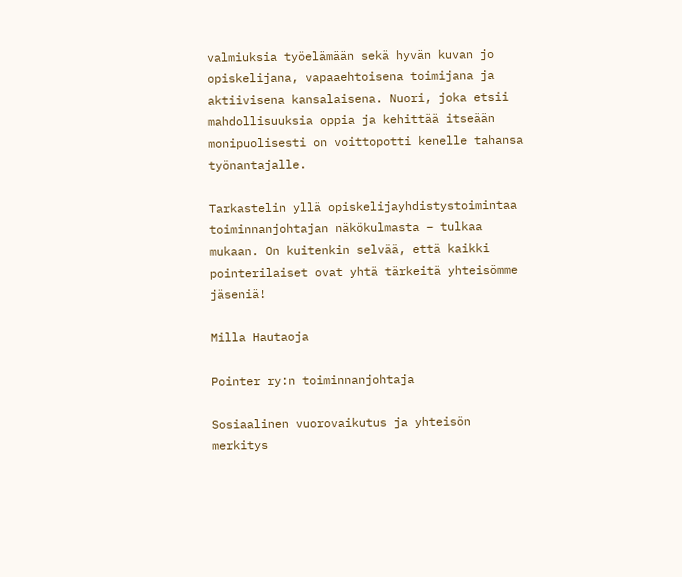valmiuksia työelämään sekä hyvän kuvan jo opiskelijana, vapaaehtoisena toimijana ja aktiivisena kansalaisena. Nuori, joka etsii mahdollisuuksia oppia ja kehittää itseään monipuolisesti on voittopotti kenelle tahansa työnantajalle.

Tarkastelin yllä opiskelijayhdistystoimintaa toiminnanjohtajan näkökulmasta – tulkaa mukaan. On kuitenkin selvää, että kaikki pointerilaiset ovat yhtä tärkeitä yhteisömme jäseniä!

Milla Hautaoja

Pointer ry:n toiminnanjohtaja

Sosiaalinen vuorovaikutus ja yhteisön merkitys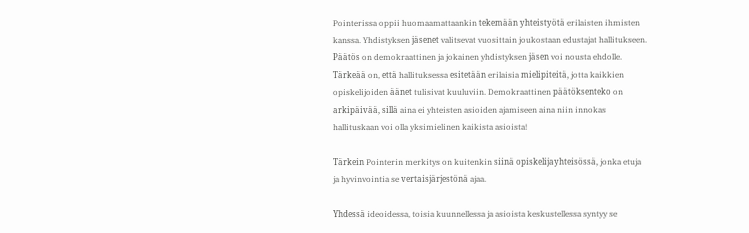Pointerissa oppii huomaamattaankin tekemään yhteistyötä erilaisten ihmisten kanssa. Yhdistyksen jäsenet valitsevat vuosittain joukostaan edustajat hallitukseen. Päätös on demokraattinen ja jokainen yhdistyksen jäsen voi nousta ehdolle. Tärkeää on, että hallituksessa esitetään erilaisia mielipiteitä, jotta kaikkien opiskelijoiden äänet tulisivat kuuluviin. Demokraattinen päätöksenteko on arkipäivää, sillä aina ei yhteisten asioiden ajamiseen aina niin innokas hallituskaan voi olla yksimielinen kaikista asioista!

Tärkein Pointerin merkitys on kuitenkin siinä opiskelijayhteisössä, jonka etuja ja hyvinvointia se vertaisjärjestönä ajaa.

Yhdessä ideoidessa, toisia kuunnellessa ja asioista keskustellessa syntyy se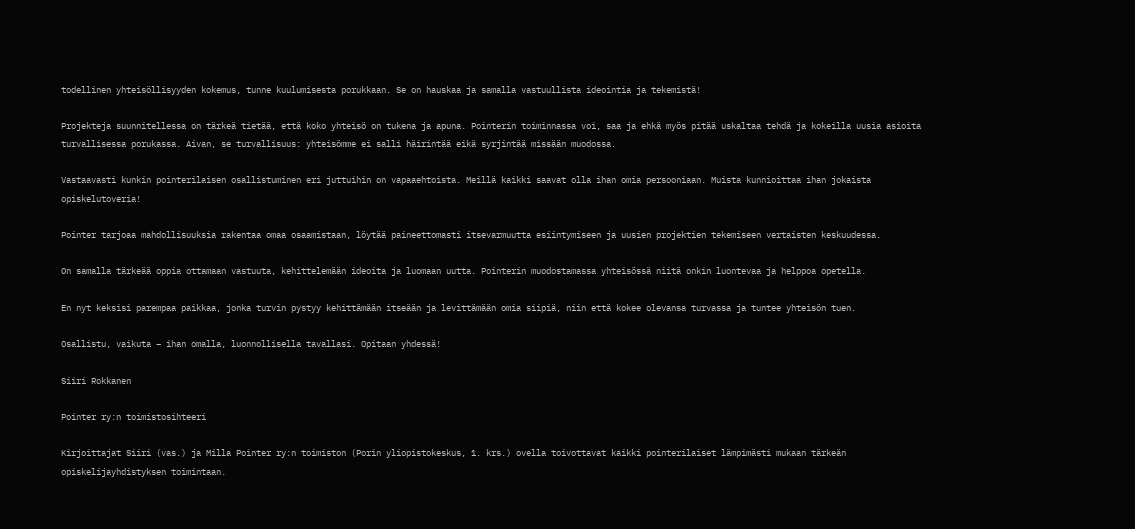todellinen yhteisöllisyyden kokemus, tunne kuulumisesta porukkaan. Se on hauskaa ja samalla vastuullista ideointia ja tekemistä!

Projekteja suunnitellessa on tärkeä tietää, että koko yhteisö on tukena ja apuna. Pointerin toiminnassa voi, saa ja ehkä myös pitää uskaltaa tehdä ja kokeilla uusia asioita turvallisessa porukassa. Aivan, se turvallisuus: yhteisömme ei salli häirintää eikä syrjintää missään muodossa.

Vastaavasti kunkin pointerilaisen osallistuminen eri juttuihin on vapaaehtoista. Meillä kaikki saavat olla ihan omia persooniaan. Muista kunnioittaa ihan jokaista opiskelutoveria!

Pointer tarjoaa mahdollisuuksia rakentaa omaa osaamistaan, löytää paineettomasti itsevarmuutta esiintymiseen ja uusien projektien tekemiseen vertaisten keskuudessa.

On samalla tärkeää oppia ottamaan vastuuta, kehittelemään ideoita ja luomaan uutta. Pointerin muodostamassa yhteisössä niitä onkin luontevaa ja helppoa opetella.

En nyt keksisi parempaa paikkaa, jonka turvin pystyy kehittämään itseään ja levittämään omia siipiä, niin että kokee olevansa turvassa ja tuntee yhteisön tuen.

Osallistu, vaikuta – ihan omalla, luonnollisella tavallasi. Opitaan yhdessä!

Siiri Rokkanen

Pointer ry:n toimistosihteeri

Kirjoittajat Siiri (vas.) ja Milla Pointer ry:n toimiston (Porin yliopistokeskus, 1. krs.) ovella toivottavat kaikki pointerilaiset lämpimästi mukaan tärkeän opiskelijayhdistyksen toimintaan.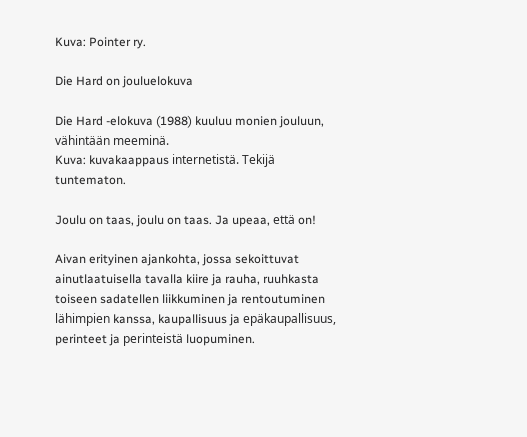Kuva: Pointer ry.

Die Hard on jouluelokuva

Die Hard -elokuva (1988) kuuluu monien jouluun, vähintään meeminä.
Kuva: kuvakaappaus internetistä. Tekijä tuntematon.

Joulu on taas, joulu on taas. Ja upeaa, että on!

Aivan erityinen ajankohta, jossa sekoittuvat ainutlaatuisella tavalla kiire ja rauha, ruuhkasta toiseen sadatellen liikkuminen ja rentoutuminen lähimpien kanssa, kaupallisuus ja epäkaupallisuus, perinteet ja perinteistä luopuminen.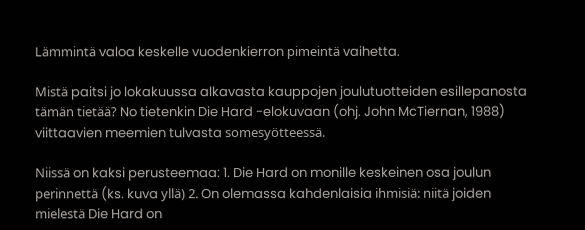Lämmintä valoa keskelle vuodenkierron pimeintä vaihetta.

Mistä paitsi jo lokakuussa alkavasta kauppojen joulutuotteiden esillepanosta tämän tietää? No tietenkin Die Hard -elokuvaan (ohj. John McTiernan, 1988) viittaavien meemien tulvasta somesyötteessä.

Niissä on kaksi perusteemaa: 1. Die Hard on monille keskeinen osa joulun perinnettä (ks. kuva yllä) 2. On olemassa kahdenlaisia ihmisiä: niitä joiden mielestä Die Hard on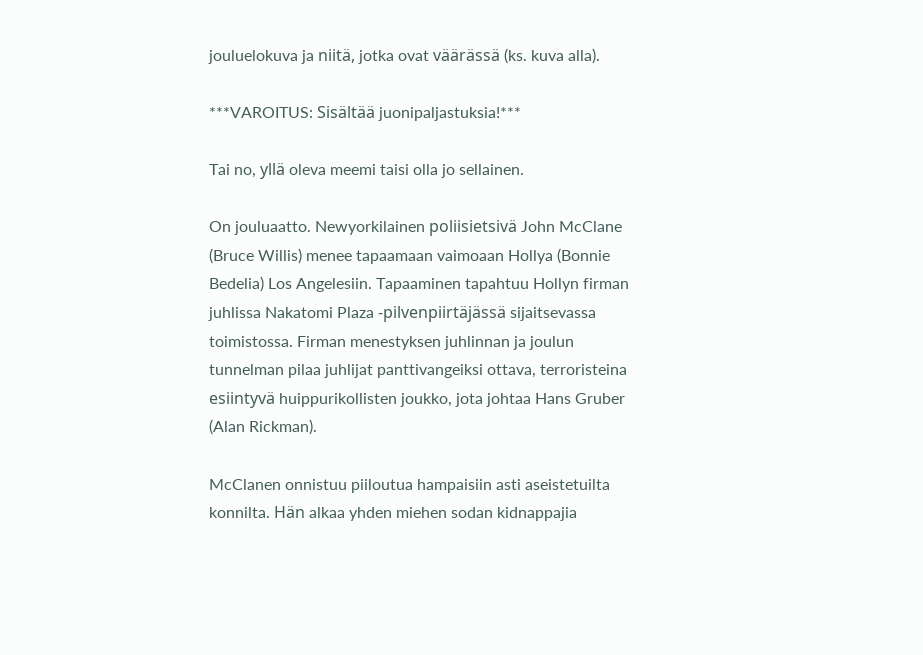jouluelokuva ja niitä, jotka ovat väärässä (ks. kuva alla).

***VAROITUS: Sisältää juonipaljastuksia!***

Tai no, yllä oleva meemi taisi olla jo sellainen.

On jouluaatto. Newyorkilainen poliisietsivä John McClane (Bruce Willis) menee tapaamaan vaimoaan Hollya (Bonnie Bedelia) Los Angelesiin. Tapaaminen tapahtuu Hollyn firman juhlissa Nakatomi Plaza -pilvenpiirtäjässä sijaitsevassa toimistossa. Firman menestyksen juhlinnan ja joulun tunnelman pilaa juhlijat panttivangeiksi ottava, terroristeina esiintyvä huippurikollisten joukko, jota johtaa Hans Gruber (Alan Rickman).

McClanen onnistuu piiloutua hampaisiin asti aseistetuilta konnilta. Hän alkaa yhden miehen sodan kidnappajia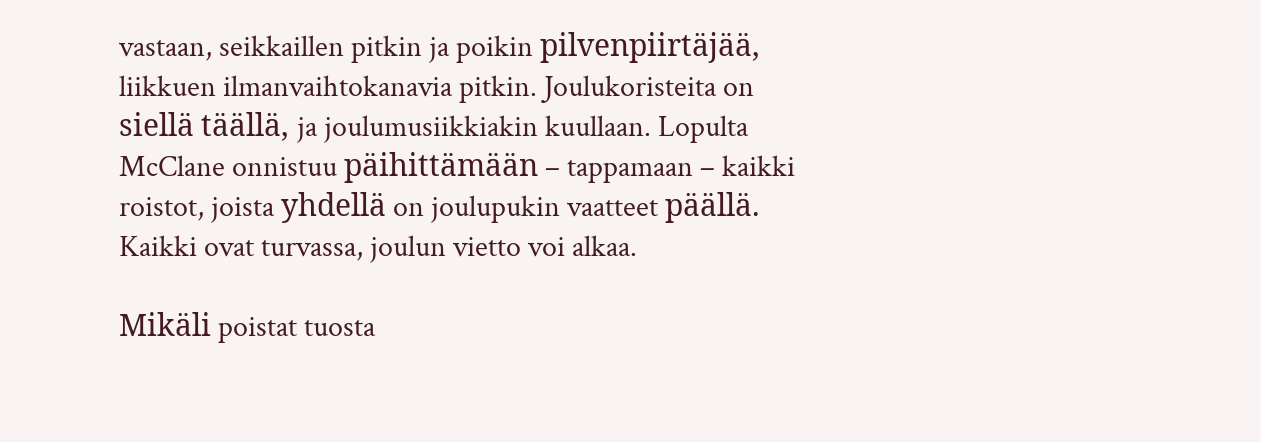vastaan, seikkaillen pitkin ja poikin pilvenpiirtäjää, liikkuen ilmanvaihtokanavia pitkin. Joulukoristeita on siellä täällä, ja joulumusiikkiakin kuullaan. Lopulta McClane onnistuu päihittämään – tappamaan – kaikki roistot, joista yhdellä on joulupukin vaatteet päällä. Kaikki ovat turvassa, joulun vietto voi alkaa.

Mikäli poistat tuosta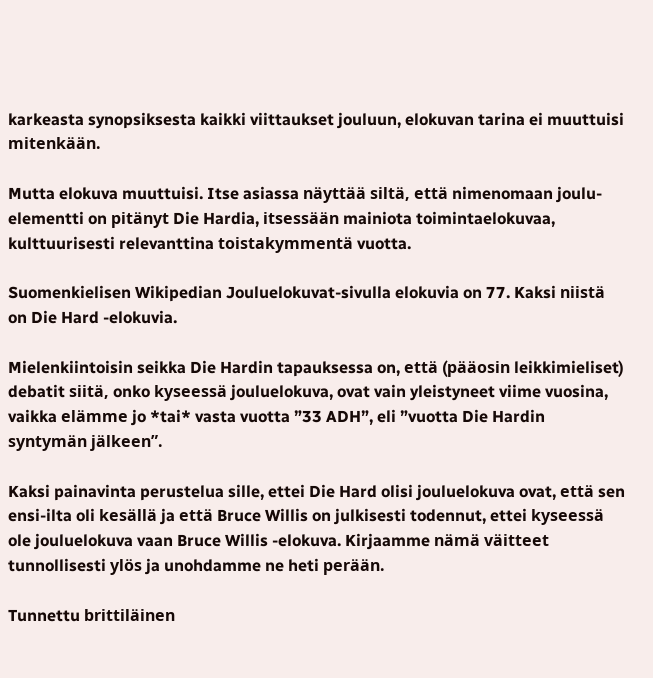karkeasta synopsiksesta kaikki viittaukset jouluun, elokuvan tarina ei muuttuisi mitenkään.

Mutta elokuva muuttuisi. Itse asiassa näyttää siltä, että nimenomaan joulu-elementti on pitänyt Die Hardia, itsessään mainiota toimintaelokuvaa, kulttuurisesti relevanttina toistakymmentä vuotta.

Suomenkielisen Wikipedian Jouluelokuvat-sivulla elokuvia on 77. Kaksi niistä on Die Hard -elokuvia.

Mielenkiintoisin seikka Die Hardin tapauksessa on, että (pääosin leikkimieliset) debatit siitä, onko kyseessä jouluelokuva, ovat vain yleistyneet viime vuosina, vaikka elämme jo *tai* vasta vuotta ”33 ADH”, eli ”vuotta Die Hardin syntymän jälkeen”.

Kaksi painavinta perustelua sille, ettei Die Hard olisi jouluelokuva ovat, että sen ensi-ilta oli kesällä ja että Bruce Willis on julkisesti todennut, ettei kyseessä ole jouluelokuva vaan Bruce Willis -elokuva. Kirjaamme nämä väitteet tunnollisesti ylös ja unohdamme ne heti perään.

Tunnettu brittiläinen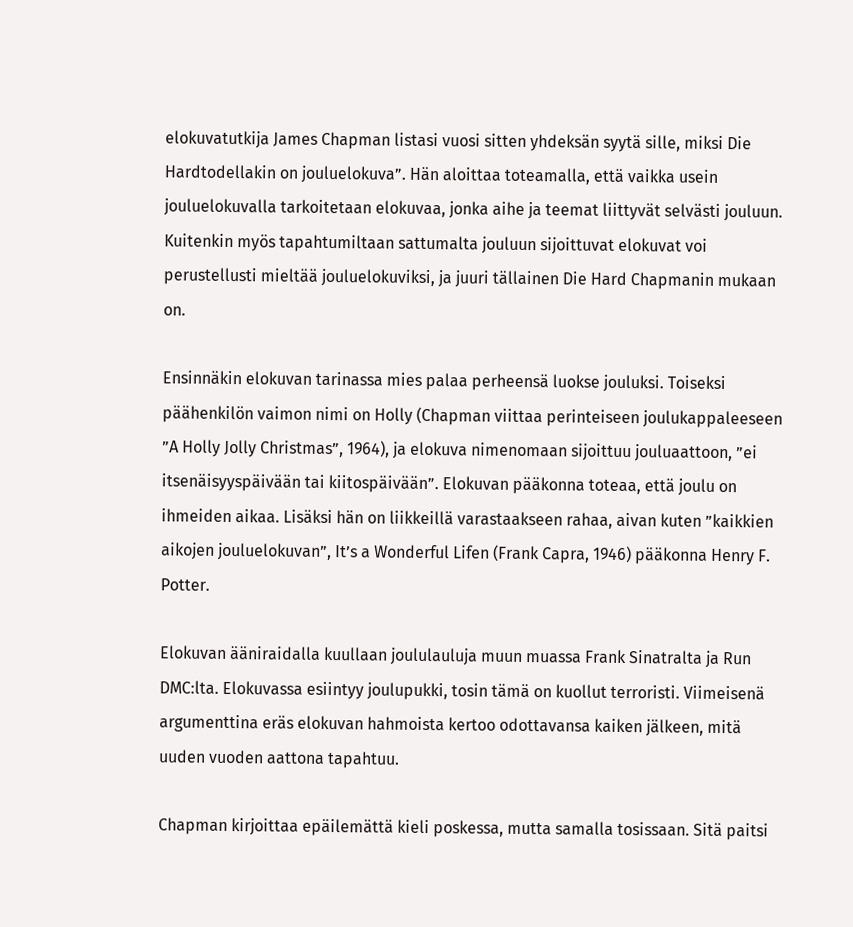elokuvatutkija James Chapman listasi vuosi sitten yhdeksän syytä sille, miksi Die Hardtodellakin on jouluelokuva”. Hän aloittaa toteamalla, että vaikka usein jouluelokuvalla tarkoitetaan elokuvaa, jonka aihe ja teemat liittyvät selvästi jouluun. Kuitenkin myös tapahtumiltaan sattumalta jouluun sijoittuvat elokuvat voi perustellusti mieltää jouluelokuviksi, ja juuri tällainen Die Hard Chapmanin mukaan on.

Ensinnäkin elokuvan tarinassa mies palaa perheensä luokse jouluksi. Toiseksi päähenkilön vaimon nimi on Holly (Chapman viittaa perinteiseen joulukappaleeseen ”A Holly Jolly Christmas”, 1964), ja elokuva nimenomaan sijoittuu jouluaattoon, ”ei itsenäisyyspäivään tai kiitospäivään”. Elokuvan pääkonna toteaa, että joulu on ihmeiden aikaa. Lisäksi hän on liikkeillä varastaakseen rahaa, aivan kuten ”kaikkien aikojen jouluelokuvan”, It’s a Wonderful Lifen (Frank Capra, 1946) pääkonna Henry F. Potter.

Elokuvan ääniraidalla kuullaan joululauluja muun muassa Frank Sinatralta ja Run DMC:lta. Elokuvassa esiintyy joulupukki, tosin tämä on kuollut terroristi. Viimeisenä argumenttina eräs elokuvan hahmoista kertoo odottavansa kaiken jälkeen, mitä uuden vuoden aattona tapahtuu.

Chapman kirjoittaa epäilemättä kieli poskessa, mutta samalla tosissaan. Sitä paitsi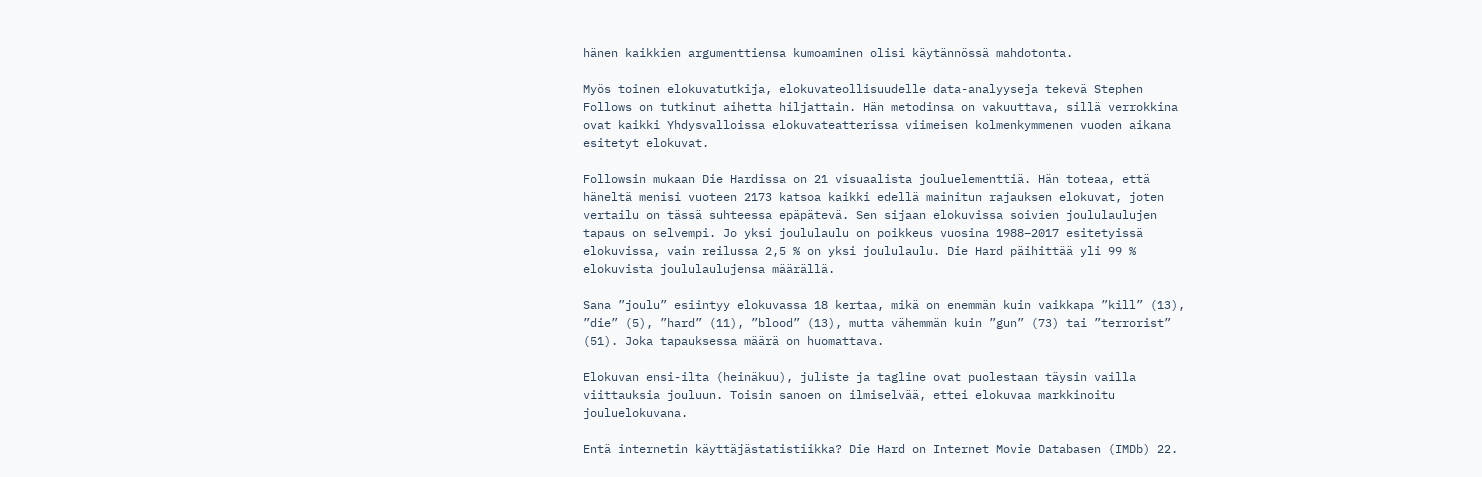hänen kaikkien argumenttiensa kumoaminen olisi käytännössä mahdotonta.

Myös toinen elokuvatutkija, elokuvateollisuudelle data-analyyseja tekevä Stephen Follows on tutkinut aihetta hiljattain. Hän metodinsa on vakuuttava, sillä verrokkina ovat kaikki Yhdysvalloissa elokuvateatterissa viimeisen kolmenkymmenen vuoden aikana esitetyt elokuvat.

Followsin mukaan Die Hardissa on 21 visuaalista jouluelementtiä. Hän toteaa, että häneltä menisi vuoteen 2173 katsoa kaikki edellä mainitun rajauksen elokuvat, joten vertailu on tässä suhteessa epäpätevä. Sen sijaan elokuvissa soivien joululaulujen tapaus on selvempi. Jo yksi joululaulu on poikkeus vuosina 1988–2017 esitetyissä elokuvissa, vain reilussa 2,5 % on yksi joululaulu. Die Hard päihittää yli 99 % elokuvista joululaulujensa määrällä.

Sana ”joulu” esiintyy elokuvassa 18 kertaa, mikä on enemmän kuin vaikkapa ”kill” (13), ”die” (5), ”hard” (11), ”blood” (13), mutta vähemmän kuin ”gun” (73) tai ”terrorist” (51). Joka tapauksessa määrä on huomattava.

Elokuvan ensi-ilta (heinäkuu), juliste ja tagline ovat puolestaan täysin vailla viittauksia jouluun. Toisin sanoen on ilmiselvää, ettei elokuvaa markkinoitu jouluelokuvana.

Entä internetin käyttäjästatistiikka? Die Hard on Internet Movie Databasen (IMDb) 22.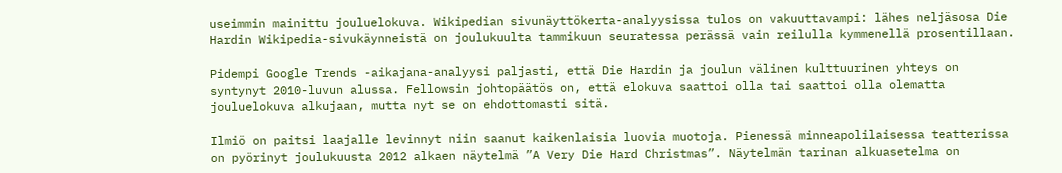useimmin mainittu jouluelokuva. Wikipedian sivunäyttökerta-analyysissa tulos on vakuuttavampi: lähes neljäsosa Die Hardin Wikipedia-sivukäynneistä on joulukuulta tammikuun seuratessa perässä vain reilulla kymmenellä prosentillaan.

Pidempi Google Trends -aikajana-analyysi paljasti, että Die Hardin ja joulun välinen kulttuurinen yhteys on syntynyt 2010-luvun alussa. Fellowsin johtopäätös on, että elokuva saattoi olla tai saattoi olla olematta jouluelokuva alkujaan, mutta nyt se on ehdottomasti sitä.

Ilmiö on paitsi laajalle levinnyt niin saanut kaikenlaisia luovia muotoja. Pienessä minneapolilaisessa teatterissa on pyörinyt joulukuusta 2012 alkaen näytelmä ”A Very Die Hard Christmas”. Näytelmän tarinan alkuasetelma on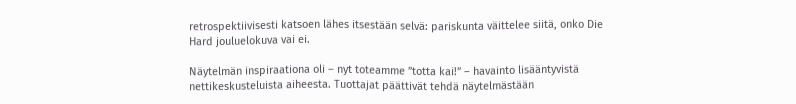retrospektiivisesti katsoen lähes itsestään selvä: pariskunta väittelee siitä, onko Die Hard jouluelokuva vai ei.

Näytelmän inspiraationa oli – nyt toteamme ”totta kai!” – havainto lisääntyvistä nettikeskusteluista aiheesta. Tuottajat päättivät tehdä näytelmästään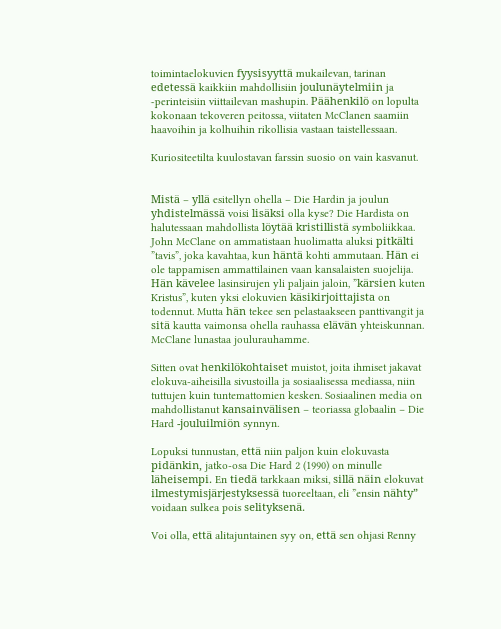toimintaelokuvien fyysisyyttä mukailevan, tarinan edetessä kaikkiin mahdollisiin joulunäytelmiin ja -perinteisiin viittailevan mashupin. Päähenkilö on lopulta kokonaan tekoveren peitossa, viitaten McClanen saamiin haavoihin ja kolhuihin rikollisia vastaan taistellessaan.

Kuriositeetilta kuulostavan farssin suosio on vain kasvanut.


Mistä – yllä esitellyn ohella – Die Hardin ja joulun yhdistelmässä voisi lisäksi olla kyse? Die Hardista on halutessaan mahdollista löytää kristillistä symboliikkaa. John McClane on ammatistaan huolimatta aluksi pitkälti ”tavis”, joka kavahtaa, kun häntä kohti ammutaan. Hän ei ole tappamisen ammattilainen vaan kansalaisten suojelija. Hän kävelee lasinsirujen yli paljain jaloin, ”kärsien kuten Kristus”, kuten yksi elokuvien käsikirjoittajista on todennut. Mutta hän tekee sen pelastaakseen panttivangit ja sitä kautta vaimonsa ohella rauhassa elävän yhteiskunnan. McClane lunastaa joulurauhamme.

Sitten ovat henkilökohtaiset muistot, joita ihmiset jakavat elokuva-aiheisilla sivustoilla ja sosiaalisessa mediassa, niin tuttujen kuin tuntemattomien kesken. Sosiaalinen media on mahdollistanut kansainvälisen – teoriassa globaalin – Die Hard -jouluilmiön synnyn.

Lopuksi tunnustan, että niin paljon kuin elokuvasta pidänkin, jatko-osa Die Hard 2 (1990) on minulle läheisempi. En tiedä tarkkaan miksi, sillä näin elokuvat ilmestymisjärjestyksessä tuoreeltaan, eli ”ensin nähty” voidaan sulkea pois selityksenä.

Voi olla, että alitajuntainen syy on, että sen ohjasi Renny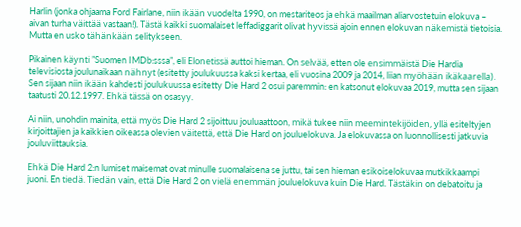Harlin (jonka ohjaama Ford Fairlane, niin ikään vuodelta 1990, on mestariteos ja ehkä maailman aliarvostetuin elokuva – aivan turha väittää vastaan!). Tästä kaikki suomalaiset leffadiggarit olivat hyvissä ajoin ennen elokuvan näkemistä tietoisia. Mutta en usko tähänkään selitykseen.

Pikainen käynti ”Suomen IMDb:sssa”, eli Elonetissä auttoi hieman. On selvää, etten ole ensimmäistä Die Hardia televisiosta joulunaikaan nähnyt (esitetty joulukuussa kaksi kertaa, eli vuosina 2009 ja 2014, liian myöhään ikäkaarella). Sen sijaan niin ikään kahdesti joulukuussa esitetty Die Hard 2 osui paremmin: en katsonut elokuvaa 2019, mutta sen sijaan taatusti 20.12.1997. Ehkä tässä on osasyy.

Ai niin, unohdin mainita, että myös Die Hard 2 sijoittuu jouluaattoon, mikä tukee niin meemintekijöiden, yllä esiteltyjen kirjoittajien ja kaikkien oikeassa olevien väitettä, että Die Hard on jouluelokuva. Ja elokuvassa on luonnollisesti jatkuvia jouluviittauksia.

Ehkä Die Hard 2:n lumiset maisemat ovat minulle suomalaisena se juttu, tai sen hieman esikoiselokuvaa mutkikkaampi juoni. En tiedä. Tiedän vain, että Die Hard 2 on vielä enemmän jouluelokuva kuin Die Hard. Tästäkin on debatoitu ja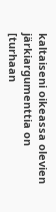kaltaiseni oikeassa olevien järkiargumenttia on [turhaan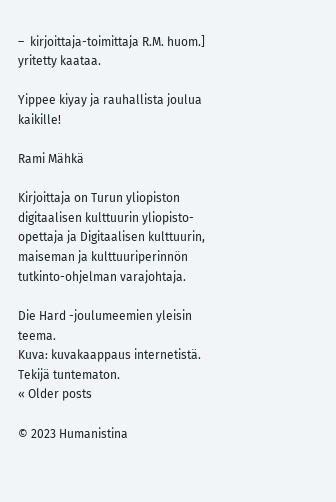–  kirjoittaja-toimittaja R.M. huom.] yritetty kaataa.

Yippee kiyay ja rauhallista joulua kaikille!

Rami Mähkä

Kirjoittaja on Turun yliopiston digitaalisen kulttuurin yliopisto-opettaja ja Digitaalisen kulttuurin, maiseman ja kulttuuriperinnön tutkinto-ohjelman varajohtaja.

Die Hard -joulumeemien yleisin teema.
Kuva: kuvakaappaus internetistä. Tekijä tuntematon.
« Older posts

© 2023 Humanistina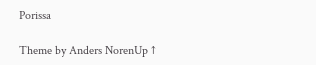Porissa

Theme by Anders NorenUp ↑